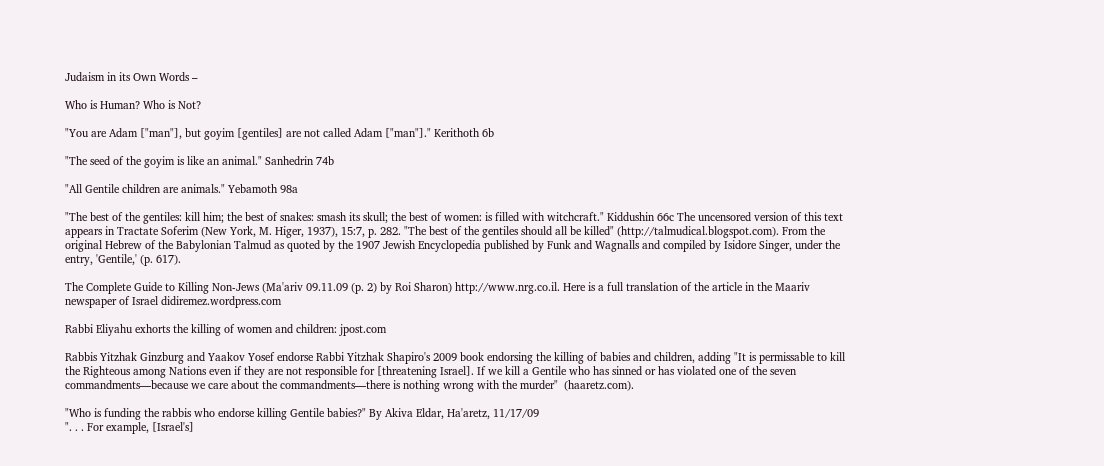Judaism in its Own Words –

Who is Human? Who is Not?

"You are Adam ["man"], but goyim [gentiles] are not called Adam ["man"]." Kerithoth 6b

"The seed of the goyim is like an animal." Sanhedrin 74b

"All Gentile children are animals." Yebamoth 98a

"The best of the gentiles: kill him; the best of snakes: smash its skull; the best of women: is filled with witchcraft." Kiddushin 66c The uncensored version of this text appears in Tractate Soferim (New York, M. Higer, 1937), 15:7, p. 282. "The best of the gentiles should all be killed" (http://talmudical.blogspot.com). From the original Hebrew of the Babylonian Talmud as quoted by the 1907 Jewish Encyclopedia published by Funk and Wagnalls and compiled by Isidore Singer, under the entry, 'Gentile,' (p. 617).

The Complete Guide to Killing Non-Jews (Ma'ariv 09.11.09 (p. 2) by Roi Sharon) http://www.nrg.co.il. Here is a full translation of the article in the Maariv newspaper of Israel didiremez.wordpress.com

Rabbi Eliyahu exhorts the killing of women and children: jpost.com

Rabbis Yitzhak Ginzburg and Yaakov Yosef endorse Rabbi Yitzhak Shapiro's 2009 book endorsing the killing of babies and children, adding "It is permissable to kill the Righteous among Nations even if they are not responsible for [threatening Israel]. If we kill a Gentile who has sinned or has violated one of the seven commandments—because we care about the commandments—there is nothing wrong with the murder"  (haaretz.com).

"Who is funding the rabbis who endorse killing Gentile babies?" By Akiva Eldar, Ha'aretz, 11/17/09
". . . For example, [Israel's]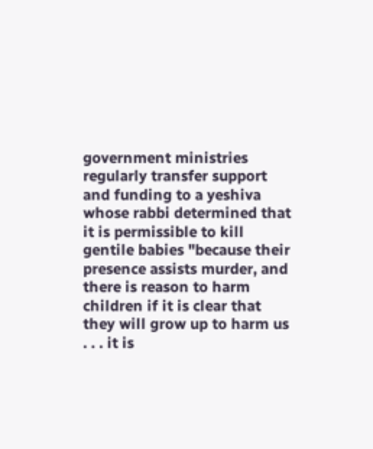government ministries regularly transfer support and funding to a yeshiva whose rabbi determined that it is permissible to kill gentile babies "because their presence assists murder, and there is reason to harm children if it is clear that they will grow up to harm us . . . it is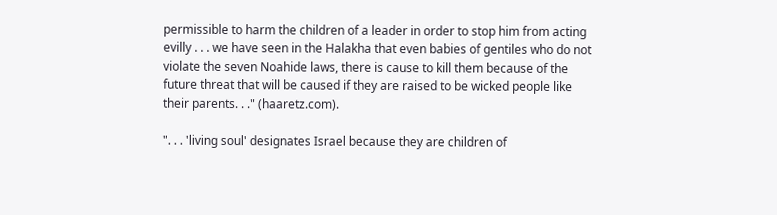permissible to harm the children of a leader in order to stop him from acting evilly . . . we have seen in the Halakha that even babies of gentiles who do not violate the seven Noahide laws, there is cause to kill them because of the future threat that will be caused if they are raised to be wicked people like their parents. . ." (haaretz.com).

". . . 'living soul' designates Israel because they are children of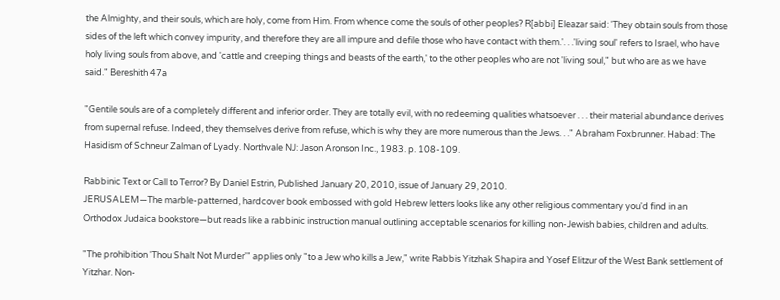the Almighty, and their souls, which are holy, come from Him. From whence come the souls of other peoples? R[abbi] Eleazar said: 'They obtain souls from those sides of the left which convey impurity, and therefore they are all impure and defile those who have contact with them.'. . .'living soul' refers to Israel, who have holy living souls from above, and 'cattle and creeping things and beasts of the earth,' to the other peoples who are not 'living soul," but who are as we have said." Bereshith 47a

"Gentile souls are of a completely different and inferior order. They are totally evil, with no redeeming qualities whatsoever . . . their material abundance derives from supernal refuse. Indeed, they themselves derive from refuse, which is why they are more numerous than the Jews. . ." Abraham Foxbrunner. Habad: The Hasidism of Schneur Zalman of Lyady. Northvale NJ: Jason Aronson Inc., 1983. p. 108-109.

Rabbinic Text or Call to Terror? By Daniel Estrin, Published January 20, 2010, issue of January 29, 2010.
JERUSALEM—The marble-patterned, hardcover book embossed with gold Hebrew letters looks like any other religious commentary you'd find in an Orthodox Judaica bookstore—but reads like a rabbinic instruction manual outlining acceptable scenarios for killing non-Jewish babies, children and adults.

"The prohibition 'Thou Shalt Not Murder'" applies only "to a Jew who kills a Jew," write Rabbis Yitzhak Shapira and Yosef Elitzur of the West Bank settlement of Yitzhar. Non-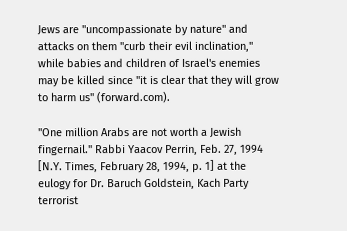Jews are "uncompassionate by nature" and attacks on them "curb their evil inclination," while babies and children of Israel's enemies may be killed since "it is clear that they will grow to harm us" (forward.com).

"One million Arabs are not worth a Jewish fingernail." Rabbi Yaacov Perrin, Feb. 27, 1994 [N.Y. Times, February 28, 1994, p. 1] at the eulogy for Dr. Baruch Goldstein, Kach Party terrorist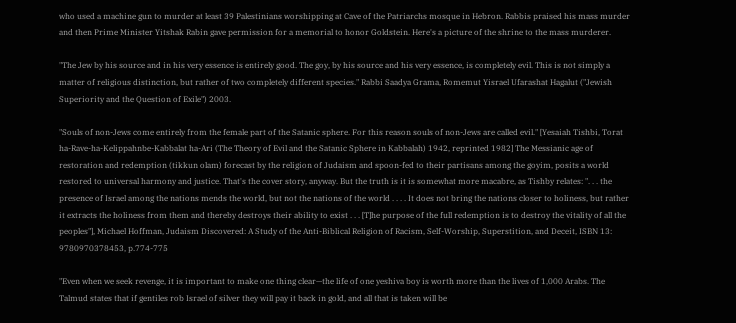who used a machine gun to murder at least 39 Palestinians worshipping at Cave of the Patriarchs mosque in Hebron. Rabbis praised his mass murder and then Prime Minister Yitshak Rabin gave permission for a memorial to honor Goldstein. Here's a picture of the shrine to the mass murderer.

"The Jew by his source and in his very essence is entirely good. The goy, by his source and his very essence, is completely evil. This is not simply a matter of religious distinction, but rather of two completely different species." Rabbi Saadya Grama, Romemut Yisrael Ufarashat Hagalut ("Jewish Superiority and the Question of Exile") 2003.

"Souls of non-Jews come entirely from the female part of the Satanic sphere. For this reason souls of non-Jews are called evil." [Yesaiah Tishbi, Torat ha-Rave-ha-Kelippahnbe-Kabbalat ha-Ari (The Theory of Evil and the Satanic Sphere in Kabbalah) 1942, reprinted 1982] The Messianic age of restoration and redemption (tikkun olam) forecast by the religion of Judaism and spoon-fed to their partisans among the goyim, posits a world restored to universal harmony and justice. That's the cover story, anyway. But the truth is it is somewhat more macabre, as Tishby relates: ". . . the presence of Israel among the nations mends the world, but not the nations of the world . . . . It does not bring the nations closer to holiness, but rather it extracts the holiness from them and thereby destroys their ability to exist . . . [T]he purpose of the full redemption is to destroy the vitality of all the peoples"], Michael Hoffman, Judaism Discovered: A Study of the Anti-Biblical Religion of Racism, Self-Worship, Superstition, and Deceit, ISBN 13: 9780970378453, p.774-775

"Even when we seek revenge, it is important to make one thing clear—the life of one yeshiva boy is worth more than the lives of 1,000 Arabs. The Talmud states that if gentiles rob Israel of silver they will pay it back in gold, and all that is taken will be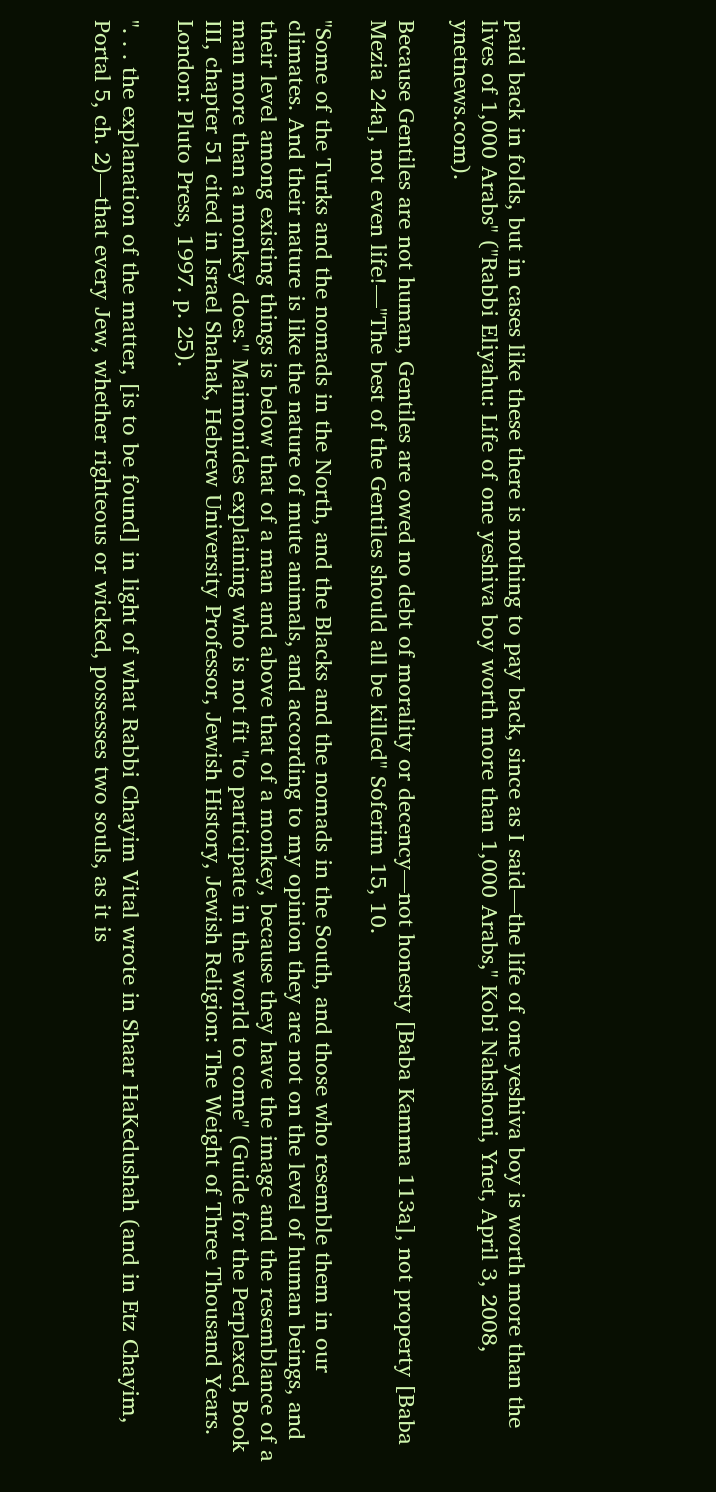paid back in folds, but in cases like these there is nothing to pay back, since as I said—the life of one yeshiva boy is worth more than the lives of 1,000 Arabs" ("Rabbi Eliyahu: Life of one yeshiva boy worth more than 1,000 Arabs," Kobi Nahshoni, Ynet, April 3, 2008, ynetnews.com).

Because Gentiles are not human, Gentiles are owed no debt of morality or decency—not honesty [Baba Kamma 113a], not property [Baba Mezia 24a], not even life!—"The best of the Gentiles should all be killed" Soferim 15, 10.

"Some of the Turks and the nomads in the North, and the Blacks and the nomads in the South, and those who resemble them in our climates. And their nature is like the nature of mute animals, and according to my opinion they are not on the level of human beings, and their level among existing things is below that of a man and above that of a monkey, because they have the image and the resemblance of a man more than a monkey does." Maimonides explaining who is not fit "to participate in the world to come" (Guide for the Perplexed, Book III, chapter 51 cited in Israel Shahak, Hebrew University Professor, Jewish History, Jewish Religion: The Weight of Three Thousand Years. London: Pluto Press, 1997. p. 25).

". . . the explanation of the matter, [is to be found] in light of what Rabbi Chayim Vital wrote in Shaar HaKedushah (and in Etz Chayim, Portal 5, ch. 2)—that every Jew, whether righteous or wicked, possesses two souls, as it is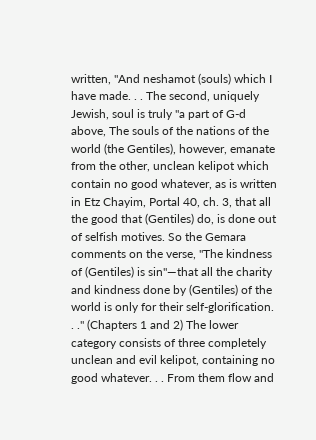written, "And neshamot (souls) which I have made. . . The second, uniquely Jewish, soul is truly "a part of G-d above, The souls of the nations of the world (the Gentiles), however, emanate from the other, unclean kelipot which contain no good whatever, as is written in Etz Chayim, Portal 40, ch. 3, that all the good that (Gentiles) do, is done out of selfish motives. So the Gemara comments on the verse, "The kindness of (Gentiles) is sin"—that all the charity and kindness done by (Gentiles) of the world is only for their self-glorification. . ." (Chapters 1 and 2) The lower category consists of three completely unclean and evil kelipot, containing no good whatever. . . From them flow and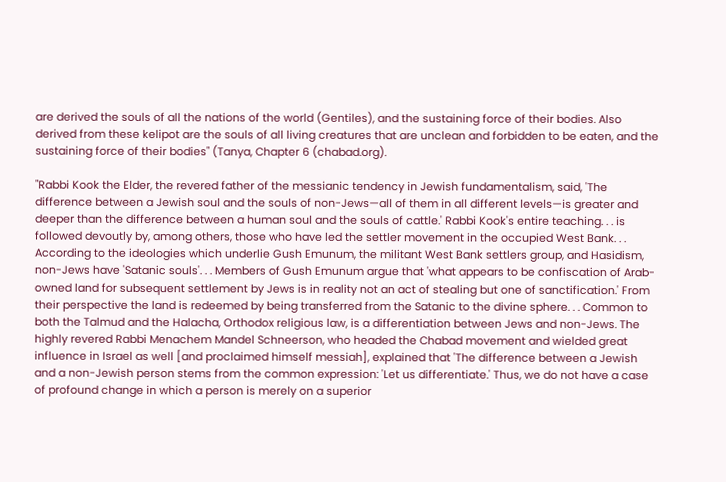are derived the souls of all the nations of the world (Gentiles), and the sustaining force of their bodies. Also derived from these kelipot are the souls of all living creatures that are unclean and forbidden to be eaten, and the sustaining force of their bodies" (Tanya, Chapter 6 (chabad.org).

"Rabbi Kook the Elder, the revered father of the messianic tendency in Jewish fundamentalism, said, 'The difference between a Jewish soul and the souls of non-Jews—all of them in all different levels—is greater and deeper than the difference between a human soul and the souls of cattle.' Rabbi Kook's entire teaching. . . is followed devoutly by, among others, those who have led the settler movement in the occupied West Bank. . . According to the ideologies which underlie Gush Emunum, the militant West Bank settlers group, and Hasidism, non-Jews have 'Satanic souls'. . . Members of Gush Emunum argue that 'what appears to be confiscation of Arab-owned land for subsequent settlement by Jews is in reality not an act of stealing but one of sanctification.' From their perspective the land is redeemed by being transferred from the Satanic to the divine sphere. . . Common to both the Talmud and the Halacha, Orthodox religious law, is a differentiation between Jews and non-Jews. The highly revered Rabbi Menachem Mandel Schneerson, who headed the Chabad movement and wielded great influence in Israel as well [and proclaimed himself messiah], explained that 'The difference between a Jewish and a non-Jewish person stems from the common expression: 'Let us differentiate.' Thus, we do not have a case of profound change in which a person is merely on a superior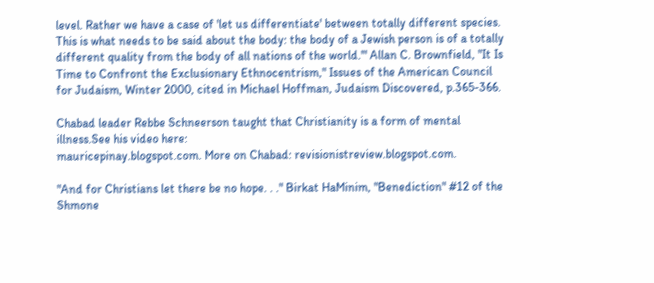level. Rather we have a case of 'let us differentiate' between totally different species. This is what needs to be said about the body: the body of a Jewish person is of a totally different quality from the body of all nations of the world.'" Allan C. Brownfield, "It Is Time to Confront the Exclusionary Ethnocentrism," Issues of the American Council for Judaism, Winter 2000, cited in Michael Hoffman, Judaism Discovered, p.365-366.

Chabad leader Rebbe Schneerson taught that Christianity is a form of mental illness.See his video here:
mauricepinay.blogspot.com. More on Chabad: revisionistreview.blogspot.com.

"And for Christians let there be no hope. . ." Birkat HaMinim, "Benediction" #12 of the Shmone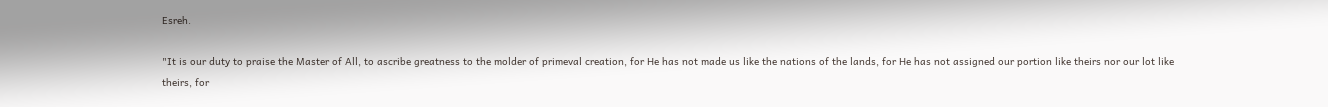Esreh.

"It is our duty to praise the Master of All, to ascribe greatness to the molder of primeval creation, for He has not made us like the nations of the lands, for He has not assigned our portion like theirs nor our lot like theirs, for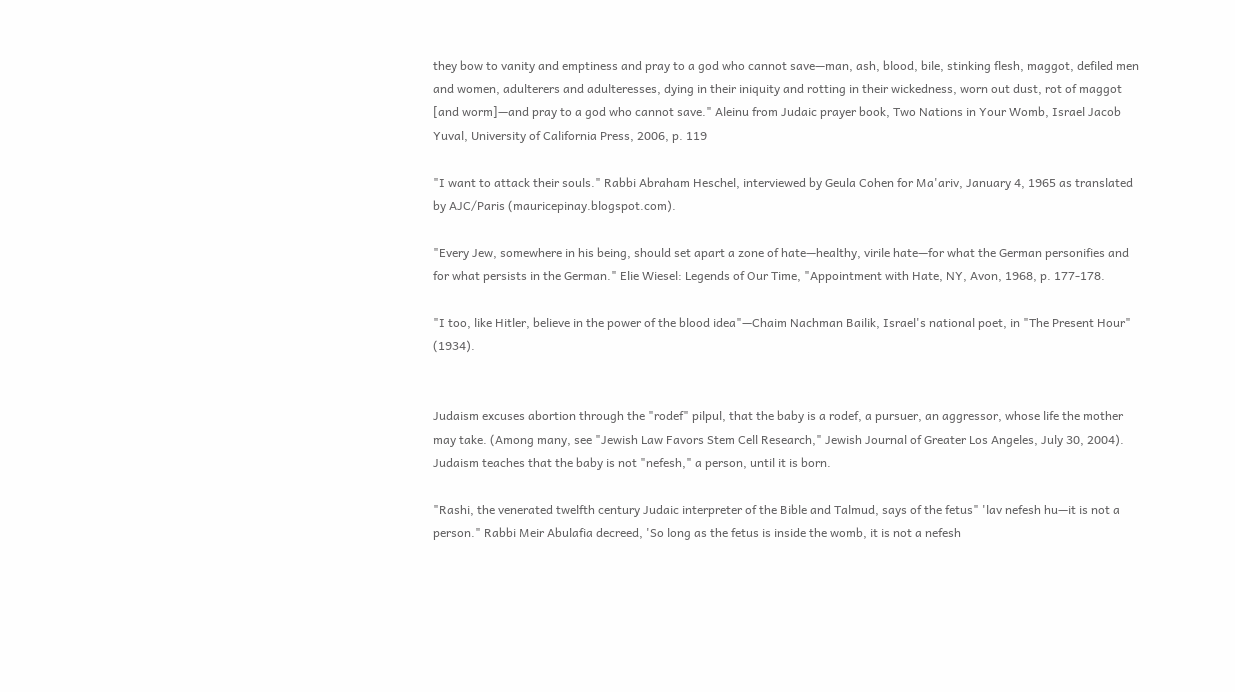they bow to vanity and emptiness and pray to a god who cannot save—man, ash, blood, bile, stinking flesh, maggot, defiled men and women, adulterers and adulteresses, dying in their iniquity and rotting in their wickedness, worn out dust, rot of maggot [and worm]—and pray to a god who cannot save." Aleinu from Judaic prayer book, Two Nations in Your Womb, Israel Jacob Yuval, University of California Press, 2006, p. 119

"I want to attack their souls." Rabbi Abraham Heschel, interviewed by Geula Cohen for Ma'ariv, January 4, 1965 as translated by AJC/Paris (mauricepinay.blogspot.com).

"Every Jew, somewhere in his being, should set apart a zone of hate—healthy, virile hate—for what the German personifies and for what persists in the German." Elie Wiesel: Legends of Our Time, "Appointment with Hate, NY, Avon, 1968, p. 177-178.

"I too, like Hitler, believe in the power of the blood idea"—Chaim Nachman Bailik, Israel's national poet, in "The Present Hour" (1934).


Judaism excuses abortion through the "rodef" pilpul, that the baby is a rodef, a pursuer, an aggressor, whose life the mother may take. (Among many, see "Jewish Law Favors Stem Cell Research," Jewish Journal of Greater Los Angeles, July 30, 2004). Judaism teaches that the baby is not "nefesh," a person, until it is born.

"Rashi, the venerated twelfth century Judaic interpreter of the Bible and Talmud, says of the fetus" 'lav nefesh hu—it is not a person." Rabbi Meir Abulafia decreed, 'So long as the fetus is inside the womb, it is not a nefesh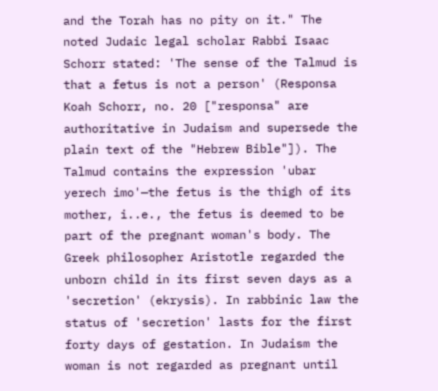and the Torah has no pity on it." The noted Judaic legal scholar Rabbi Isaac Schorr stated: 'The sense of the Talmud is that a fetus is not a person' (Responsa Koah Schorr, no. 20 ["responsa" are authoritative in Judaism and supersede the plain text of the "Hebrew Bible"]). The Talmud contains the expression 'ubar yerech imo'—the fetus is the thigh of its mother, i..e., the fetus is deemed to be part of the pregnant woman's body. The Greek philosopher Aristotle regarded the unborn child in its first seven days as a 'secretion' (ekrysis). In rabbinic law the status of 'secretion' lasts for the first forty days of gestation. In Judaism the woman is not regarded as pregnant until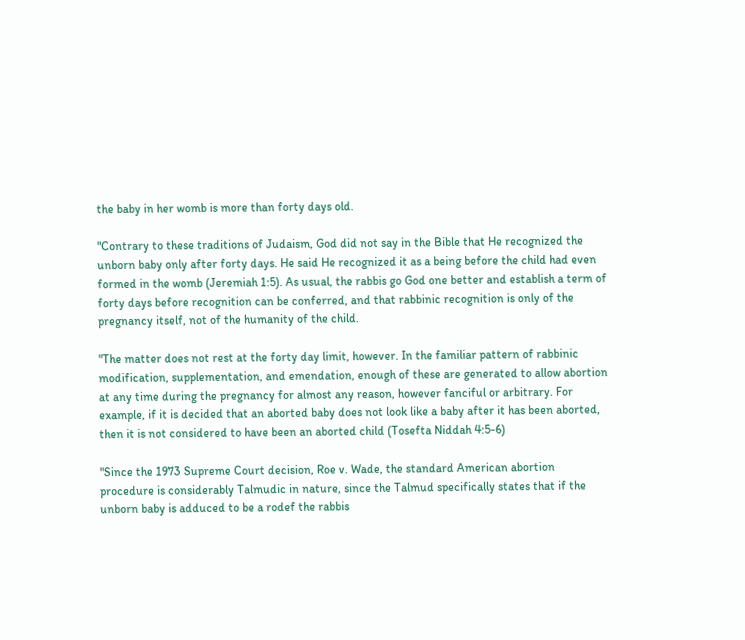the baby in her womb is more than forty days old.

"Contrary to these traditions of Judaism, God did not say in the Bible that He recognized the unborn baby only after forty days. He said He recognized it as a being before the child had even formed in the womb (Jeremiah 1:5). As usual, the rabbis go God one better and establish a term of forty days before recognition can be conferred, and that rabbinic recognition is only of the pregnancy itself, not of the humanity of the child.

"The matter does not rest at the forty day limit, however. In the familiar pattern of rabbinic modification, supplementation, and emendation, enough of these are generated to allow abortion at any time during the pregnancy for almost any reason, however fanciful or arbitrary. For example, if it is decided that an aborted baby does not look like a baby after it has been aborted, then it is not considered to have been an aborted child (Tosefta Niddah 4:5-6)

"Since the 1973 Supreme Court decision, Roe v. Wade, the standard American abortion procedure is considerably Talmudic in nature, since the Talmud specifically states that if the unborn baby is adduced to be a rodef the rabbis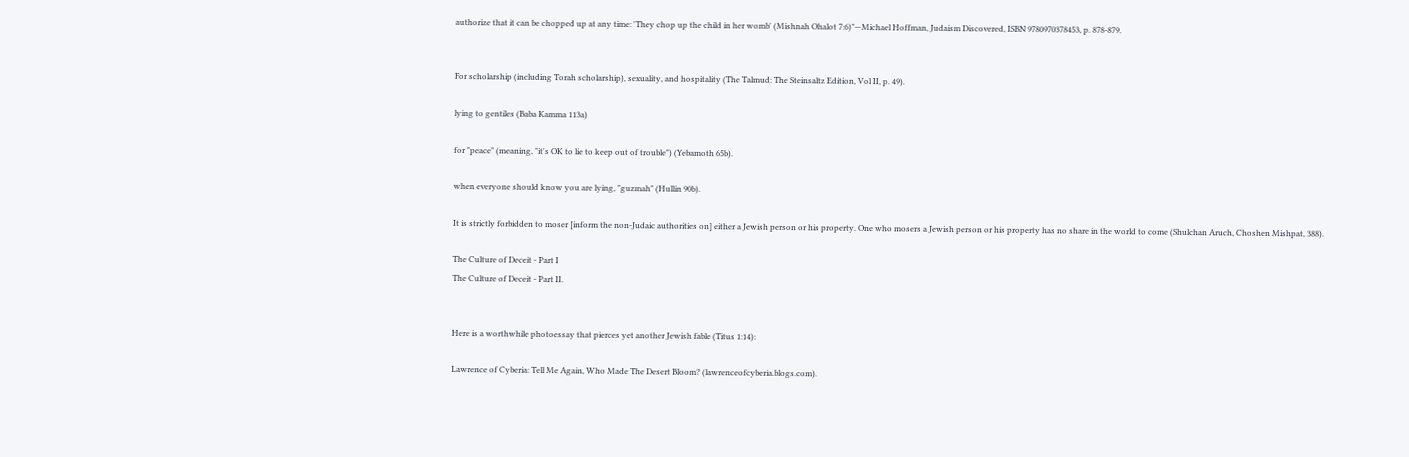authorize that it can be chopped up at any time: 'They chop up the child in her womb' (Mishnah Ohalot 7:6)"—Michael Hoffman, Judaism Discovered, ISBN 9780970378453, p. 878-879.


For scholarship (including Torah scholarship), sexuality, and hospitality (The Talmud: The Steinsaltz Edition, Vol II, p. 49).

lying to gentiles (Baba Kamma 113a)

for "peace" (meaning, "it's OK to lie to keep out of trouble") (Yebamoth 65b).

when everyone should know you are lying, "guzmah" (Hullin 90b).

It is strictly forbidden to moser [inform the non-Judaic authorities on] either a Jewish person or his property. One who mosers a Jewish person or his property has no share in the world to come (Shulchan Aruch, Choshen Mishpat, 388).

The Culture of Deceit - Part I
The Culture of Deceit - Part II.


Here is a worthwhile photoessay that pierces yet another Jewish fable (Titus 1:14):

Lawrence of Cyberia: Tell Me Again, Who Made The Desert Bloom? (lawrenceofcyberia.blogs.com).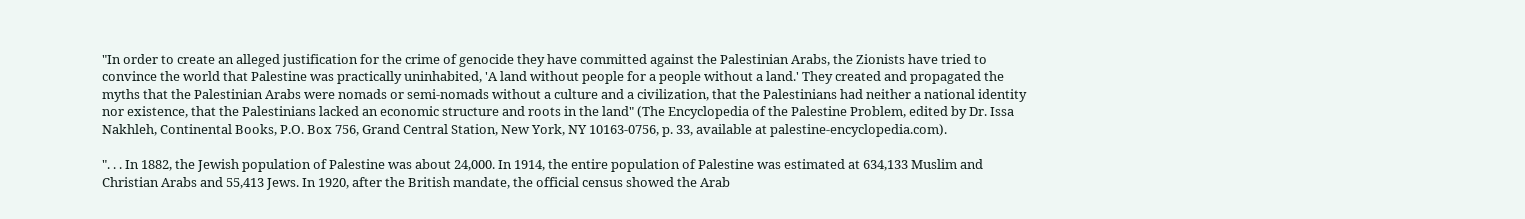"In order to create an alleged justification for the crime of genocide they have committed against the Palestinian Arabs, the Zionists have tried to convince the world that Palestine was practically uninhabited, 'A land without people for a people without a land.' They created and propagated the myths that the Palestinian Arabs were nomads or semi-nomads without a culture and a civilization, that the Palestinians had neither a national identity nor existence, that the Palestinians lacked an economic structure and roots in the land" (The Encyclopedia of the Palestine Problem, edited by Dr. Issa Nakhleh, Continental Books, P.O. Box 756, Grand Central Station, New York, NY 10163-0756, p. 33, available at palestine-encyclopedia.com).

". . . In 1882, the Jewish population of Palestine was about 24,000. In 1914, the entire population of Palestine was estimated at 634,133 Muslim and Christian Arabs and 55,413 Jews. In 1920, after the British mandate, the official census showed the Arab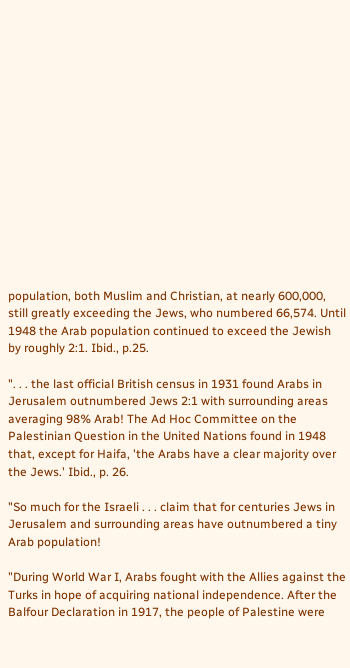population, both Muslim and Christian, at nearly 600,000, still greatly exceeding the Jews, who numbered 66,574. Until 1948 the Arab population continued to exceed the Jewish by roughly 2:1. Ibid., p.25.

". . . the last official British census in 1931 found Arabs in Jerusalem outnumbered Jews 2:1 with surrounding areas averaging 98% Arab! The Ad Hoc Committee on the Palestinian Question in the United Nations found in 1948 that, except for Haifa, 'the Arabs have a clear majority over the Jews.' Ibid., p. 26.

"So much for the Israeli . . . claim that for centuries Jews in Jerusalem and surrounding areas have outnumbered a tiny Arab population!

"During World War I, Arabs fought with the Allies against the Turks in hope of acquiring national independence. After the Balfour Declaration in 1917, the people of Palestine were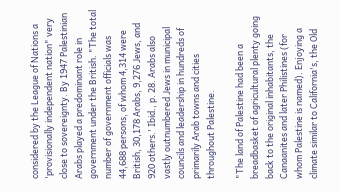considered by the League of Nations a 'provisionally independent nation" very close to sovereignty. By 1947 Palestinian Arabs played a predominant role in government under the British. "The total number of government officials was 44,688 persons, of whom 4,314 were British, 30,178 Arabs, 9,276 Jews, and 920 others.' Ibid., p. 28. Arabs also vastly outnumbered Jews in municipal councils and leadership in hundreds of primarily Arab towns and cities throughout Palestine.

"The land of Palestine had been a breadbasket of agricultural plenty going back to the original inhabitants, the Canaanites and later Philistines (for whom Palestine is named). Enjoying a climate similar to California's, the Old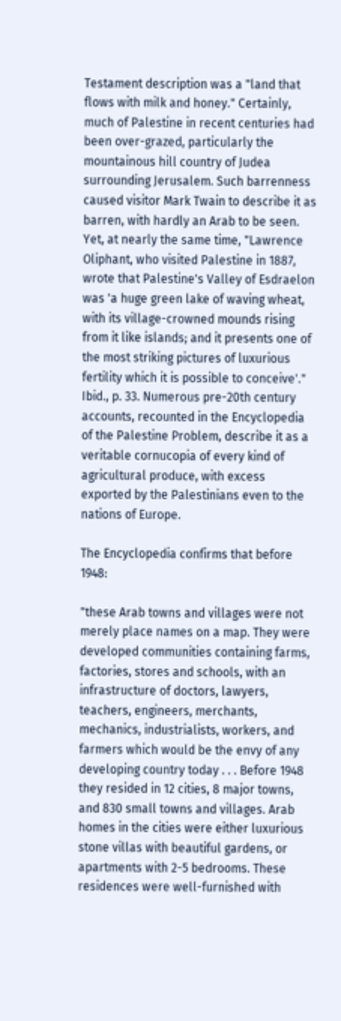Testament description was a "land that flows with milk and honey." Certainly, much of Palestine in recent centuries had been over-grazed, particularly the mountainous hill country of Judea surrounding Jerusalem. Such barrenness caused visitor Mark Twain to describe it as barren, with hardly an Arab to be seen. Yet, at nearly the same time, "Lawrence Oliphant, who visited Palestine in 1887, wrote that Palestine's Valley of Esdraelon was 'a huge green lake of waving wheat, with its village-crowned mounds rising from it like islands; and it presents one of the most striking pictures of luxurious fertility which it is possible to conceive'." Ibid., p. 33. Numerous pre-20th century accounts, recounted in the Encyclopedia of the Palestine Problem, describe it as a veritable cornucopia of every kind of agricultural produce, with excess exported by the Palestinians even to the nations of Europe.

The Encyclopedia confirms that before 1948:

"these Arab towns and villages were not merely place names on a map. They were developed communities containing farms, factories, stores and schools, with an infrastructure of doctors, lawyers, teachers, engineers, merchants, mechanics, industrialists, workers, and farmers which would be the envy of any developing country today . . . Before 1948 they resided in 12 cities, 8 major towns, and 830 small towns and villages. Arab homes in the cities were either luxurious stone villas with beautiful gardens, or apartments with 2-5 bedrooms. These residences were well-furnished with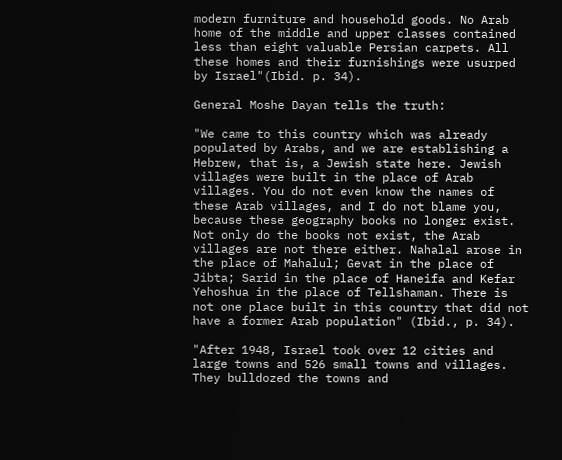modern furniture and household goods. No Arab home of the middle and upper classes contained less than eight valuable Persian carpets. All these homes and their furnishings were usurped by Israel"(Ibid. p. 34).

General Moshe Dayan tells the truth:

"We came to this country which was already populated by Arabs, and we are establishing a Hebrew, that is, a Jewish state here. Jewish villages were built in the place of Arab villages. You do not even know the names of these Arab villages, and I do not blame you, because these geography books no longer exist. Not only do the books not exist, the Arab villages are not there either. Nahalal arose in the place of Mahalul; Gevat in the place of Jibta; Sarid in the place of Haneifa and Kefar Yehoshua in the place of Tellshaman. There is not one place built in this country that did not have a former Arab population" (Ibid., p. 34).

"After 1948, Israel took over 12 cities and large towns and 526 small towns and villages. They bulldozed the towns and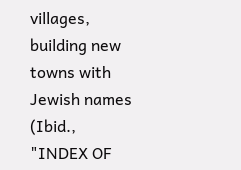villages, building new towns with Jewish names (Ibid., "INDEX OF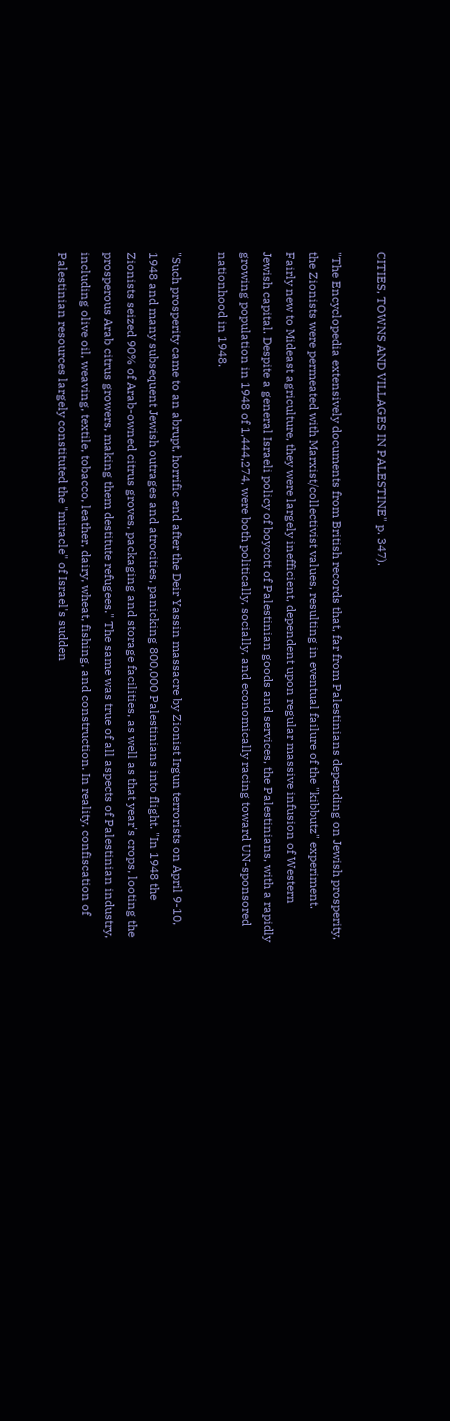CITIES, TOWNS AND VILLAGES IN PALESTINE" p. 347).

"The Encyclopedia extensively documents from British records that, far from Palestinians depending on Jewish prosperity, the Zionists were permeated with Marxist/collectivist values, resulting in eventual failure of the "kibbutz" experiment. Fairly new to Mideast agriculture, they were largely inefficient, dependent upon regular massive infusion of Western Jewish capital. Despite a general Israeli policy of boycott of Palestinian goods and services, the Palestinians, with a rapidly growing population in 1948 of 1,444,274, were both politically, socially, and economically racing toward UN-sponsored nationhood in 1948.

"Such prosperity came to an abrupt, horrific end after the Deir Yassin massacre by Zionist Irgun terrorists on April 9-10, 1948 and many subsequent Jewish outrages and atrocities, panicking 800,000 Palestinians into flight. "In 1948 the Zionists seized 90% of Arab-owned citrus groves, packaging and storage facilities, as well as that year's crops, looting the prosperous Arab citrus growers, making them destitute refugees." The same was true of all aspects of Palestinian industry, including olive oil, weaving, textile, tobacco, leather, dairy, wheat, fishing, and construction. In reality, confiscation of Palestinian resources largely constituted the "miracle" of Israel's sudden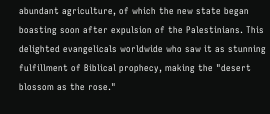abundant agriculture, of which the new state began boasting soon after expulsion of the Palestinians. This delighted evangelicals worldwide who saw it as stunning fulfillment of Biblical prophecy, making the "desert blossom as the rose."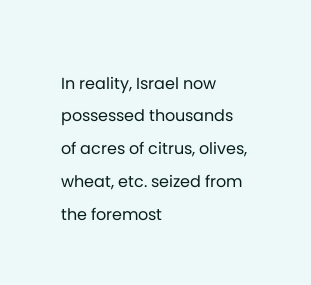In reality, Israel now possessed thousands of acres of citrus, olives, wheat, etc. seized from the foremost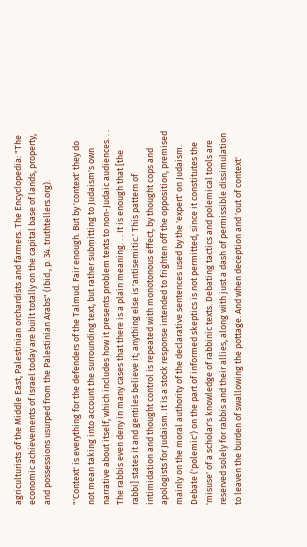agriculturists of the Middle East, Palestinian orchardists and farmers. The Encyclopedia: "The economic achievements of Israel today are built totally on the capital base of lands, property, and possessions usurped from the Palestinian Arabs" (Ibid., p. 34. truthtellers.org).

"'Context' is everything for the defenders of the Talmud. Fair enough. But by 'context' they do not mean taking into account the surrounding text, but rather submitting to Judaism's own narrative about itself, which includes how it presents problem texts to non-Judaic audiences. . . The rabbis even deny in many cases that there is a plain meaning. . . It is enough that [the rabbi] states it and gentiles believe it; anything else is 'antisemitic.' This pattern of intimidation and thought control is repeated with monotonous effect, by thought cops and apologists for Judaism. It is a stock response intended to frighten off the opposition, premised mainly on the moral authority of the declarative sentences used by the 'expert' on Judaism. Debate ('polemic') on the part of informed skeptics is not permitted, since it constitutes the 'misuse' of a scholar's knowledge of rabbinic texts. Debating tactics and polemical tools are reserved solely for rabbis and their allies, along with just a dash of permissible dissimulation to leaven the burden of swallowing the pottage. And when deception and 'out of context'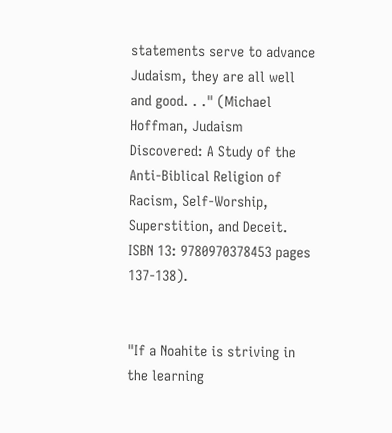statements serve to advance Judaism, they are all well and good. . ." (Michael Hoffman, Judaism Discovered: A Study of the Anti-Biblical Religion of Racism, Self-Worship, Superstition, and Deceit. ISBN 13: 9780970378453 pages 137-138).


"If a Noahite is striving in the learning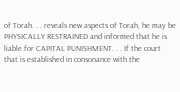of Torah. . . reveals new aspects of Torah, he may be PHYSICALLY RESTRAINED and informed that he is liable for CAPITAL PUNISHMENT. . . If the court that is established in consonance with the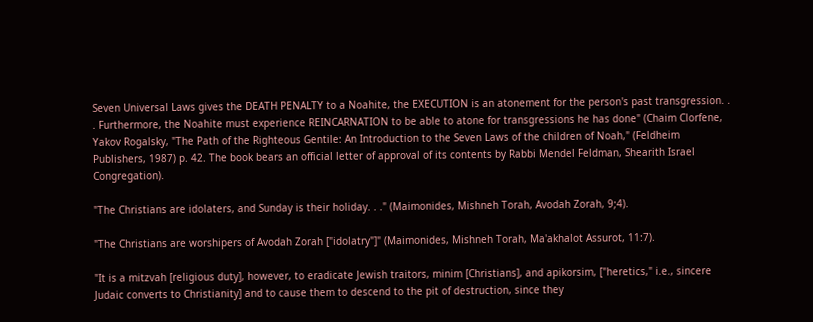Seven Universal Laws gives the DEATH PENALTY to a Noahite, the EXECUTION is an atonement for the person's past transgression. . . Furthermore, the Noahite must experience REINCARNATION to be able to atone for transgressions he has done" (Chaim Clorfene, Yakov Rogalsky, "The Path of the Righteous Gentile: An Introduction to the Seven Laws of the children of Noah," (Feldheim Publishers, 1987) p. 42. The book bears an official letter of approval of its contents by Rabbi Mendel Feldman, Shearith Israel Congregation).

"The Christians are idolaters, and Sunday is their holiday. . ." (Maimonides, Mishneh Torah, Avodah Zorah, 9;4).

"The Christians are worshipers of Avodah Zorah ["idolatry"]" (Maimonides, Mishneh Torah, Ma'akhalot Assurot, 11:7).

"It is a mitzvah [religious duty], however, to eradicate Jewish traitors, minim [Christians], and apikorsim, ["heretics," i.e., sincere Judaic converts to Christianity] and to cause them to descend to the pit of destruction, since they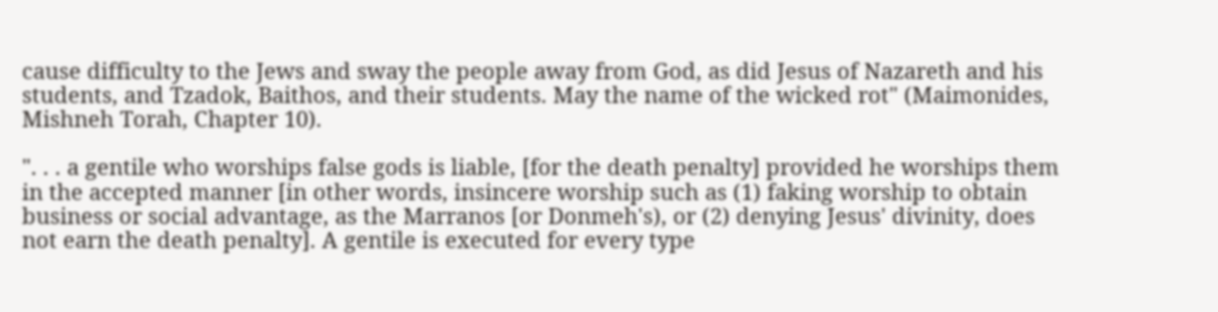cause difficulty to the Jews and sway the people away from God, as did Jesus of Nazareth and his students, and Tzadok, Baithos, and their students. May the name of the wicked rot" (Maimonides, Mishneh Torah, Chapter 10).

". . . a gentile who worships false gods is liable, [for the death penalty] provided he worships them in the accepted manner [in other words, insincere worship such as (1) faking worship to obtain business or social advantage, as the Marranos [or Donmeh's), or (2) denying Jesus' divinity, does not earn the death penalty]. A gentile is executed for every type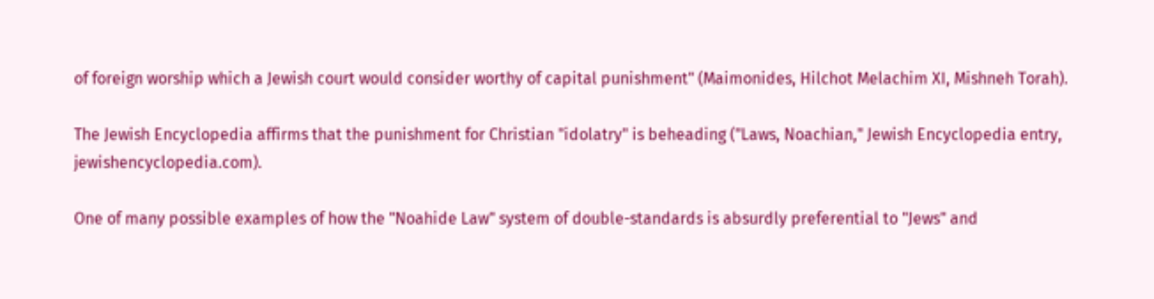of foreign worship which a Jewish court would consider worthy of capital punishment" (Maimonides, Hilchot Melachim XI, Mishneh Torah).

The Jewish Encyclopedia affirms that the punishment for Christian "idolatry" is beheading ("Laws, Noachian," Jewish Encyclopedia entry, jewishencyclopedia.com).

One of many possible examples of how the "Noahide Law" system of double-standards is absurdly preferential to "Jews" and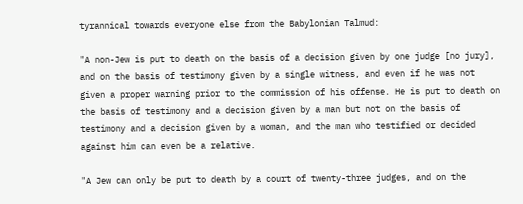tyrannical towards everyone else from the Babylonian Talmud:

"A non-Jew is put to death on the basis of a decision given by one judge [no jury], and on the basis of testimony given by a single witness, and even if he was not given a proper warning prior to the commission of his offense. He is put to death on the basis of testimony and a decision given by a man but not on the basis of testimony and a decision given by a woman, and the man who testified or decided against him can even be a relative.

"A Jew can only be put to death by a court of twenty-three judges, and on the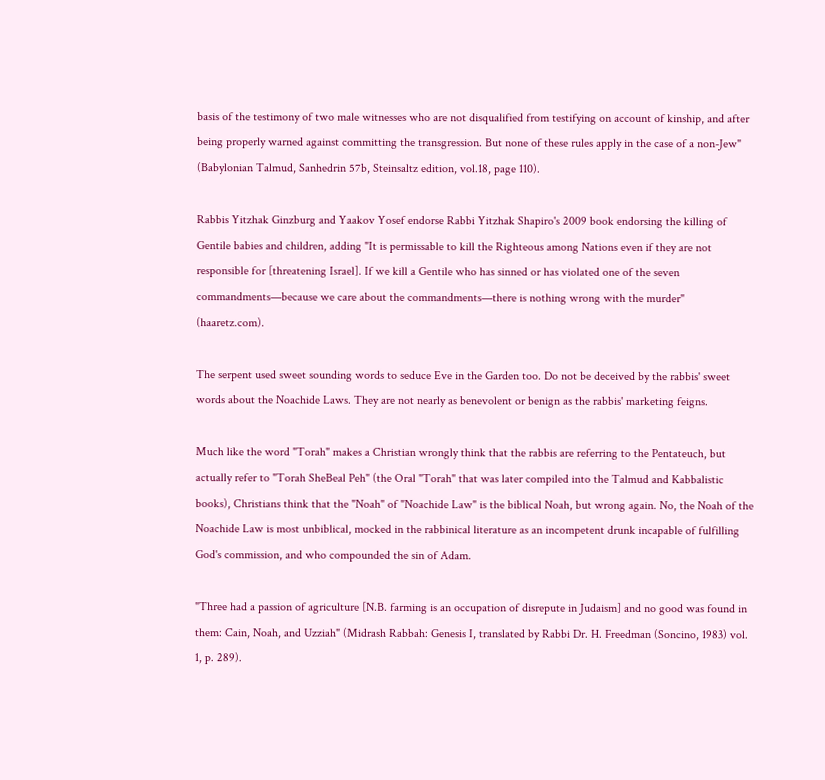basis of the testimony of two male witnesses who are not disqualified from testifying on account of kinship, and after being properly warned against committing the transgression. But none of these rules apply in the case of a non-Jew" (Babylonian Talmud, Sanhedrin 57b, Steinsaltz edition, vol.18, page 110).

Rabbis Yitzhak Ginzburg and Yaakov Yosef endorse Rabbi Yitzhak Shapiro's 2009 book endorsing the killing of Gentile babies and children, adding "It is permissable to kill the Righteous among Nations even if they are not responsible for [threatening Israel]. If we kill a Gentile who has sinned or has violated one of the seven commandments—because we care about the commandments—there is nothing wrong with the murder"  (haaretz.com).

The serpent used sweet sounding words to seduce Eve in the Garden too. Do not be deceived by the rabbis' sweet words about the Noachide Laws. They are not nearly as benevolent or benign as the rabbis' marketing feigns.

Much like the word "Torah" makes a Christian wrongly think that the rabbis are referring to the Pentateuch, but actually refer to "Torah SheBeal Peh" (the Oral "Torah" that was later compiled into the Talmud and Kabbalistic books), Christians think that the "Noah" of "Noachide Law" is the biblical Noah, but wrong again. No, the Noah of the Noachide Law is most unbiblical, mocked in the rabbinical literature as an incompetent drunk incapable of fulfilling God's commission, and who compounded the sin of Adam.

"Three had a passion of agriculture [N.B. farming is an occupation of disrepute in Judaism] and no good was found in them: Cain, Noah, and Uzziah" (Midrash Rabbah: Genesis I, translated by Rabbi Dr. H. Freedman (Soncino, 1983) vol. 1, p. 289).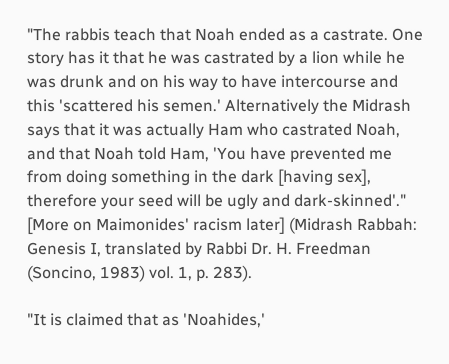"The rabbis teach that Noah ended as a castrate. One story has it that he was castrated by a lion while he was drunk and on his way to have intercourse and this 'scattered his semen.' Alternatively the Midrash says that it was actually Ham who castrated Noah, and that Noah told Ham, 'You have prevented me from doing something in the dark [having sex], therefore your seed will be ugly and dark-skinned'." [More on Maimonides' racism later] (Midrash Rabbah: Genesis I, translated by Rabbi Dr. H. Freedman (Soncino, 1983) vol. 1, p. 283).

"It is claimed that as 'Noahides,'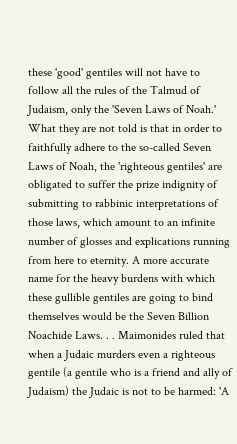these 'good' gentiles will not have to follow all the rules of the Talmud of Judaism, only the 'Seven Laws of Noah.' What they are not told is that in order to faithfully adhere to the so-called Seven Laws of Noah, the 'righteous gentiles' are obligated to suffer the prize indignity of submitting to rabbinic interpretations of those laws, which amount to an infinite number of glosses and explications running from here to eternity. A more accurate name for the heavy burdens with which these gullible gentiles are going to bind themselves would be the Seven Billion Noachide Laws. . . Maimonides ruled that when a Judaic murders even a righteous gentile (a gentile who is a friend and ally of Judaism) the Judaic is not to be harmed: 'A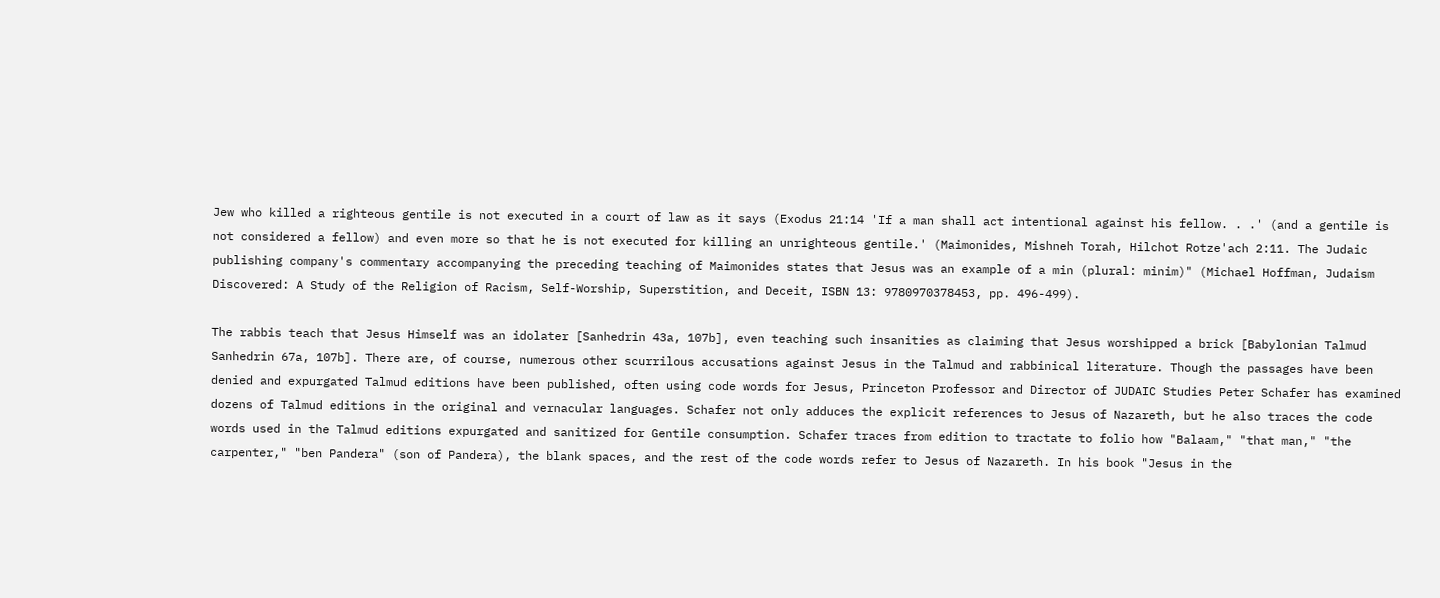Jew who killed a righteous gentile is not executed in a court of law as it says (Exodus 21:14 'If a man shall act intentional against his fellow. . .' (and a gentile is not considered a fellow) and even more so that he is not executed for killing an unrighteous gentile.' (Maimonides, Mishneh Torah, Hilchot Rotze'ach 2:11. The Judaic publishing company's commentary accompanying the preceding teaching of Maimonides states that Jesus was an example of a min (plural: minim)" (Michael Hoffman, Judaism Discovered: A Study of the Religion of Racism, Self-Worship, Superstition, and Deceit, ISBN 13: 9780970378453, pp. 496-499).

The rabbis teach that Jesus Himself was an idolater [Sanhedrin 43a, 107b], even teaching such insanities as claiming that Jesus worshipped a brick [Babylonian Talmud Sanhedrin 67a, 107b]. There are, of course, numerous other scurrilous accusations against Jesus in the Talmud and rabbinical literature. Though the passages have been denied and expurgated Talmud editions have been published, often using code words for Jesus, Princeton Professor and Director of JUDAIC Studies Peter Schafer has examined dozens of Talmud editions in the original and vernacular languages. Schafer not only adduces the explicit references to Jesus of Nazareth, but he also traces the code words used in the Talmud editions expurgated and sanitized for Gentile consumption. Schafer traces from edition to tractate to folio how "Balaam," "that man," "the carpenter," "ben Pandera" (son of Pandera), the blank spaces, and the rest of the code words refer to Jesus of Nazareth. In his book "Jesus in the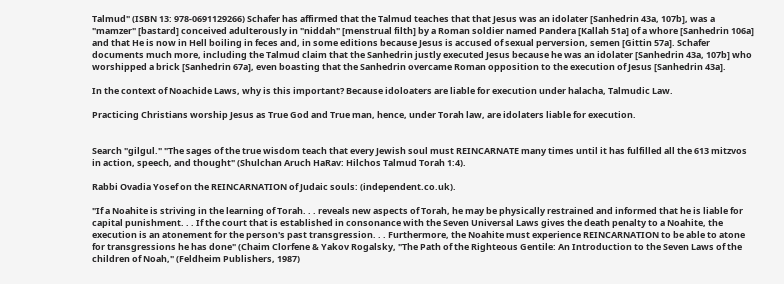Talmud" (ISBN 13: 978-0691129266) Schafer has affirmed that the Talmud teaches that that Jesus was an idolater [Sanhedrin 43a, 107b], was a "mamzer" [bastard] conceived adulterously in "niddah" [menstrual filth] by a Roman soldier named Pandera [Kallah 51a] of a whore [Sanhedrin 106a] and that He is now in Hell boiling in feces and, in some editions because Jesus is accused of sexual perversion, semen [Gittin 57a]. Schafer documents much more, including the Talmud claim that the Sanhedrin justly executed Jesus because he was an idolater [Sanhedrin 43a, 107b] who worshipped a brick [Sanhedrin 67a], even boasting that the Sanhedrin overcame Roman opposition to the execution of Jesus [Sanhedrin 43a].

In the context of Noachide Laws, why is this important? Because idoloaters are liable for execution under halacha, Talmudic Law.

Practicing Christians worship Jesus as True God and True man, hence, under Torah law, are idolaters liable for execution.


Search "gilgul." "The sages of the true wisdom teach that every Jewish soul must REINCARNATE many times until it has fulfilled all the 613 mitzvos in action, speech, and thought" (Shulchan Aruch HaRav: Hilchos Talmud Torah 1:4).

Rabbi Ovadia Yosef on the REINCARNATION of Judaic souls: (independent.co.uk).

"If a Noahite is striving in the learning of Torah. . . reveals new aspects of Torah, he may be physically restrained and informed that he is liable for capital punishment. . . If the court that is established in consonance with the Seven Universal Laws gives the death penalty to a Noahite, the execution is an atonement for the person's past transgression. . . Furthermore, the Noahite must experience REINCARNATION to be able to atone for transgressions he has done" (Chaim Clorfene & Yakov Rogalsky, "The Path of the Righteous Gentile: An Introduction to the Seven Laws of the children of Noah," (Feldheim Publishers, 1987)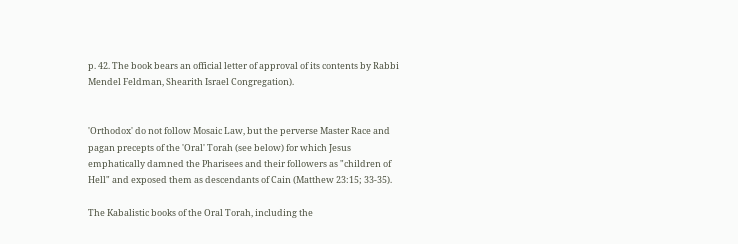p. 42. The book bears an official letter of approval of its contents by Rabbi Mendel Feldman, Shearith Israel Congregation).


'Orthodox' do not follow Mosaic Law, but the perverse Master Race and pagan precepts of the 'Oral' Torah (see below) for which Jesus emphatically damned the Pharisees and their followers as "children of Hell" and exposed them as descendants of Cain (Matthew 23:15; 33-35).

The Kabalistic books of the Oral Torah, including the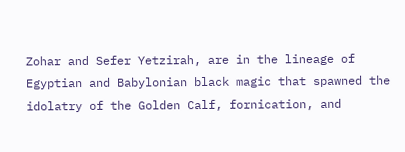Zohar and Sefer Yetzirah, are in the lineage of Egyptian and Babylonian black magic that spawned the idolatry of the Golden Calf, fornication, and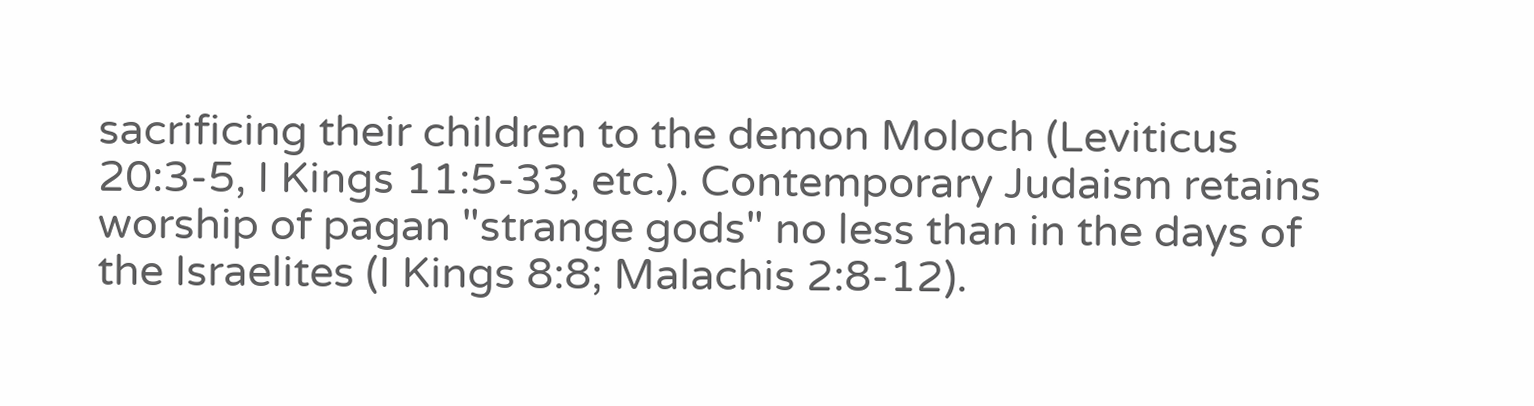sacrificing their children to the demon Moloch (Leviticus 20:3-5, I Kings 11:5-33, etc.). Contemporary Judaism retains worship of pagan "strange gods" no less than in the days of the Israelites (I Kings 8:8; Malachis 2:8-12).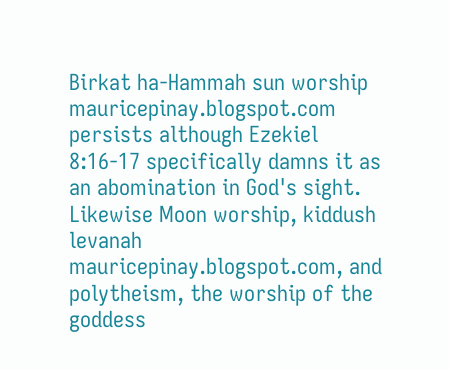Birkat ha-Hammah sun worship mauricepinay.blogspot.com persists although Ezekiel 8:16-17 specifically damns it as an abomination in God's sight. Likewise Moon worship, kiddush levanah mauricepinay.blogspot.com, and polytheism, the worship of the goddess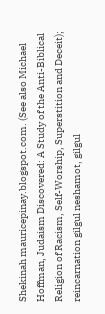Shekinah mauricepinay.blogspot.com. (See also Michael Hoffman, Judaism Discovered: A Study of the Anti-Biblical Religion of Racism, Self-Worship, Superstition and Deceit); reincarnation gilgul neshamot, gilgul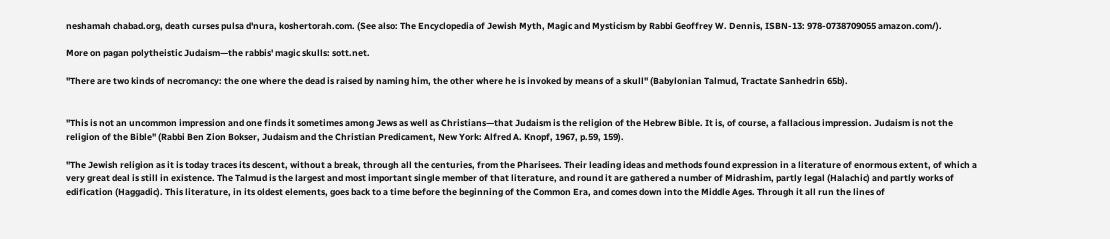neshamah chabad.org, death curses pulsa d'nura, koshertorah.com. (See also: The Encyclopedia of Jewish Myth, Magic and Mysticism by Rabbi Geoffrey W. Dennis, ISBN-13: 978-0738709055 amazon.com/).

More on pagan polytheistic Judaism—the rabbis' magic skulls: sott.net.

"There are two kinds of necromancy: the one where the dead is raised by naming him, the other where he is invoked by means of a skull" (Babylonian Talmud, Tractate Sanhedrin 65b).


"This is not an uncommon impression and one finds it sometimes among Jews as well as Christians—that Judaism is the religion of the Hebrew Bible. It is, of course, a fallacious impression. Judaism is not the religion of the Bible" (Rabbi Ben Zion Bokser, Judaism and the Christian Predicament, New York: Alfred A. Knopf, 1967, p.59, 159).

"The Jewish religion as it is today traces its descent, without a break, through all the centuries, from the Pharisees. Their leading ideas and methods found expression in a literature of enormous extent, of which a very great deal is still in existence. The Talmud is the largest and most important single member of that literature, and round it are gathered a number of Midrashim, partly legal (Halachic) and partly works of edification (Haggadic). This literature, in its oldest elements, goes back to a time before the beginning of the Common Era, and comes down into the Middle Ages. Through it all run the lines of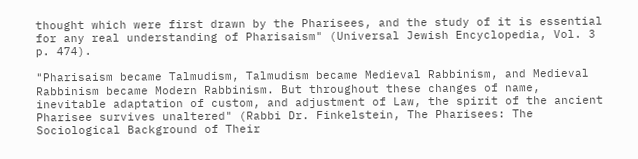thought which were first drawn by the Pharisees, and the study of it is essential for any real understanding of Pharisaism" (Universal Jewish Encyclopedia, Vol. 3 p. 474).

"Pharisaism became Talmudism, Talmudism became Medieval Rabbinism, and Medieval Rabbinism became Modern Rabbinism. But throughout these changes of name, inevitable adaptation of custom, and adjustment of Law, the spirit of the ancient Pharisee survives unaltered" (Rabbi Dr. Finkelstein, The Pharisees: The Sociological Background of Their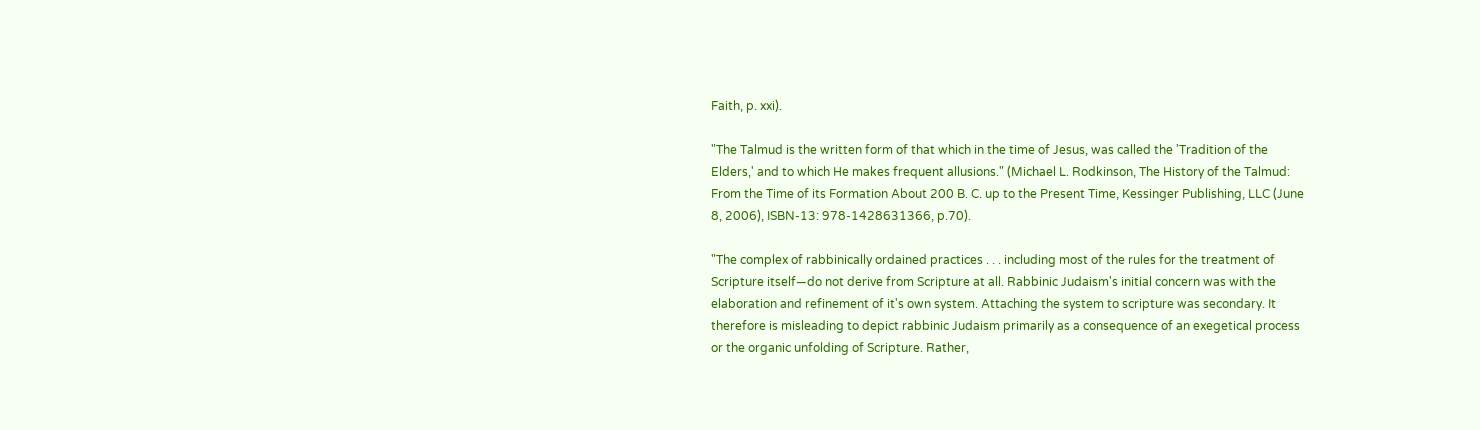Faith, p. xxi).

"The Talmud is the written form of that which in the time of Jesus, was called the 'Tradition of the Elders,' and to which He makes frequent allusions." (Michael L. Rodkinson, The History of the Talmud: From the Time of its Formation About 200 B. C. up to the Present Time, Kessinger Publishing, LLC (June 8, 2006), ISBN-13: 978-1428631366, p.70).

"The complex of rabbinically ordained practices . . . including most of the rules for the treatment of Scripture itself—do not derive from Scripture at all. Rabbinic Judaism's initial concern was with the elaboration and refinement of it's own system. Attaching the system to scripture was secondary. It therefore is misleading to depict rabbinic Judaism primarily as a consequence of an exegetical process or the organic unfolding of Scripture. Rather,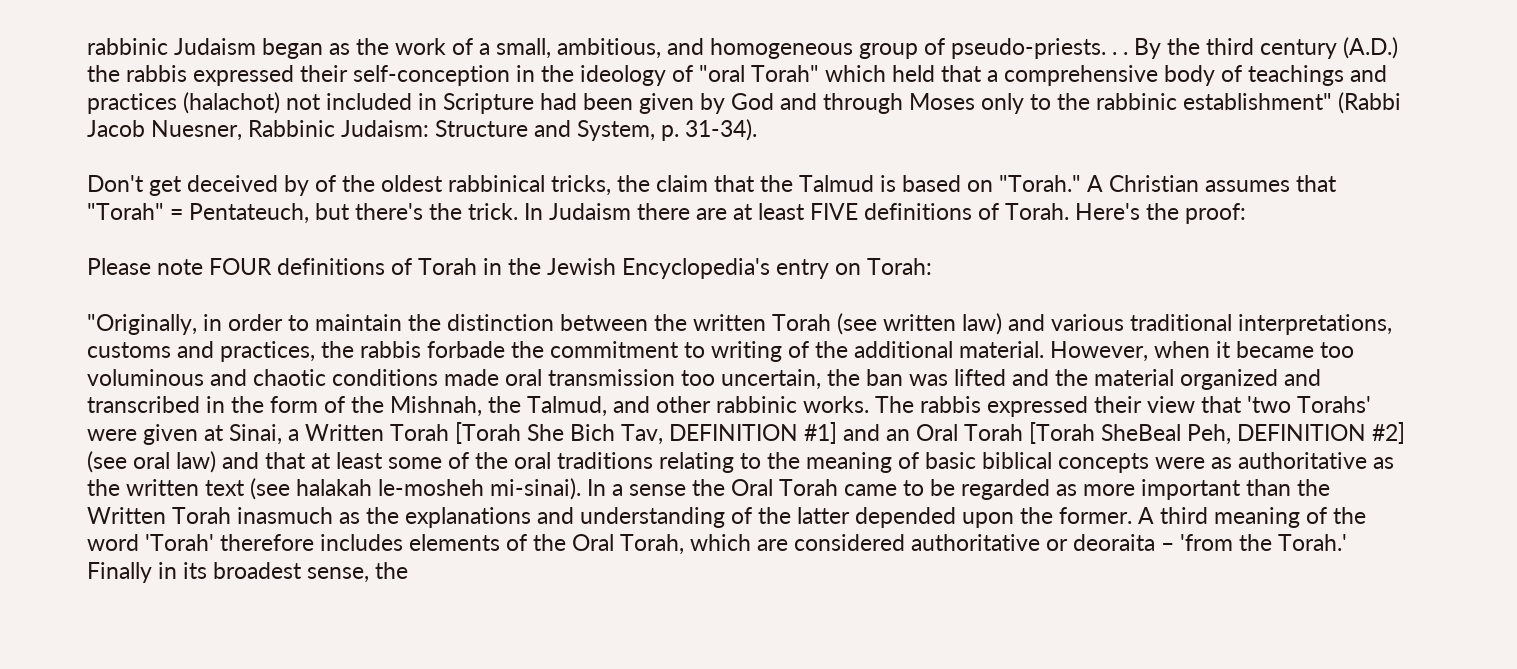rabbinic Judaism began as the work of a small, ambitious, and homogeneous group of pseudo-priests. . . By the third century (A.D.) the rabbis expressed their self-conception in the ideology of "oral Torah" which held that a comprehensive body of teachings and practices (halachot) not included in Scripture had been given by God and through Moses only to the rabbinic establishment" (Rabbi Jacob Nuesner, Rabbinic Judaism: Structure and System, p. 31-34).

Don't get deceived by of the oldest rabbinical tricks, the claim that the Talmud is based on "Torah." A Christian assumes that "Torah" = Pentateuch, but there's the trick. In Judaism there are at least FIVE definitions of Torah. Here's the proof:

Please note FOUR definitions of Torah in the Jewish Encyclopedia's entry on Torah:

"Originally, in order to maintain the distinction between the written Torah (see written law) and various traditional interpretations, customs and practices, the rabbis forbade the commitment to writing of the additional material. However, when it became too voluminous and chaotic conditions made oral transmission too uncertain, the ban was lifted and the material organized and transcribed in the form of the Mishnah, the Talmud, and other rabbinic works. The rabbis expressed their view that 'two Torahs' were given at Sinai, a Written Torah [Torah She Bich Tav, DEFINITION #1] and an Oral Torah [Torah SheBeal Peh, DEFINITION #2] (see oral law) and that at least some of the oral traditions relating to the meaning of basic biblical concepts were as authoritative as the written text (see halakah le-mosheh mi-sinai). In a sense the Oral Torah came to be regarded as more important than the Written Torah inasmuch as the explanations and understanding of the latter depended upon the former. A third meaning of the word 'Torah' therefore includes elements of the Oral Torah, which are considered authoritative or deoraita – 'from the Torah.' Finally in its broadest sense, the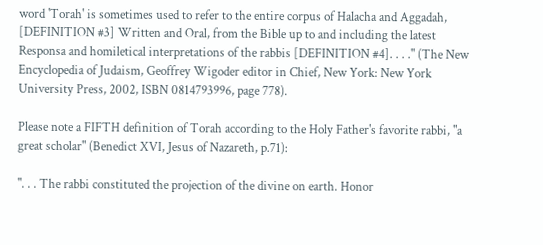word 'Torah' is sometimes used to refer to the entire corpus of Halacha and Aggadah, [DEFINITION #3] Written and Oral, from the Bible up to and including the latest Responsa and homiletical interpretations of the rabbis [DEFINITION #4]. . . ." (The New Encyclopedia of Judaism, Geoffrey Wigoder editor in Chief, New York: New York University Press, 2002, ISBN 0814793996, page 778).

Please note a FIFTH definition of Torah according to the Holy Father's favorite rabbi, "a great scholar" (Benedict XVI, Jesus of Nazareth, p.71):

". . . The rabbi constituted the projection of the divine on earth. Honor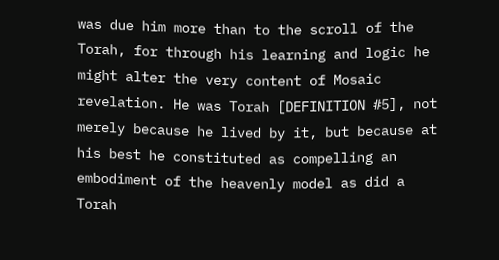was due him more than to the scroll of the Torah, for through his learning and logic he might alter the very content of Mosaic revelation. He was Torah [DEFINITION #5], not merely because he lived by it, but because at his best he constituted as compelling an embodiment of the heavenly model as did a Torah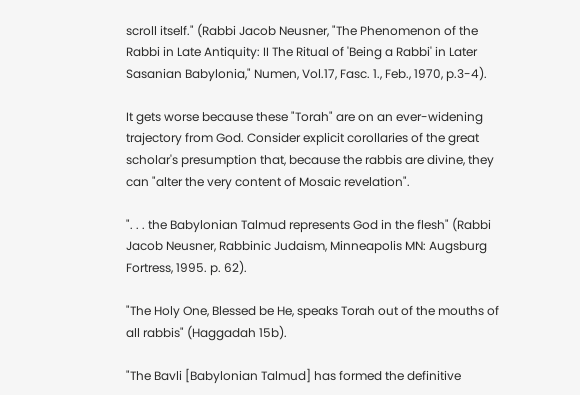scroll itself." (Rabbi Jacob Neusner, "The Phenomenon of the Rabbi in Late Antiquity: II The Ritual of 'Being a Rabbi' in Later Sasanian Babylonia," Numen, Vol.17, Fasc. 1., Feb., 1970, p.3-4).

It gets worse because these "Torah" are on an ever-widening trajectory from God. Consider explicit corollaries of the great scholar's presumption that, because the rabbis are divine, they can "alter the very content of Mosaic revelation".

". . . the Babylonian Talmud represents God in the flesh" (Rabbi Jacob Neusner, Rabbinic Judaism, Minneapolis MN: Augsburg Fortress, 1995. p. 62).

"The Holy One, Blessed be He, speaks Torah out of the mouths of all rabbis" (Haggadah 15b).

"The Bavli [Babylonian Talmud] has formed the definitive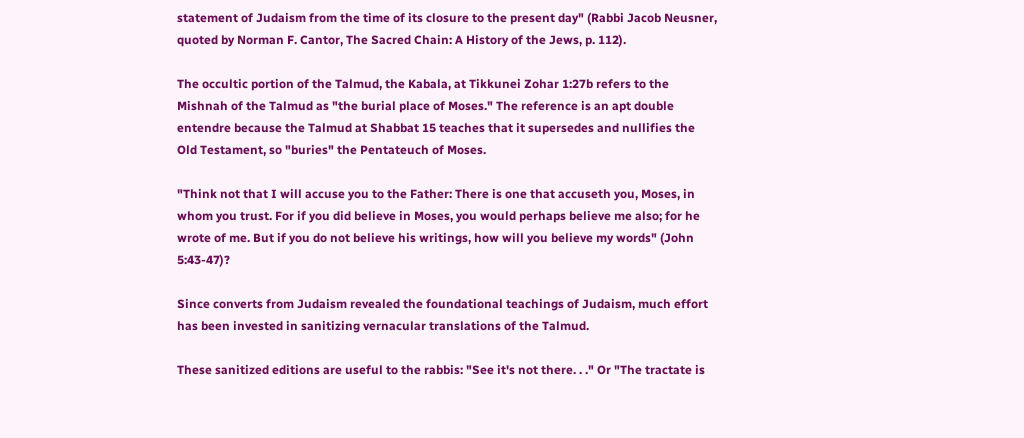statement of Judaism from the time of its closure to the present day" (Rabbi Jacob Neusner, quoted by Norman F. Cantor, The Sacred Chain: A History of the Jews, p. 112).

The occultic portion of the Talmud, the Kabala, at Tikkunei Zohar 1:27b refers to the Mishnah of the Talmud as "the burial place of Moses." The reference is an apt double entendre because the Talmud at Shabbat 15 teaches that it supersedes and nullifies the Old Testament, so "buries" the Pentateuch of Moses.

"Think not that I will accuse you to the Father: There is one that accuseth you, Moses, in whom you trust. For if you did believe in Moses, you would perhaps believe me also; for he wrote of me. But if you do not believe his writings, how will you believe my words" (John 5:43-47)?

Since converts from Judaism revealed the foundational teachings of Judaism, much effort has been invested in sanitizing vernacular translations of the Talmud.

These sanitized editions are useful to the rabbis: "See it's not there. . ." Or "The tractate is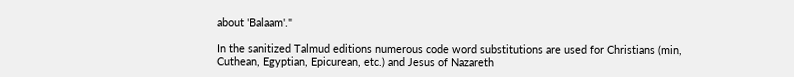about 'Balaam'."

In the sanitized Talmud editions numerous code word substitutions are used for Christians (min, Cuthean, Egyptian, Epicurean, etc.) and Jesus of Nazareth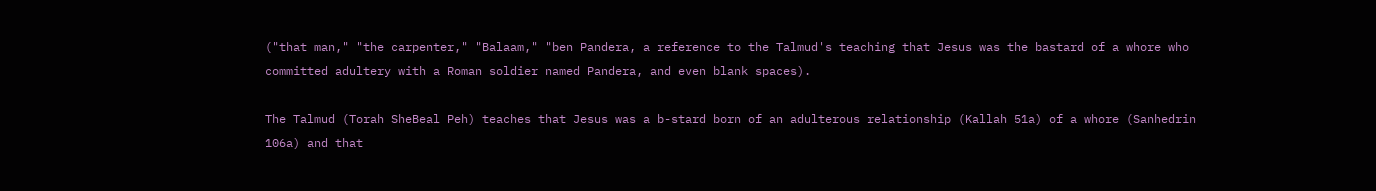("that man," "the carpenter," "Balaam," "ben Pandera, a reference to the Talmud's teaching that Jesus was the bastard of a whore who committed adultery with a Roman soldier named Pandera, and even blank spaces).

The Talmud (Torah SheBeal Peh) teaches that Jesus was a b-stard born of an adulterous relationship (Kallah 51a) of a whore (Sanhedrin 106a) and that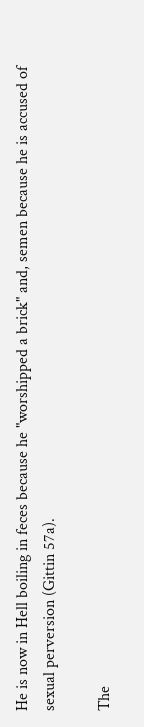He is now in Hell boiling in feces because he "worshipped a brick" and, semen because he is accused of sexual perversion (Gittin 57a).

The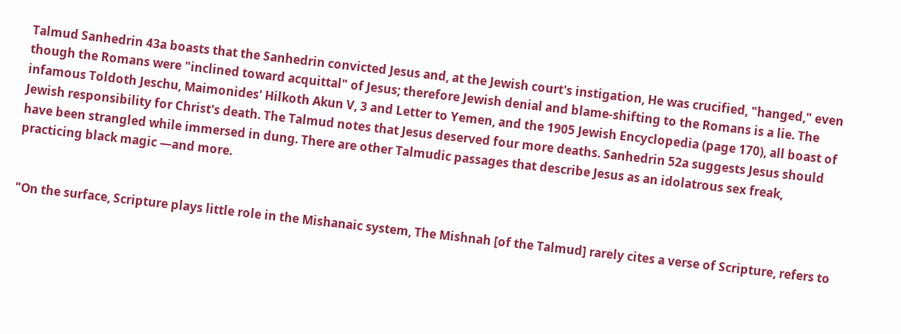Talmud Sanhedrin 43a boasts that the Sanhedrin convicted Jesus and, at the Jewish court's instigation, He was crucified, "hanged," even though the Romans were "inclined toward acquittal" of Jesus; therefore Jewish denial and blame-shifting to the Romans is a lie. The infamous Toldoth Jeschu, Maimonides' Hilkoth Akun V, 3 and Letter to Yemen, and the 1905 Jewish Encyclopedia (page 170), all boast of Jewish responsibility for Christ's death. The Talmud notes that Jesus deserved four more deaths. Sanhedrin 52a suggests Jesus should have been strangled while immersed in dung. There are other Talmudic passages that describe Jesus as an idolatrous sex freak, practicing black magic —and more.


"On the surface, Scripture plays little role in the Mishanaic system, The Mishnah [of the Talmud] rarely cites a verse of Scripture, refers to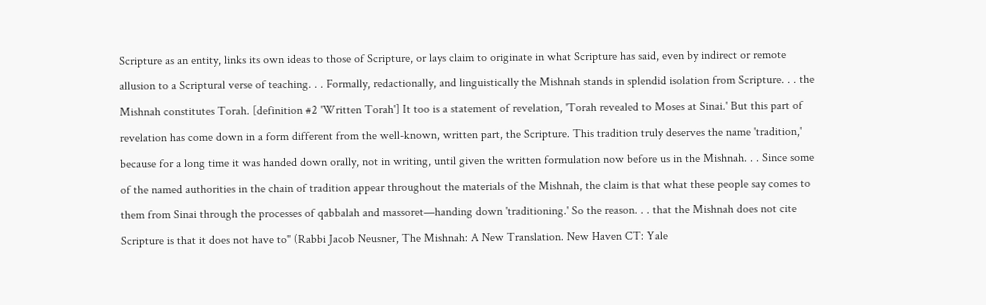Scripture as an entity, links its own ideas to those of Scripture, or lays claim to originate in what Scripture has said, even by indirect or remote allusion to a Scriptural verse of teaching. . . Formally, redactionally, and linguistically the Mishnah stands in splendid isolation from Scripture. . . the Mishnah constitutes Torah. [definition #2 'Written Torah'] It too is a statement of revelation, 'Torah revealed to Moses at Sinai.' But this part of revelation has come down in a form different from the well-known, written part, the Scripture. This tradition truly deserves the name 'tradition,' because for a long time it was handed down orally, not in writing, until given the written formulation now before us in the Mishnah. . . Since some of the named authorities in the chain of tradition appear throughout the materials of the Mishnah, the claim is that what these people say comes to them from Sinai through the processes of qabbalah and massoret—handing down 'traditioning.' So the reason. . . that the Mishnah does not cite Scripture is that it does not have to" (Rabbi Jacob Neusner, The Mishnah: A New Translation. New Haven CT: Yale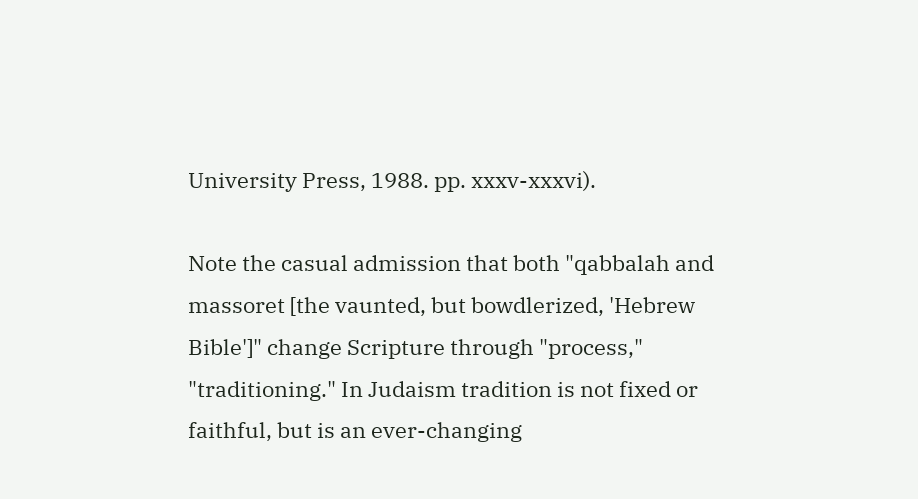University Press, 1988. pp. xxxv-xxxvi).

Note the casual admission that both "qabbalah and massoret [the vaunted, but bowdlerized, 'Hebrew Bible']" change Scripture through "process," "traditioning." In Judaism tradition is not fixed or faithful, but is an ever-changing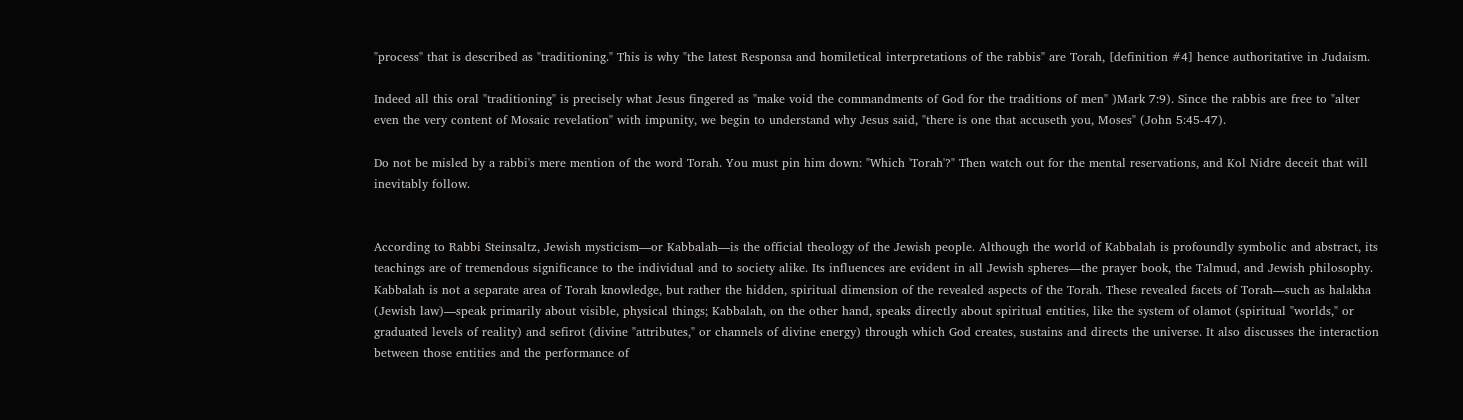"process" that is described as "traditioning." This is why "the latest Responsa and homiletical interpretations of the rabbis" are Torah, [definition #4] hence authoritative in Judaism.

Indeed all this oral "traditioning" is precisely what Jesus fingered as "make void the commandments of God for the traditions of men" )Mark 7:9). Since the rabbis are free to "alter even the very content of Mosaic revelation" with impunity, we begin to understand why Jesus said, "there is one that accuseth you, Moses" (John 5:45-47).

Do not be misled by a rabbi's mere mention of the word Torah. You must pin him down: "Which 'Torah'?" Then watch out for the mental reservations, and Kol Nidre deceit that will inevitably follow.


According to Rabbi Steinsaltz, Jewish mysticism—or Kabbalah—is the official theology of the Jewish people. Although the world of Kabbalah is profoundly symbolic and abstract, its teachings are of tremendous significance to the individual and to society alike. Its influences are evident in all Jewish spheres—the prayer book, the Talmud, and Jewish philosophy. Kabbalah is not a separate area of Torah knowledge, but rather the hidden, spiritual dimension of the revealed aspects of the Torah. These revealed facets of Torah—such as halakha (Jewish law)—speak primarily about visible, physical things; Kabbalah, on the other hand, speaks directly about spiritual entities, like the system of olamot (spiritual "worlds," or graduated levels of reality) and sefirot (divine "attributes," or channels of divine energy) through which God creates, sustains and directs the universe. It also discusses the interaction between those entities and the performance of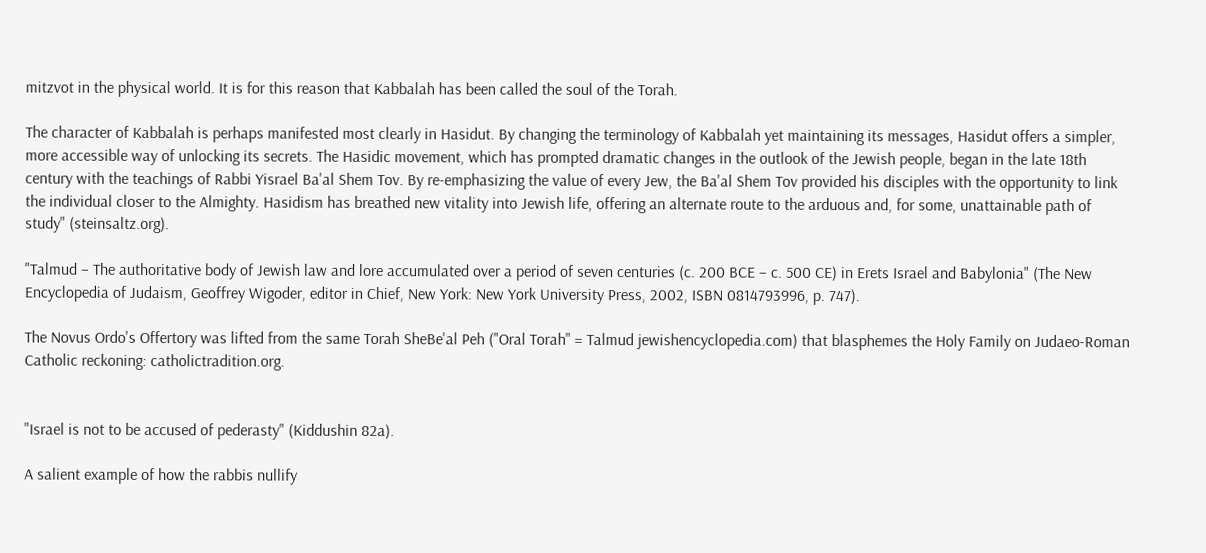mitzvot in the physical world. It is for this reason that Kabbalah has been called the soul of the Torah.

The character of Kabbalah is perhaps manifested most clearly in Hasidut. By changing the terminology of Kabbalah yet maintaining its messages, Hasidut offers a simpler, more accessible way of unlocking its secrets. The Hasidic movement, which has prompted dramatic changes in the outlook of the Jewish people, began in the late 18th century with the teachings of Rabbi Yisrael Ba'al Shem Tov. By re-emphasizing the value of every Jew, the Ba'al Shem Tov provided his disciples with the opportunity to link the individual closer to the Almighty. Hasidism has breathed new vitality into Jewish life, offering an alternate route to the arduous and, for some, unattainable path of study" (steinsaltz.org).

"Talmud – The authoritative body of Jewish law and lore accumulated over a period of seven centuries (c. 200 BCE – c. 500 CE) in Erets Israel and Babylonia" (The New Encyclopedia of Judaism, Geoffrey Wigoder, editor in Chief, New York: New York University Press, 2002, ISBN 0814793996, p. 747).

The Novus Ordo's Offertory was lifted from the same Torah SheBe'al Peh ("Oral Torah" = Talmud jewishencyclopedia.com) that blasphemes the Holy Family on Judaeo-Roman Catholic reckoning: catholictradition.org.


"Israel is not to be accused of pederasty" (Kiddushin 82a).

A salient example of how the rabbis nullify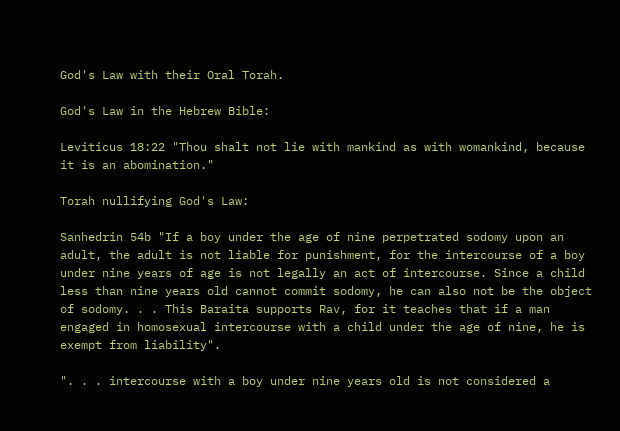God's Law with their Oral Torah.

God's Law in the Hebrew Bible:

Leviticus 18:22 "Thou shalt not lie with mankind as with womankind, because it is an abomination."

Torah nullifying God's Law:

Sanhedrin 54b "If a boy under the age of nine perpetrated sodomy upon an adult, the adult is not liable for punishment, for the intercourse of a boy under nine years of age is not legally an act of intercourse. Since a child less than nine years old cannot commit sodomy, he can also not be the object of sodomy. . . This Baraita supports Rav, for it teaches that if a man engaged in homosexual intercourse with a child under the age of nine, he is exempt from liability".

". . . intercourse with a boy under nine years old is not considered a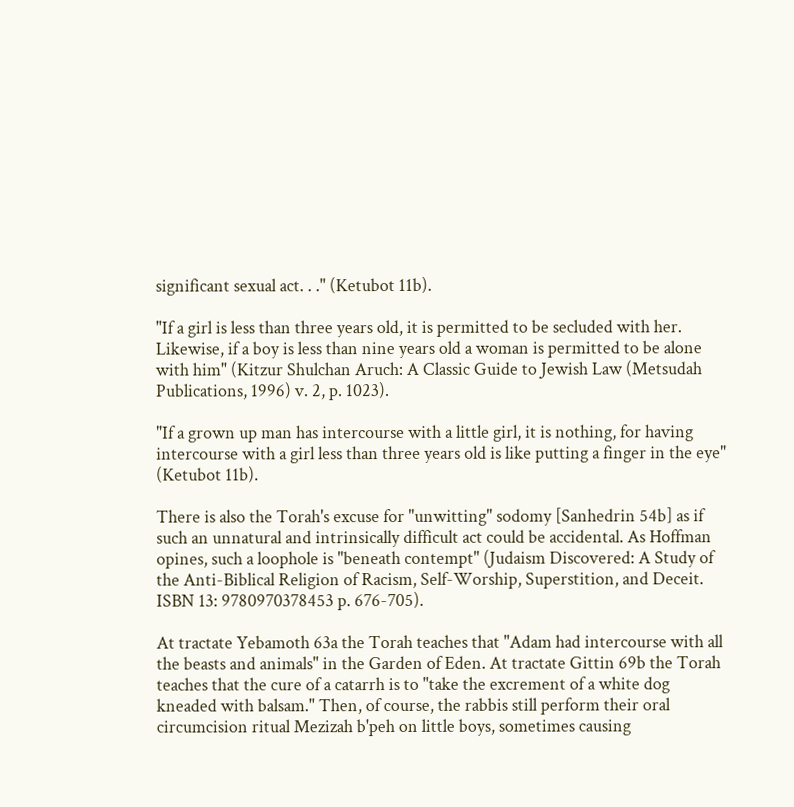significant sexual act. . ." (Ketubot 11b).

"If a girl is less than three years old, it is permitted to be secluded with her. Likewise, if a boy is less than nine years old a woman is permitted to be alone with him" (Kitzur Shulchan Aruch: A Classic Guide to Jewish Law (Metsudah Publications, 1996) v. 2, p. 1023).

"If a grown up man has intercourse with a little girl, it is nothing, for having intercourse with a girl less than three years old is like putting a finger in the eye" (Ketubot 11b).

There is also the Torah's excuse for "unwitting" sodomy [Sanhedrin 54b] as if such an unnatural and intrinsically difficult act could be accidental. As Hoffman opines, such a loophole is "beneath contempt" (Judaism Discovered: A Study of the Anti-Biblical Religion of Racism, Self-Worship, Superstition, and Deceit. ISBN 13: 9780970378453 p. 676-705).

At tractate Yebamoth 63a the Torah teaches that "Adam had intercourse with all the beasts and animals" in the Garden of Eden. At tractate Gittin 69b the Torah teaches that the cure of a catarrh is to "take the excrement of a white dog kneaded with balsam." Then, of course, the rabbis still perform their oral circumcision ritual Mezizah b'peh on little boys, sometimes causing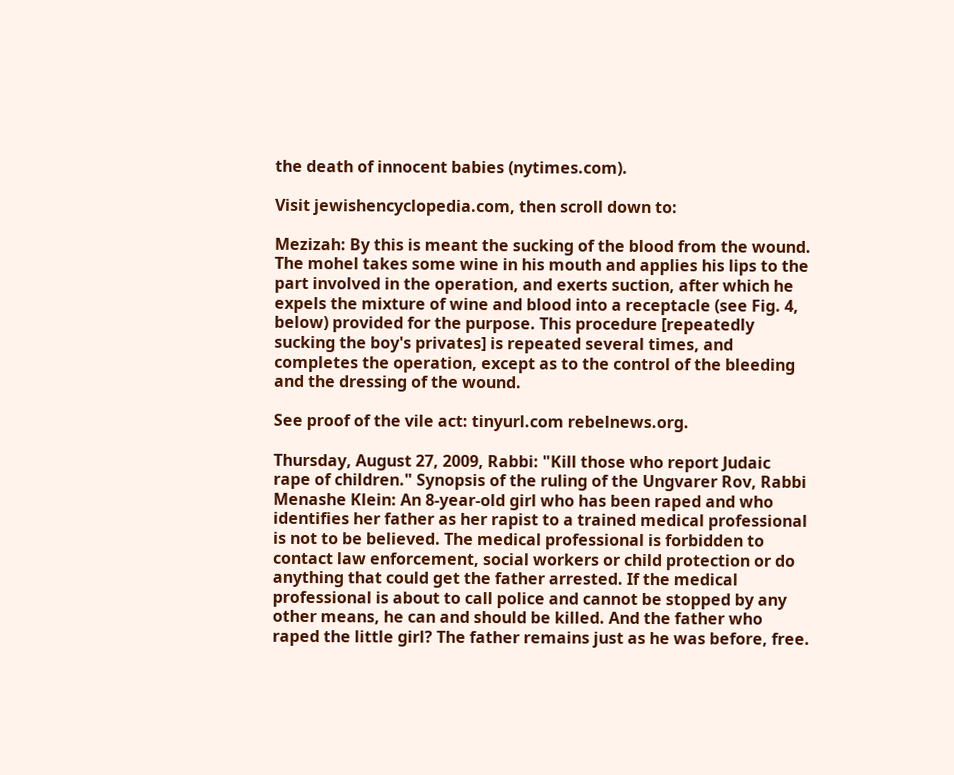the death of innocent babies (nytimes.com).

Visit jewishencyclopedia.com, then scroll down to:

Mezizah: By this is meant the sucking of the blood from the wound. The mohel takes some wine in his mouth and applies his lips to the part involved in the operation, and exerts suction, after which he expels the mixture of wine and blood into a receptacle (see Fig. 4, below) provided for the purpose. This procedure [repeatedly sucking the boy's privates] is repeated several times, and completes the operation, except as to the control of the bleeding and the dressing of the wound.

See proof of the vile act: tinyurl.com rebelnews.org.

Thursday, August 27, 2009, Rabbi: "Kill those who report Judaic rape of children." Synopsis of the ruling of the Ungvarer Rov, Rabbi Menashe Klein: An 8-year-old girl who has been raped and who identifies her father as her rapist to a trained medical professional is not to be believed. The medical professional is forbidden to contact law enforcement, social workers or child protection or do anything that could get the father arrested. If the medical professional is about to call police and cannot be stopped by any other means, he can and should be killed. And the father who raped the little girl? The father remains just as he was before, free.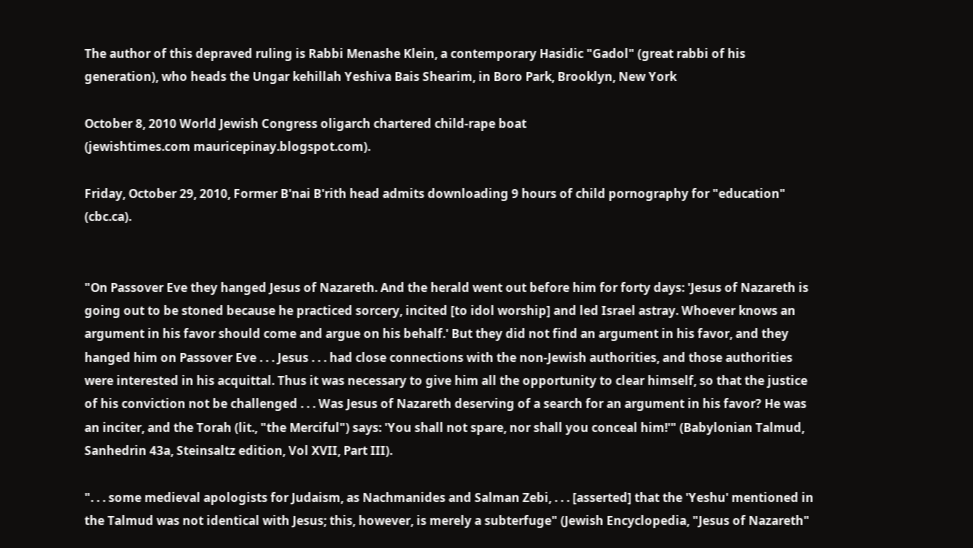The author of this depraved ruling is Rabbi Menashe Klein, a contemporary Hasidic "Gadol" (great rabbi of his generation), who heads the Ungar kehillah Yeshiva Bais Shearim, in Boro Park, Brooklyn, New York

October 8, 2010 World Jewish Congress oligarch chartered child-rape boat
(jewishtimes.com mauricepinay.blogspot.com).

Friday, October 29, 2010, Former B'nai B'rith head admits downloading 9 hours of child pornography for "education" (cbc.ca).


"On Passover Eve they hanged Jesus of Nazareth. And the herald went out before him for forty days: 'Jesus of Nazareth is going out to be stoned because he practiced sorcery, incited [to idol worship] and led Israel astray. Whoever knows an argument in his favor should come and argue on his behalf.' But they did not find an argument in his favor, and they hanged him on Passover Eve . . . Jesus . . . had close connections with the non-Jewish authorities, and those authorities were interested in his acquittal. Thus it was necessary to give him all the opportunity to clear himself, so that the justice of his conviction not be challenged . . . Was Jesus of Nazareth deserving of a search for an argument in his favor? He was an inciter, and the Torah (lit., "the Merciful") says: 'You shall not spare, nor shall you conceal him!'" (Babylonian Talmud, Sanhedrin 43a, Steinsaltz edition, Vol XVII, Part III).

". . . some medieval apologists for Judaism, as Nachmanides and Salman Zebi, . . . [asserted] that the 'Yeshu' mentioned in the Talmud was not identical with Jesus; this, however, is merely a subterfuge" (Jewish Encyclopedia, "Jesus of Nazareth"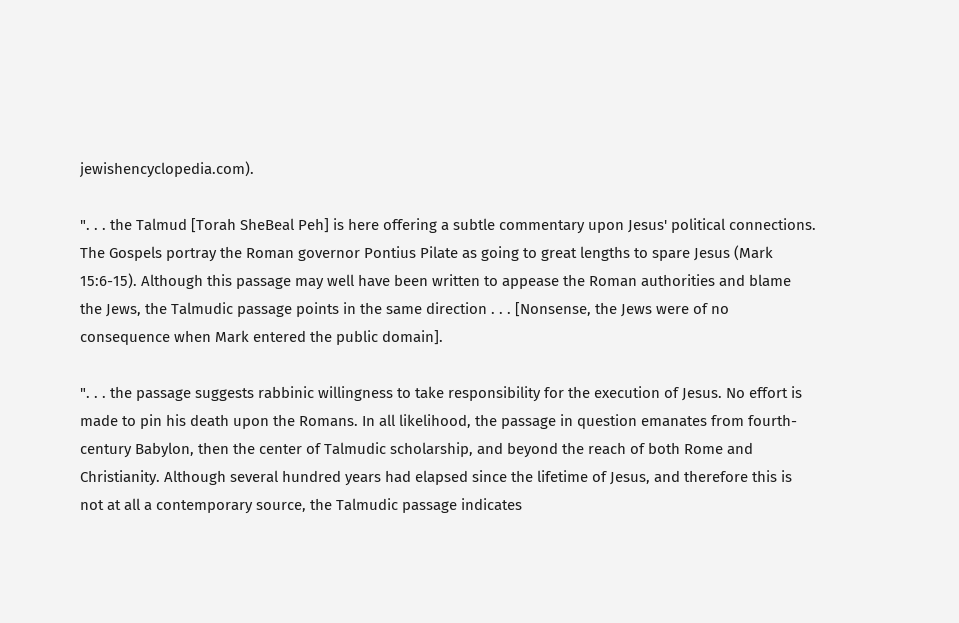jewishencyclopedia.com).

". . . the Talmud [Torah SheBeal Peh] is here offering a subtle commentary upon Jesus' political connections. The Gospels portray the Roman governor Pontius Pilate as going to great lengths to spare Jesus (Mark 15:6-15). Although this passage may well have been written to appease the Roman authorities and blame the Jews, the Talmudic passage points in the same direction . . . [Nonsense, the Jews were of no consequence when Mark entered the public domain].

". . . the passage suggests rabbinic willingness to take responsibility for the execution of Jesus. No effort is made to pin his death upon the Romans. In all likelihood, the passage in question emanates from fourth-century Babylon, then the center of Talmudic scholarship, and beyond the reach of both Rome and Christianity. Although several hundred years had elapsed since the lifetime of Jesus, and therefore this is not at all a contemporary source, the Talmudic passage indicates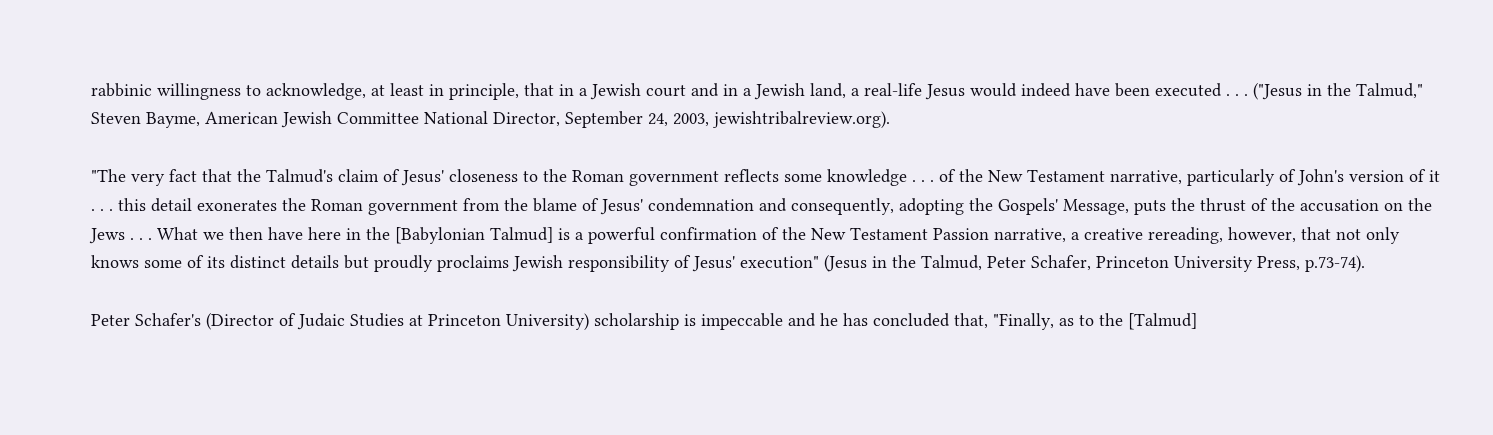rabbinic willingness to acknowledge, at least in principle, that in a Jewish court and in a Jewish land, a real-life Jesus would indeed have been executed . . . ("Jesus in the Talmud," Steven Bayme, American Jewish Committee National Director, September 24, 2003, jewishtribalreview.org).

"The very fact that the Talmud's claim of Jesus' closeness to the Roman government reflects some knowledge . . . of the New Testament narrative, particularly of John's version of it . . . this detail exonerates the Roman government from the blame of Jesus' condemnation and consequently, adopting the Gospels' Message, puts the thrust of the accusation on the Jews . . . What we then have here in the [Babylonian Talmud] is a powerful confirmation of the New Testament Passion narrative, a creative rereading, however, that not only knows some of its distinct details but proudly proclaims Jewish responsibility of Jesus' execution" (Jesus in the Talmud, Peter Schafer, Princeton University Press, p.73-74).

Peter Schafer's (Director of Judaic Studies at Princeton University) scholarship is impeccable and he has concluded that, "Finally, as to the [Talmud]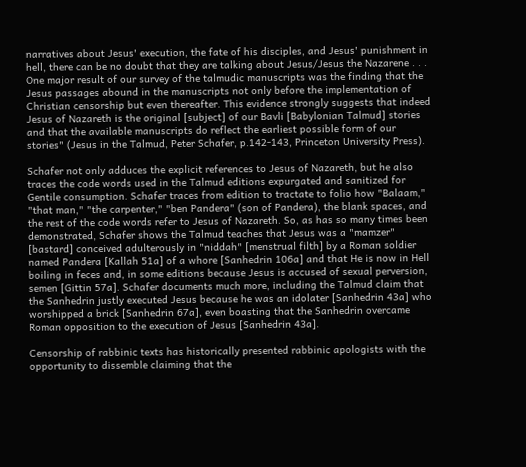narratives about Jesus' execution, the fate of his disciples, and Jesus' punishment in hell, there can be no doubt that they are talking about Jesus/Jesus the Nazarene . . . One major result of our survey of the talmudic manuscripts was the finding that the Jesus passages abound in the manuscripts not only before the implementation of Christian censorship but even thereafter. This evidence strongly suggests that indeed Jesus of Nazareth is the original [subject] of our Bavli [Babylonian Talmud] stories and that the available manuscripts do reflect the earliest possible form of our stories" (Jesus in the Talmud, Peter Schafer, p.142-143, Princeton University Press).

Schafer not only adduces the explicit references to Jesus of Nazareth, but he also traces the code words used in the Talmud editions expurgated and sanitized for Gentile consumption. Schafer traces from edition to tractate to folio how "Balaam," "that man," "the carpenter," "ben Pandera" (son of Pandera), the blank spaces, and the rest of the code words refer to Jesus of Nazareth. So, as has so many times been demonstrated, Schafer shows the Talmud teaches that Jesus was a "mamzer" [bastard] conceived adulterously in "niddah" [menstrual filth] by a Roman soldier named Pandera [Kallah 51a] of a whore [Sanhedrin 106a] and that He is now in Hell boiling in feces and, in some editions because Jesus is accused of sexual perversion, semen [Gittin 57a]. Schafer documents much more, including the Talmud claim that the Sanhedrin justly executed Jesus because he was an idolater [Sanhedrin 43a] who worshipped a brick [Sanhedrin 67a], even boasting that the Sanhedrin overcame Roman opposition to the execution of Jesus [Sanhedrin 43a].

Censorship of rabbinic texts has historically presented rabbinic apologists with the opportunity to dissemble claiming that the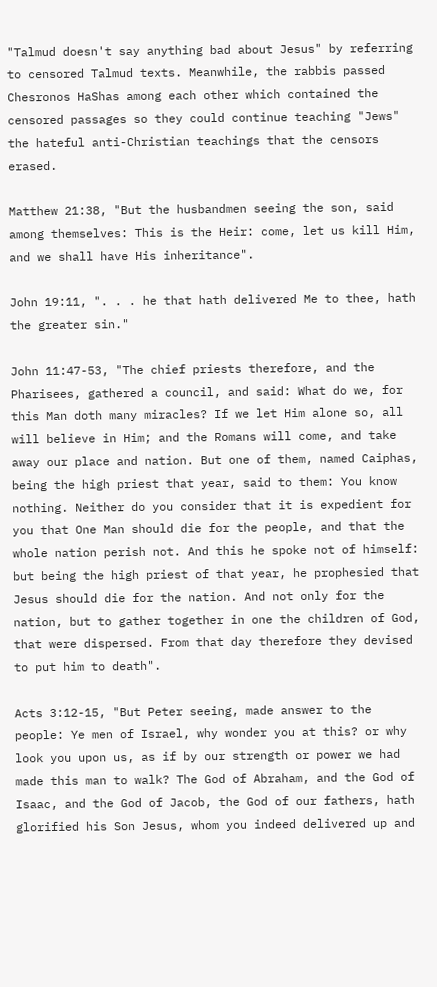"Talmud doesn't say anything bad about Jesus" by referring to censored Talmud texts. Meanwhile, the rabbis passed Chesronos HaShas among each other which contained the censored passages so they could continue teaching "Jews" the hateful anti-Christian teachings that the censors erased.

Matthew 21:38, "But the husbandmen seeing the son, said among themselves: This is the Heir: come, let us kill Him, and we shall have His inheritance".

John 19:11, ". . . he that hath delivered Me to thee, hath the greater sin."

John 11:47-53, "The chief priests therefore, and the Pharisees, gathered a council, and said: What do we, for this Man doth many miracles? If we let Him alone so, all will believe in Him; and the Romans will come, and take away our place and nation. But one of them, named Caiphas, being the high priest that year, said to them: You know nothing. Neither do you consider that it is expedient for you that One Man should die for the people, and that the whole nation perish not. And this he spoke not of himself: but being the high priest of that year, he prophesied that Jesus should die for the nation. And not only for the nation, but to gather together in one the children of God, that were dispersed. From that day therefore they devised to put him to death".

Acts 3:12-15, "But Peter seeing, made answer to the people: Ye men of Israel, why wonder you at this? or why look you upon us, as if by our strength or power we had made this man to walk? The God of Abraham, and the God of Isaac, and the God of Jacob, the God of our fathers, hath glorified his Son Jesus, whom you indeed delivered up and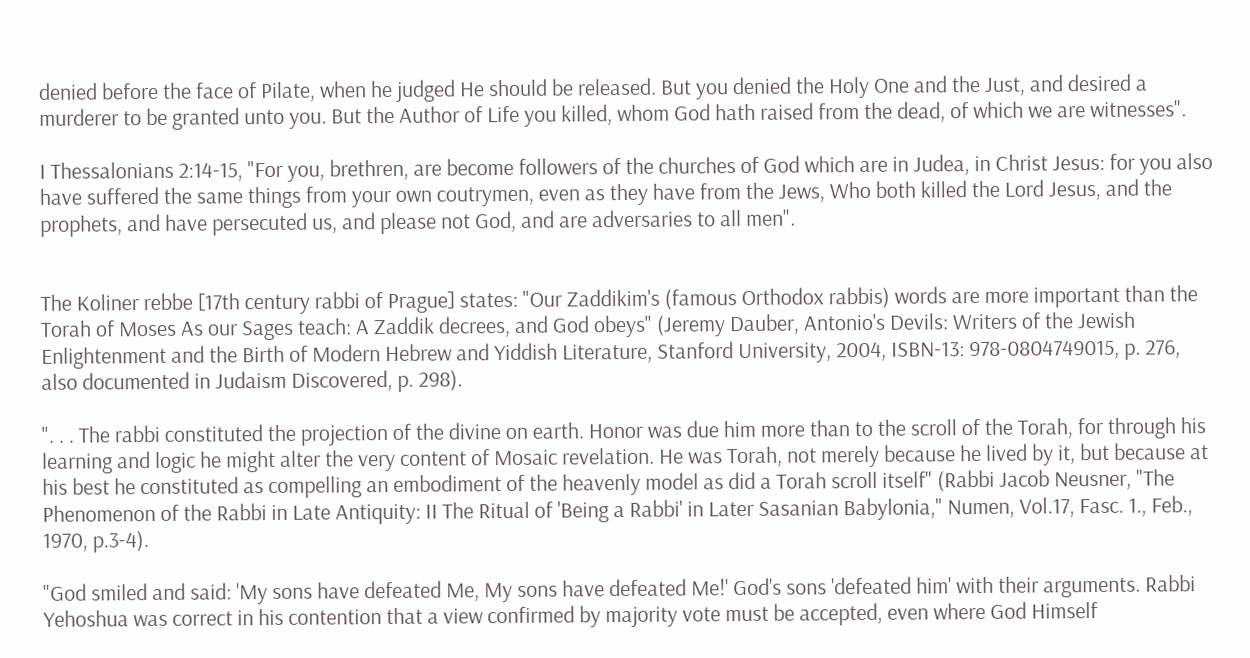denied before the face of Pilate, when he judged He should be released. But you denied the Holy One and the Just, and desired a murderer to be granted unto you. But the Author of Life you killed, whom God hath raised from the dead, of which we are witnesses".

I Thessalonians 2:14-15, "For you, brethren, are become followers of the churches of God which are in Judea, in Christ Jesus: for you also have suffered the same things from your own coutrymen, even as they have from the Jews, Who both killed the Lord Jesus, and the prophets, and have persecuted us, and please not God, and are adversaries to all men".


The Koliner rebbe [17th century rabbi of Prague] states: "Our Zaddikim's (famous Orthodox rabbis) words are more important than the Torah of Moses As our Sages teach: A Zaddik decrees, and God obeys" (Jeremy Dauber, Antonio's Devils: Writers of the Jewish Enlightenment and the Birth of Modern Hebrew and Yiddish Literature, Stanford University, 2004, ISBN-13: 978-0804749015, p. 276, also documented in Judaism Discovered, p. 298).

". . . The rabbi constituted the projection of the divine on earth. Honor was due him more than to the scroll of the Torah, for through his learning and logic he might alter the very content of Mosaic revelation. He was Torah, not merely because he lived by it, but because at his best he constituted as compelling an embodiment of the heavenly model as did a Torah scroll itself" (Rabbi Jacob Neusner, "The Phenomenon of the Rabbi in Late Antiquity: II The Ritual of 'Being a Rabbi' in Later Sasanian Babylonia," Numen, Vol.17, Fasc. 1., Feb., 1970, p.3-4).

"God smiled and said: 'My sons have defeated Me, My sons have defeated Me!' God's sons 'defeated him' with their arguments. Rabbi Yehoshua was correct in his contention that a view confirmed by majority vote must be accepted, even where God Himself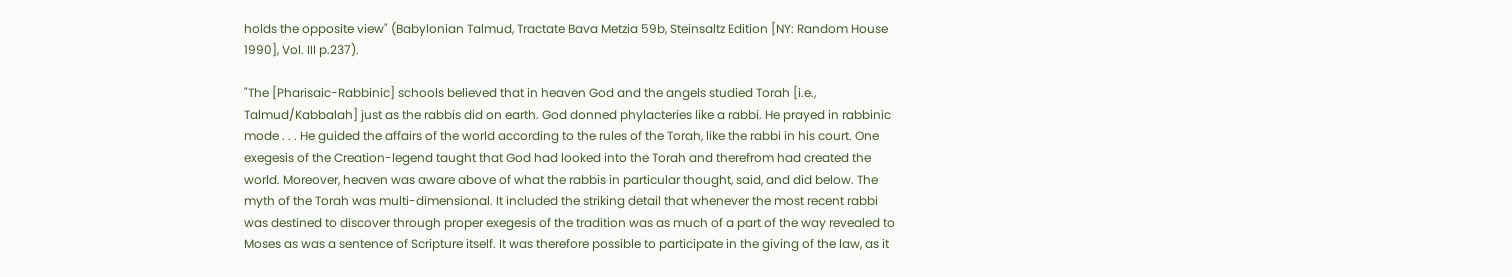holds the opposite view" (Babylonian Talmud, Tractate Bava Metzia 59b, Steinsaltz Edition [NY: Random House 1990], Vol. III p.237).

"The [Pharisaic-Rabbinic] schools believed that in heaven God and the angels studied Torah [i.e., Talmud/Kabbalah] just as the rabbis did on earth. God donned phylacteries like a rabbi. He prayed in rabbinic mode . . . He guided the affairs of the world according to the rules of the Torah, like the rabbi in his court. One exegesis of the Creation-legend taught that God had looked into the Torah and therefrom had created the world. Moreover, heaven was aware above of what the rabbis in particular thought, said, and did below. The myth of the Torah was multi-dimensional. It included the striking detail that whenever the most recent rabbi was destined to discover through proper exegesis of the tradition was as much of a part of the way revealed to Moses as was a sentence of Scripture itself. It was therefore possible to participate in the giving of the law, as it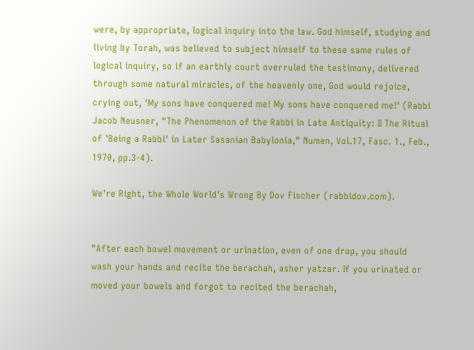were, by appropriate, logical inquiry into the law. God himself, studying and living by Torah, was believed to subject himself to these same rules of logical inquiry, so if an earthly court overruled the testimony, delivered through some natural miracles, of the heavenly one, God would rejoice, crying out, 'My sons have conquered me! My sons have conquered me!' (Rabbi Jacob Neusner, "The Phenomenon of the Rabbi in Late Antiquity: II The Ritual of 'Being a Rabbi' in Later Sasanian Babylonia," Numen, Vol.17, Fasc. 1., Feb., 1970, pp.3-4).

We're Right, the Whole World's Wrong By Dov Fischer (rabbidov.com).


"After each bowel movement or urination, even of one drop, you should wash your hands and recite the berachah, asher yatzar. If you urinated or moved your bowels and forgot to recited the berachah,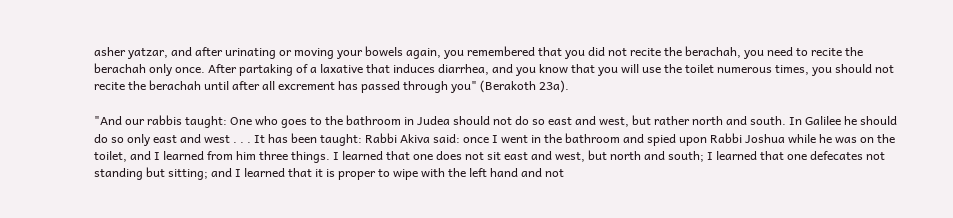asher yatzar, and after urinating or moving your bowels again, you remembered that you did not recite the berachah, you need to recite the berachah only once. After partaking of a laxative that induces diarrhea, and you know that you will use the toilet numerous times, you should not recite the berachah until after all excrement has passed through you" (Berakoth 23a).

"And our rabbis taught: One who goes to the bathroom in Judea should not do so east and west, but rather north and south. In Galilee he should do so only east and west . . . It has been taught: Rabbi Akiva said: once I went in the bathroom and spied upon Rabbi Joshua while he was on the toilet, and I learned from him three things. I learned that one does not sit east and west, but north and south; I learned that one defecates not standing but sitting; and I learned that it is proper to wipe with the left hand and not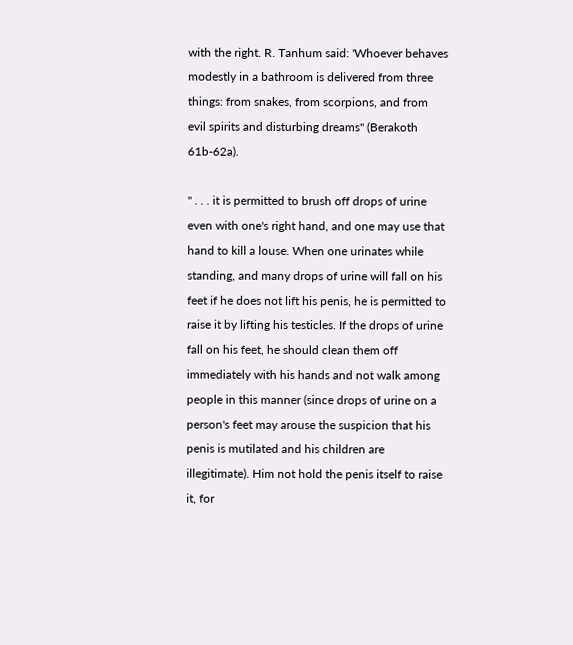with the right. R. Tanhum said: 'Whoever behaves modestly in a bathroom is delivered from three things: from snakes, from scorpions, and from evil spirits and disturbing dreams" (Berakoth 61b-62a).

" . . . it is permitted to brush off drops of urine even with one's right hand, and one may use that hand to kill a louse. When one urinates while standing, and many drops of urine will fall on his feet if he does not lift his penis, he is permitted to raise it by lifting his testicles. If the drops of urine fall on his feet, he should clean them off immediately with his hands and not walk among people in this manner (since drops of urine on a person's feet may arouse the suspicion that his penis is mutilated and his children are illegitimate). Him not hold the penis itself to raise it, for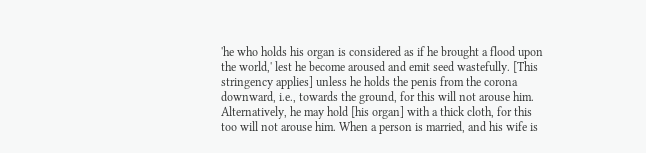'he who holds his organ is considered as if he brought a flood upon the world,' lest he become aroused and emit seed wastefully. [This stringency applies] unless he holds the penis from the corona downward, i.e., towards the ground, for this will not arouse him. Alternatively, he may hold [his organ] with a thick cloth, for this too will not arouse him. When a person is married, and his wife is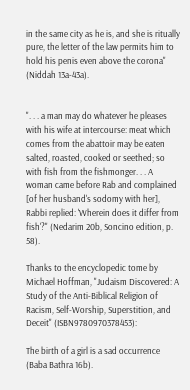in the same city as he is, and she is ritually pure, the letter of the law permits him to hold his penis even above the corona" (Niddah 13a-43a).


". . . a man may do whatever he pleases with his wife at intercourse: meat which comes from the abattoir may be eaten salted, roasted, cooked or seethed; so with fish from the fishmonger. . . A woman came before Rab and complained [of her husband's sodomy with her], Rabbi replied: 'Wherein does it differ from fish'?" (Nedarim 20b, Soncino edition, p. 58).

Thanks to the encyclopedic tome by Michael Hoffman, "Judaism Discovered: A Study of the Anti-Biblical Religion of Racism, Self-Worship, Superstition, and Deceit" (ISBN9780970378453):

The birth of a girl is a sad occurrence (Baba Bathra 16b).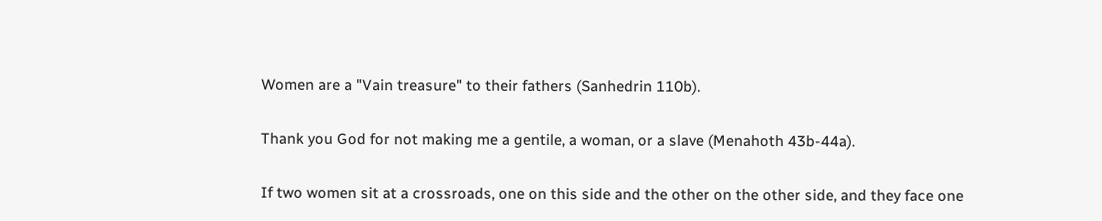Women are a "Vain treasure" to their fathers (Sanhedrin 110b).

Thank you God for not making me a gentile, a woman, or a slave (Menahoth 43b-44a).

If two women sit at a crossroads, one on this side and the other on the other side, and they face one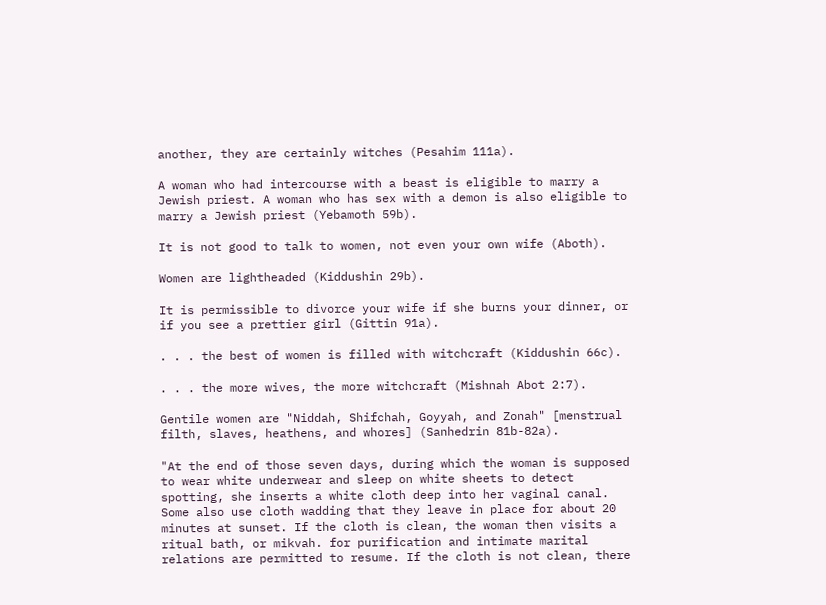another, they are certainly witches (Pesahim 111a).

A woman who had intercourse with a beast is eligible to marry a Jewish priest. A woman who has sex with a demon is also eligible to marry a Jewish priest (Yebamoth 59b).

It is not good to talk to women, not even your own wife (Aboth).

Women are lightheaded (Kiddushin 29b).

It is permissible to divorce your wife if she burns your dinner, or if you see a prettier girl (Gittin 91a).

. . . the best of women is filled with witchcraft (Kiddushin 66c).

. . . the more wives, the more witchcraft (Mishnah Abot 2:7).

Gentile women are "Niddah, Shifchah, Goyyah, and Zonah" [menstrual filth, slaves, heathens, and whores] (Sanhedrin 81b-82a).

"At the end of those seven days, during which the woman is supposed to wear white underwear and sleep on white sheets to detect spotting, she inserts a white cloth deep into her vaginal canal. Some also use cloth wadding that they leave in place for about 20 minutes at sunset. If the cloth is clean, the woman then visits a ritual bath, or mikvah. for purification and intimate marital relations are permitted to resume. If the cloth is not clean, there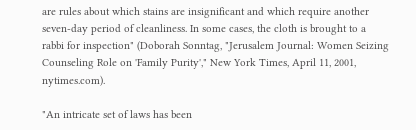are rules about which stains are insignificant and which require another seven-day period of cleanliness. In some cases, the cloth is brought to a rabbi for inspection" (Doborah Sonntag, "Jerusalem Journal: Women Seizing Counseling Role on 'Family Purity'," New York Times, April 11, 2001, nytimes.com).

"An intricate set of laws has been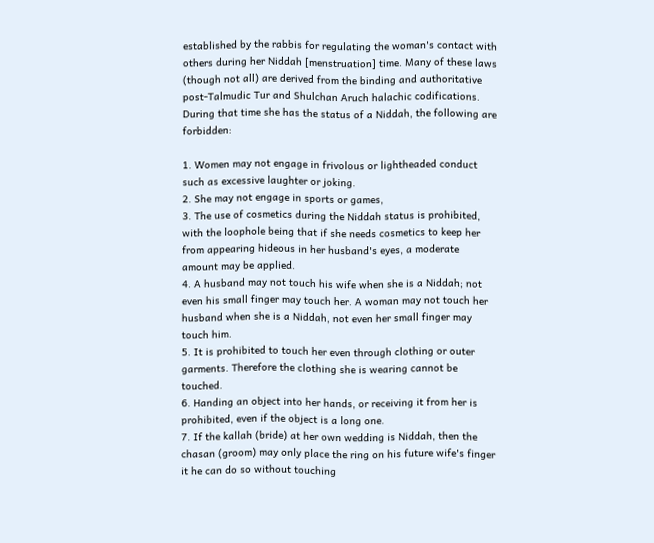established by the rabbis for regulating the woman's contact with others during her Niddah [menstruation] time. Many of these laws (though not all) are derived from the binding and authoritative post-Talmudic Tur and Shulchan Aruch halachic codifications. During that time she has the status of a Niddah, the following are forbidden:

1. Women may not engage in frivolous or lightheaded conduct such as excessive laughter or joking.
2. She may not engage in sports or games,
3. The use of cosmetics during the Niddah status is prohibited, with the loophole being that if she needs cosmetics to keep her from appearing hideous in her husband's eyes, a moderate amount may be applied.
4. A husband may not touch his wife when she is a Niddah; not even his small finger may touch her. A woman may not touch her husband when she is a Niddah, not even her small finger may touch him.
5. It is prohibited to touch her even through clothing or outer garments. Therefore the clothing she is wearing cannot be touched.
6. Handing an object into her hands, or receiving it from her is prohibited, even if the object is a long one.
7. If the kallah (bride) at her own wedding is Niddah, then the chasan (groom) may only place the ring on his future wife's finger it he can do so without touching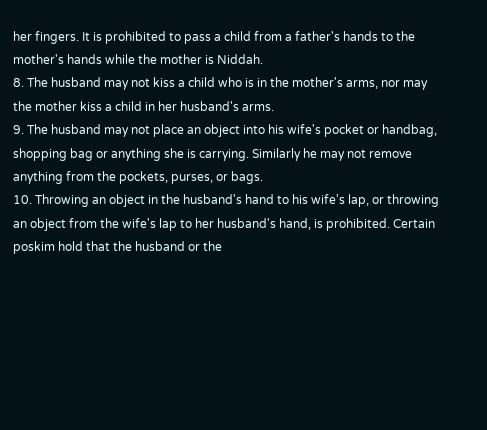her fingers. It is prohibited to pass a child from a father's hands to the mother's hands while the mother is Niddah.
8. The husband may not kiss a child who is in the mother's arms, nor may the mother kiss a child in her husband's arms.
9. The husband may not place an object into his wife's pocket or handbag, shopping bag or anything she is carrying. Similarly he may not remove anything from the pockets, purses, or bags.
10. Throwing an object in the husband's hand to his wife's lap, or throwing an object from the wife's lap to her husband's hand, is prohibited. Certain poskim hold that the husband or the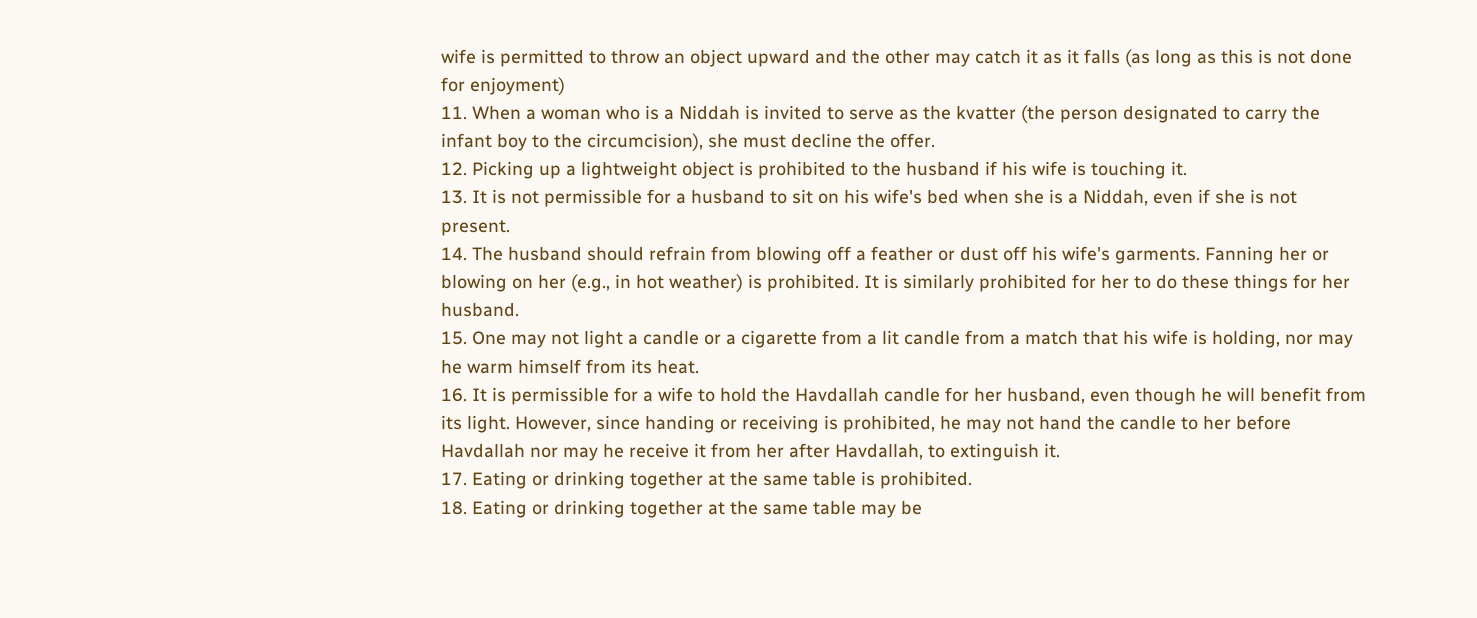wife is permitted to throw an object upward and the other may catch it as it falls (as long as this is not done for enjoyment)
11. When a woman who is a Niddah is invited to serve as the kvatter (the person designated to carry the infant boy to the circumcision), she must decline the offer.
12. Picking up a lightweight object is prohibited to the husband if his wife is touching it.
13. It is not permissible for a husband to sit on his wife's bed when she is a Niddah, even if she is not present.
14. The husband should refrain from blowing off a feather or dust off his wife's garments. Fanning her or blowing on her (e.g., in hot weather) is prohibited. It is similarly prohibited for her to do these things for her husband.
15. One may not light a candle or a cigarette from a lit candle from a match that his wife is holding, nor may he warm himself from its heat.
16. It is permissible for a wife to hold the Havdallah candle for her husband, even though he will benefit from its light. However, since handing or receiving is prohibited, he may not hand the candle to her before Havdallah nor may he receive it from her after Havdallah, to extinguish it.
17. Eating or drinking together at the same table is prohibited.
18. Eating or drinking together at the same table may be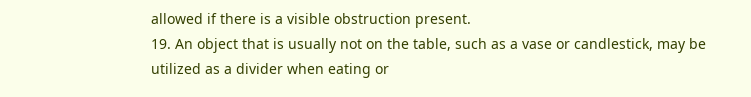allowed if there is a visible obstruction present.
19. An object that is usually not on the table, such as a vase or candlestick, may be utilized as a divider when eating or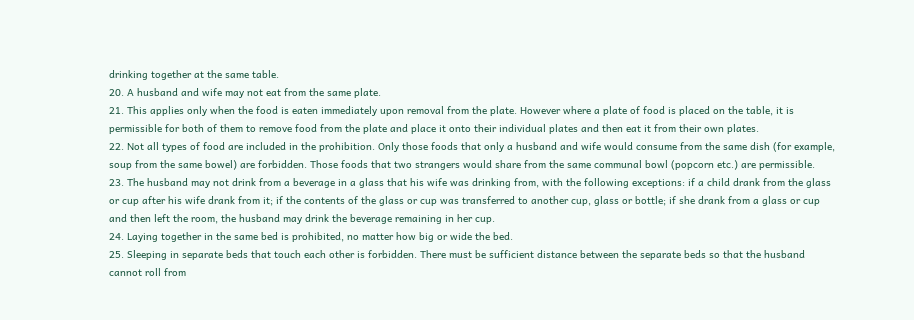drinking together at the same table.
20. A husband and wife may not eat from the same plate.
21. This applies only when the food is eaten immediately upon removal from the plate. However where a plate of food is placed on the table, it is permissible for both of them to remove food from the plate and place it onto their individual plates and then eat it from their own plates.
22. Not all types of food are included in the prohibition. Only those foods that only a husband and wife would consume from the same dish (for example, soup from the same bowel) are forbidden. Those foods that two strangers would share from the same communal bowl (popcorn etc.) are permissible.
23. The husband may not drink from a beverage in a glass that his wife was drinking from, with the following exceptions: if a child drank from the glass or cup after his wife drank from it; if the contents of the glass or cup was transferred to another cup, glass or bottle; if she drank from a glass or cup and then left the room, the husband may drink the beverage remaining in her cup.
24. Laying together in the same bed is prohibited, no matter how big or wide the bed.
25. Sleeping in separate beds that touch each other is forbidden. There must be sufficient distance between the separate beds so that the husband cannot roll from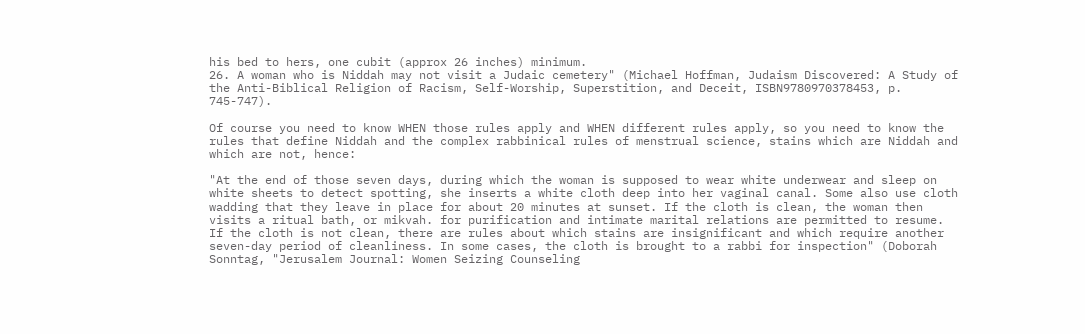his bed to hers, one cubit (approx 26 inches) minimum.
26. A woman who is Niddah may not visit a Judaic cemetery" (Michael Hoffman, Judaism Discovered: A Study of the Anti-Biblical Religion of Racism, Self-Worship, Superstition, and Deceit, ISBN9780970378453, p. 745-747).

Of course you need to know WHEN those rules apply and WHEN different rules apply, so you need to know the rules that define Niddah and the complex rabbinical rules of menstrual science, stains which are Niddah and which are not, hence:

"At the end of those seven days, during which the woman is supposed to wear white underwear and sleep on white sheets to detect spotting, she inserts a white cloth deep into her vaginal canal. Some also use cloth wadding that they leave in place for about 20 minutes at sunset. If the cloth is clean, the woman then visits a ritual bath, or mikvah. for purification and intimate marital relations are permitted to resume. If the cloth is not clean, there are rules about which stains are insignificant and which require another seven-day period of cleanliness. In some cases, the cloth is brought to a rabbi for inspection" (Doborah Sonntag, "Jerusalem Journal: Women Seizing Counseling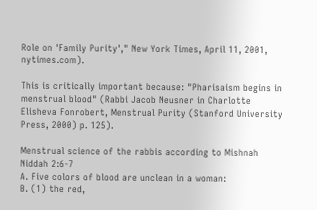Role on 'Family Purity'," New York Times, April 11, 2001, nytimes.com).

This is critically important because: "Pharisaism begins in menstrual blood" (Rabbi Jacob Neusner in Charlotte Elisheva Fonrobert, Menstrual Purity (Stanford University Press, 2000) p. 125).

Menstrual science of the rabbis according to Mishnah Niddah 2:6-7
A. Five colors of blood are unclean in a woman:
B. (1) the red,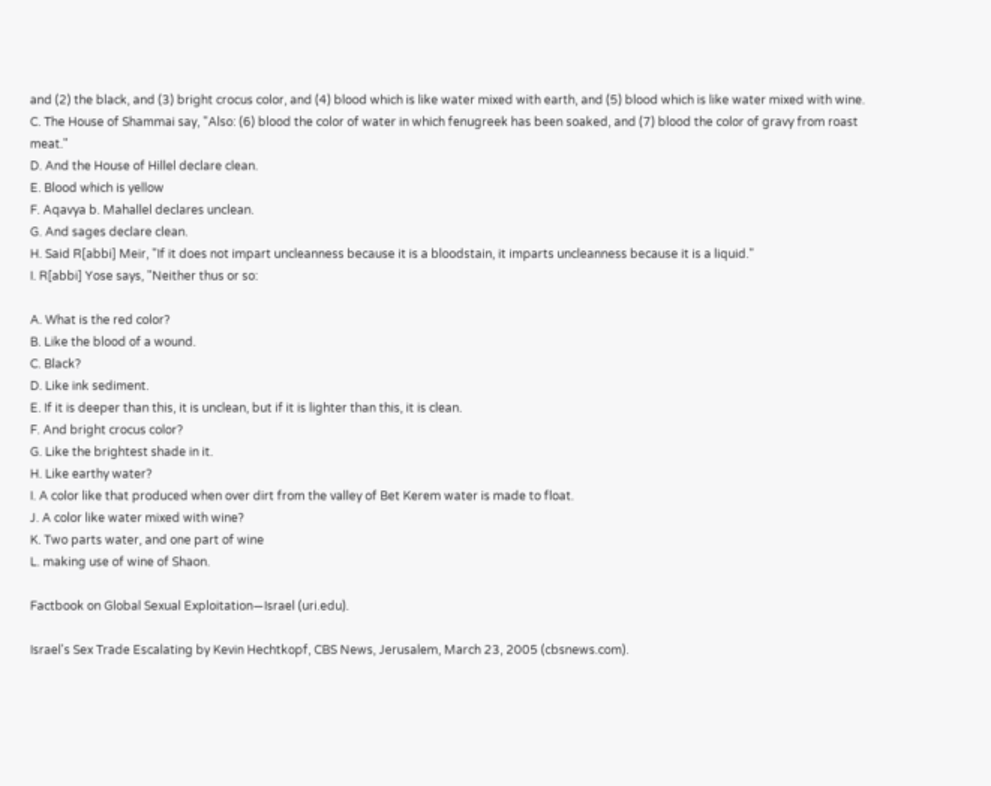and (2) the black, and (3) bright crocus color, and (4) blood which is like water mixed with earth, and (5) blood which is like water mixed with wine.
C. The House of Shammai say, "Also: (6) blood the color of water in which fenugreek has been soaked, and (7) blood the color of gravy from roast meat."
D. And the House of Hillel declare clean.
E. Blood which is yellow
F. Aqavya b. Mahallel declares unclean.
G. And sages declare clean.
H. Said R[abbi] Meir, "If it does not impart uncleanness because it is a bloodstain, it imparts uncleanness because it is a liquid."
I. R[abbi] Yose says, "Neither thus or so:

A. What is the red color?
B. Like the blood of a wound.
C. Black?
D. Like ink sediment.
E. If it is deeper than this, it is unclean, but if it is lighter than this, it is clean.
F. And bright crocus color?
G. Like the brightest shade in it.
H. Like earthy water?
I. A color like that produced when over dirt from the valley of Bet Kerem water is made to float.
J. A color like water mixed with wine?
K. Two parts water, and one part of wine
L. making use of wine of Shaon.

Factbook on Global Sexual Exploitation—Israel (uri.edu).

Israel's Sex Trade Escalating by Kevin Hechtkopf, CBS News, Jerusalem, March 23, 2005 (cbsnews.com).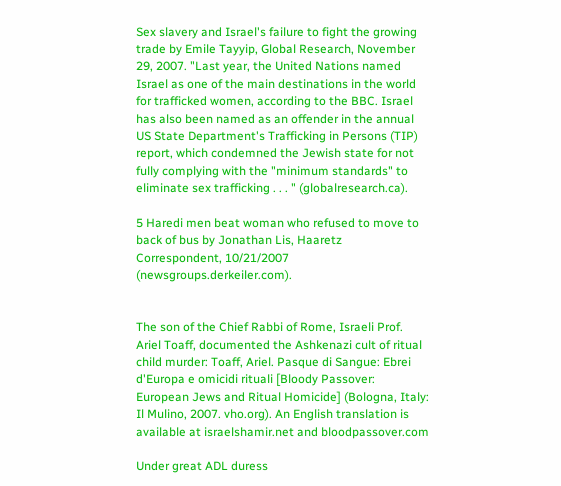Sex slavery and Israel's failure to fight the growing trade by Emile Tayyip, Global Research, November 29, 2007. "Last year, the United Nations named Israel as one of the main destinations in the world for trafficked women, according to the BBC. Israel has also been named as an offender in the annual US State Department's Trafficking in Persons (TIP) report, which condemned the Jewish state for not fully complying with the "minimum standards" to eliminate sex trafficking . . . " (globalresearch.ca).

5 Haredi men beat woman who refused to move to back of bus by Jonathan Lis, Haaretz Correspondent, 10/21/2007 (newsgroups.derkeiler.com).


The son of the Chief Rabbi of Rome, Israeli Prof. Ariel Toaff, documented the Ashkenazi cult of ritual child murder: Toaff, Ariel. Pasque di Sangue: Ebrei d'Europa e omicidi rituali [Bloody Passover: European Jews and Ritual Homicide] (Bologna, Italy: Il Mulino, 2007. vho.org). An English translation is available at israelshamir.net and bloodpassover.com

Under great ADL duress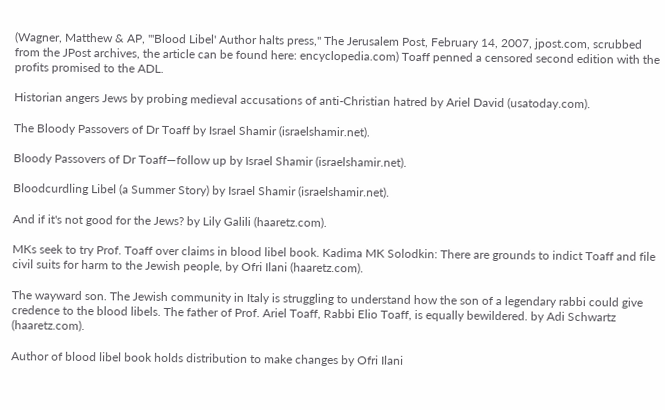(Wagner, Matthew & AP, "'Blood Libel' Author halts press," The Jerusalem Post, February 14, 2007, jpost.com, scrubbed from the JPost archives, the article can be found here: encyclopedia.com) Toaff penned a censored second edition with the profits promised to the ADL.

Historian angers Jews by probing medieval accusations of anti-Christian hatred by Ariel David (usatoday.com).

The Bloody Passovers of Dr Toaff by Israel Shamir (israelshamir.net).

Bloody Passovers of Dr Toaff—follow up by Israel Shamir (israelshamir.net).

Bloodcurdling Libel (a Summer Story) by Israel Shamir (israelshamir.net).

And if it's not good for the Jews? by Lily Galili (haaretz.com).

MKs seek to try Prof. Toaff over claims in blood libel book. Kadima MK Solodkin: There are grounds to indict Toaff and file civil suits for harm to the Jewish people, by Ofri Ilani (haaretz.com).

The wayward son. The Jewish community in Italy is struggling to understand how the son of a legendary rabbi could give credence to the blood libels. The father of Prof. Ariel Toaff, Rabbi Elio Toaff, is equally bewildered. by Adi Schwartz (haaretz.com).

Author of blood libel book holds distribution to make changes by Ofri Ilani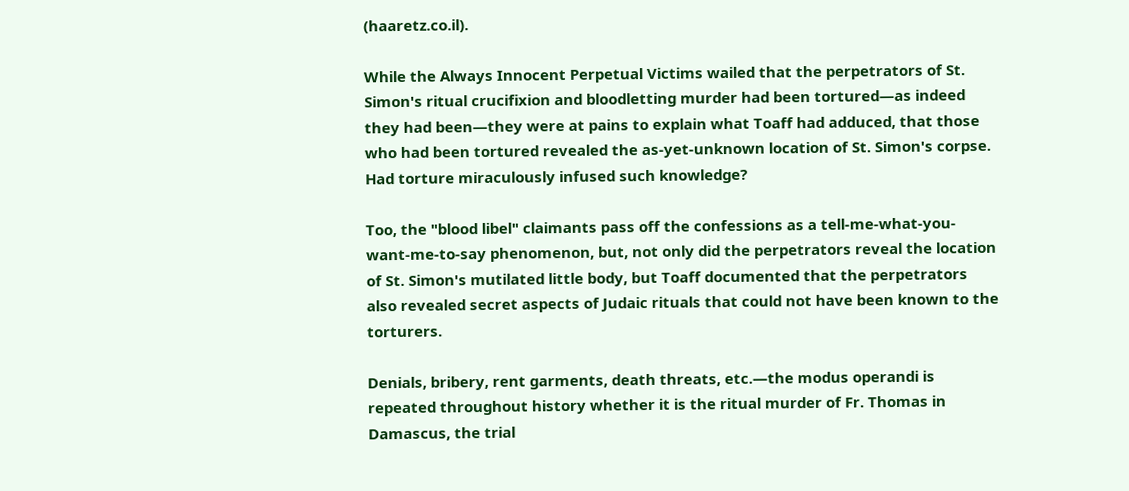(haaretz.co.il).

While the Always Innocent Perpetual Victims wailed that the perpetrators of St. Simon's ritual crucifixion and bloodletting murder had been tortured—as indeed they had been—they were at pains to explain what Toaff had adduced, that those who had been tortured revealed the as-yet-unknown location of St. Simon's corpse. Had torture miraculously infused such knowledge?

Too, the "blood libel" claimants pass off the confessions as a tell-me-what-you-want-me-to-say phenomenon, but, not only did the perpetrators reveal the location of St. Simon's mutilated little body, but Toaff documented that the perpetrators also revealed secret aspects of Judaic rituals that could not have been known to the torturers.

Denials, bribery, rent garments, death threats, etc.—the modus operandi is repeated throughout history whether it is the ritual murder of Fr. Thomas in Damascus, the trial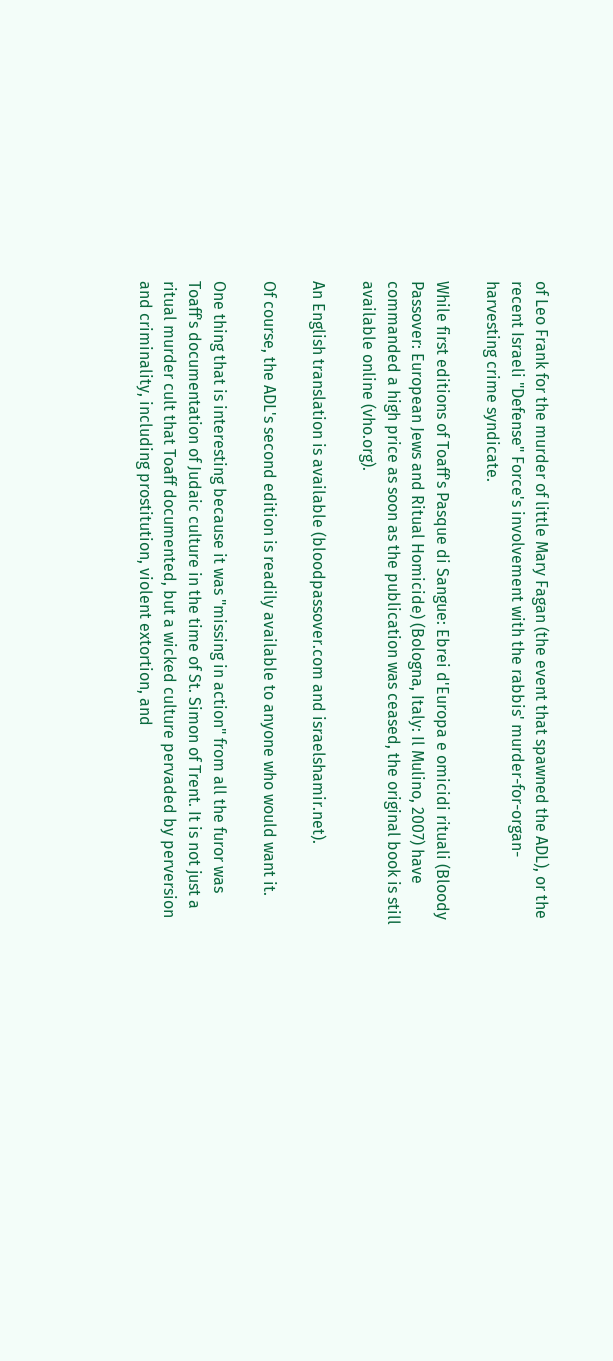of Leo Frank for the murder of little Mary Fagan (the event that spawned the ADL), or the recent Israeli "Defense" Force's involvement with the rabbis' murder-for-organ-harvesting crime syndicate.

While first editions of Toaff's Pasque di Sangue: Ebrei d'Europa e omicidi rituali (Bloody Passover: European Jews and Ritual Homicide) (Bologna, Italy: Il Mulino, 2007) have commanded a high price as soon as the publication was ceased, the original book is still available online (vho.org).

An English translation is available (bloodpassover.com and israelshamir.net).

Of course, the ADL's second edition is readily available to anyone who would want it.

One thing that is interesting because it was "missing in action" from all the furor was Toaff's documentation of Judaic culture in the time of St. Simon of Trent. It is not just a ritual murder cult that Toaff documented, but a wicked culture pervaded by perversion and criminality, including prostitution, violent extortion, and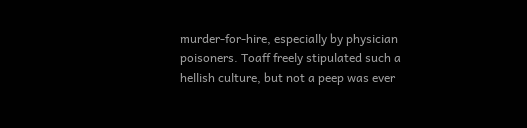murder-for-hire, especially by physician poisoners. Toaff freely stipulated such a hellish culture, but not a peep was ever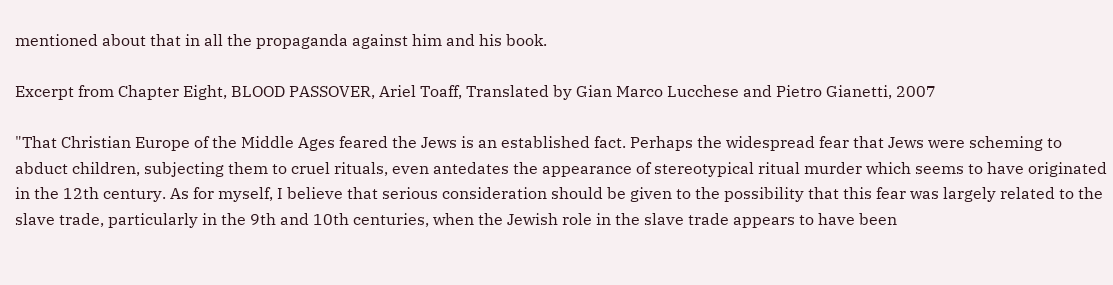mentioned about that in all the propaganda against him and his book.

Excerpt from Chapter Eight, BLOOD PASSOVER, Ariel Toaff, Translated by Gian Marco Lucchese and Pietro Gianetti, 2007

"That Christian Europe of the Middle Ages feared the Jews is an established fact. Perhaps the widespread fear that Jews were scheming to abduct children, subjecting them to cruel rituals, even antedates the appearance of stereotypical ritual murder which seems to have originated in the 12th century. As for myself, I believe that serious consideration should be given to the possibility that this fear was largely related to the slave trade, particularly in the 9th and 10th centuries, when the Jewish role in the slave trade appears to have been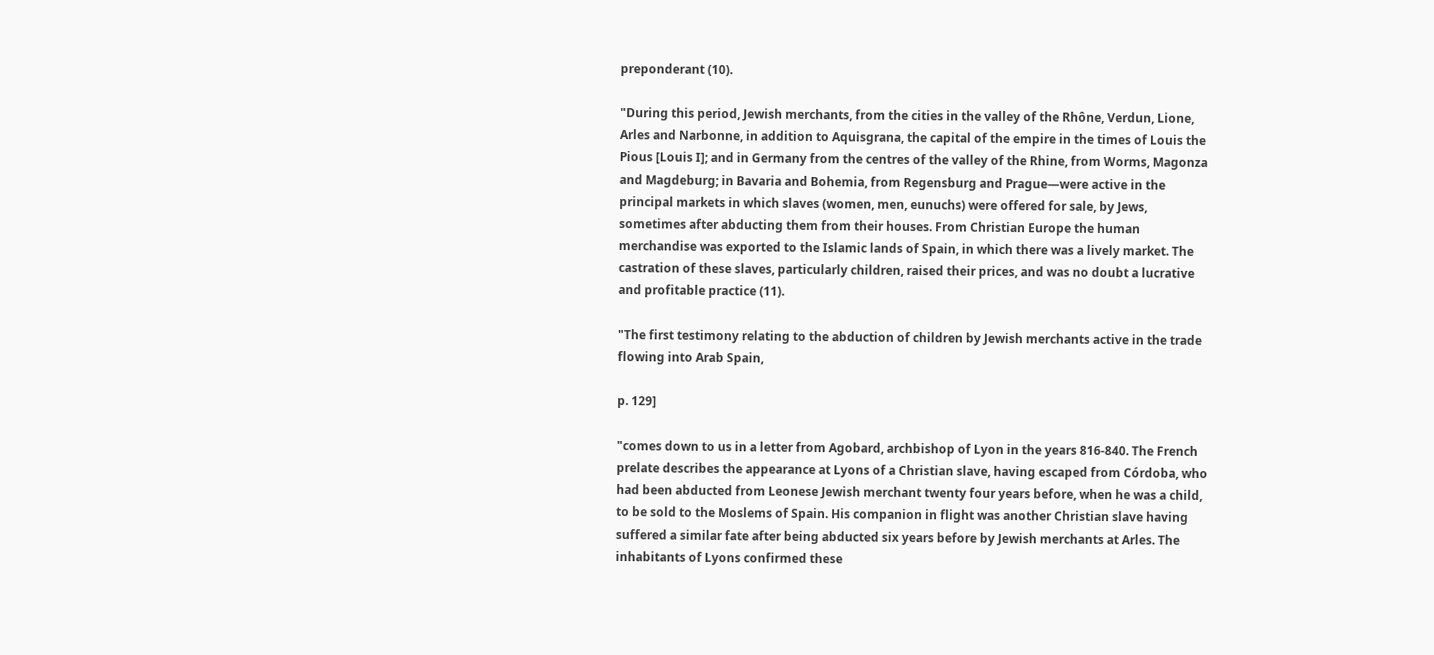preponderant (10).

"During this period, Jewish merchants, from the cities in the valley of the Rhône, Verdun, Lione, Arles and Narbonne, in addition to Aquisgrana, the capital of the empire in the times of Louis the Pious [Louis I]; and in Germany from the centres of the valley of the Rhine, from Worms, Magonza and Magdeburg; in Bavaria and Bohemia, from Regensburg and Prague—were active in the principal markets in which slaves (women, men, eunuchs) were offered for sale, by Jews, sometimes after abducting them from their houses. From Christian Europe the human merchandise was exported to the Islamic lands of Spain, in which there was a lively market. The castration of these slaves, particularly children, raised their prices, and was no doubt a lucrative and profitable practice (11).

"The first testimony relating to the abduction of children by Jewish merchants active in the trade flowing into Arab Spain,

p. 129]

"comes down to us in a letter from Agobard, archbishop of Lyon in the years 816-840. The French prelate describes the appearance at Lyons of a Christian slave, having escaped from Córdoba, who had been abducted from Leonese Jewish merchant twenty four years before, when he was a child, to be sold to the Moslems of Spain. His companion in flight was another Christian slave having suffered a similar fate after being abducted six years before by Jewish merchants at Arles. The inhabitants of Lyons confirmed these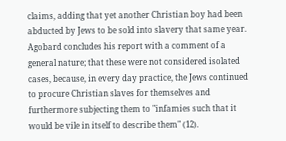claims, adding that yet another Christian boy had been abducted by Jews to be sold into slavery that same year. Agobard concludes his report with a comment of a general nature; that these were not considered isolated cases, because, in every day practice, the Jews continued to procure Christian slaves for themselves and furthermore subjecting them to "infamies such that it would be vile in itself to describe them" (12).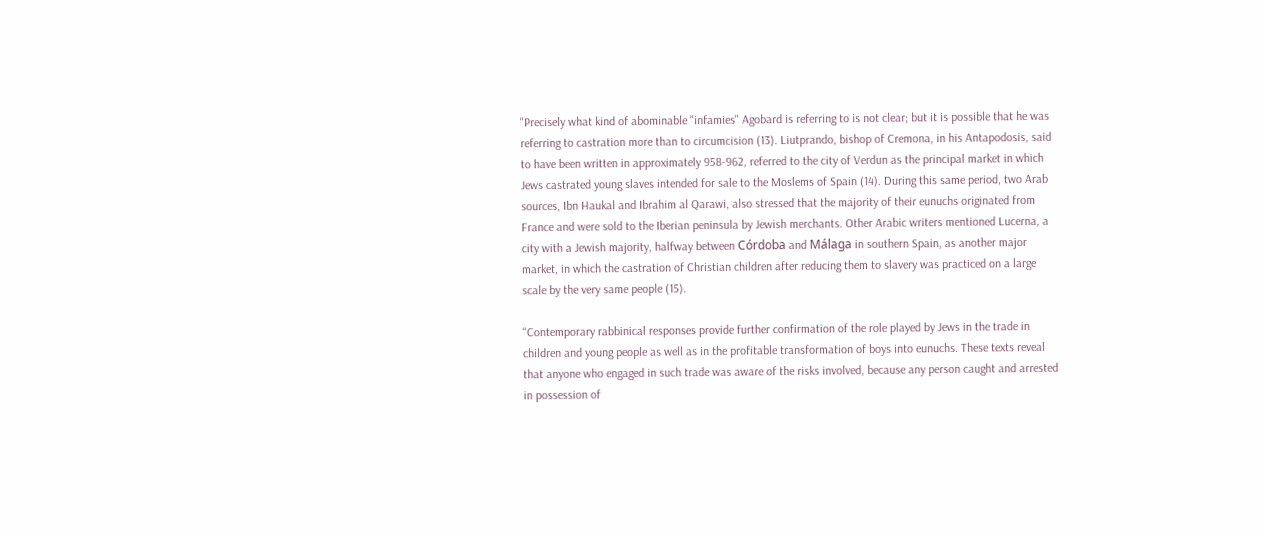"Precisely what kind of abominable "infamies" Agobard is referring to is not clear; but it is possible that he was referring to castration more than to circumcision (13). Liutprando, bishop of Cremona, in his Antapodosis, said to have been written in approximately 958-962, referred to the city of Verdun as the principal market in which Jews castrated young slaves intended for sale to the Moslems of Spain (14). During this same period, two Arab sources, Ibn Haukal and Ibrahim al Qarawi, also stressed that the majority of their eunuchs originated from France and were sold to the Iberian peninsula by Jewish merchants. Other Arabic writers mentioned Lucerna, a city with a Jewish majority, halfway between Córdoba and Málaga in southern Spain, as another major market, in which the castration of Christian children after reducing them to slavery was practiced on a large scale by the very same people (15).

"Contemporary rabbinical responses provide further confirmation of the role played by Jews in the trade in children and young people as well as in the profitable transformation of boys into eunuchs. These texts reveal that anyone who engaged in such trade was aware of the risks involved, because any person caught and arrested in possession of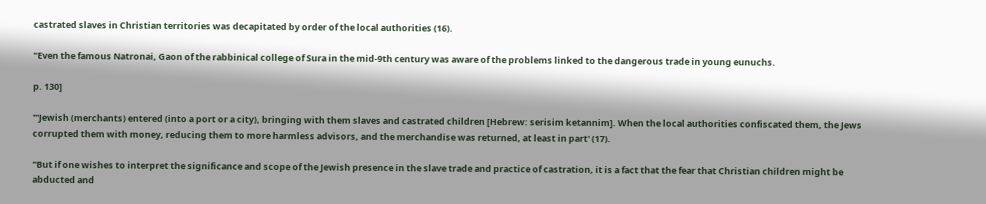castrated slaves in Christian territories was decapitated by order of the local authorities (16).

"Even the famous Natronai, Gaon of the rabbinical college of Sura in the mid-9th century was aware of the problems linked to the dangerous trade in young eunuchs.

p. 130]

"'Jewish (merchants) entered (into a port or a city), bringing with them slaves and castrated children [Hebrew: serisim ketannim]. When the local authorities confiscated them, the Jews corrupted them with money, reducing them to more harmless advisors, and the merchandise was returned, at least in part' (17).

"But if one wishes to interpret the significance and scope of the Jewish presence in the slave trade and practice of castration, it is a fact that the fear that Christian children might be abducted and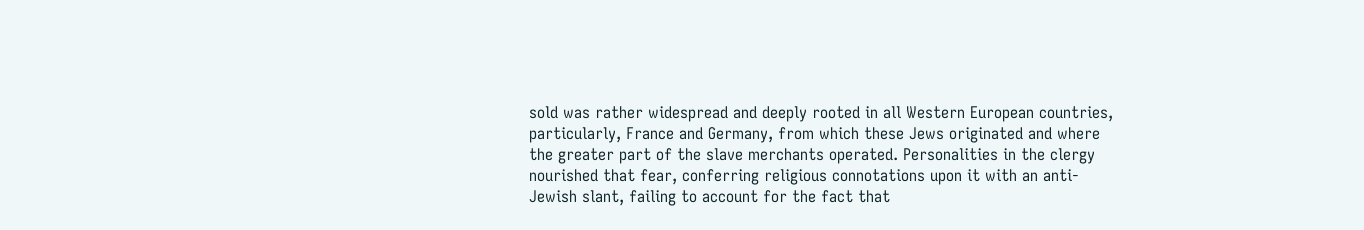sold was rather widespread and deeply rooted in all Western European countries, particularly, France and Germany, from which these Jews originated and where the greater part of the slave merchants operated. Personalities in the clergy nourished that fear, conferring religious connotations upon it with an anti-Jewish slant, failing to account for the fact that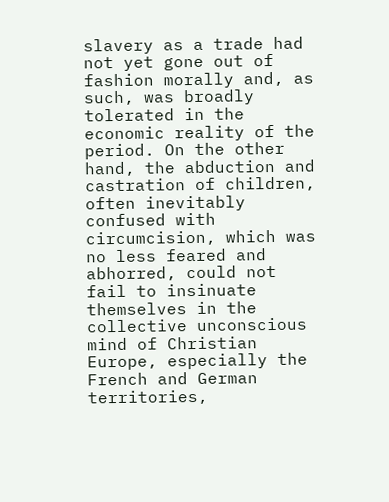slavery as a trade had not yet gone out of fashion morally and, as such, was broadly tolerated in the economic reality of the period. On the other hand, the abduction and castration of children, often inevitably confused with circumcision, which was no less feared and abhorred, could not fail to insinuate themselves in the collective unconscious mind of Christian Europe, especially the French and German territories,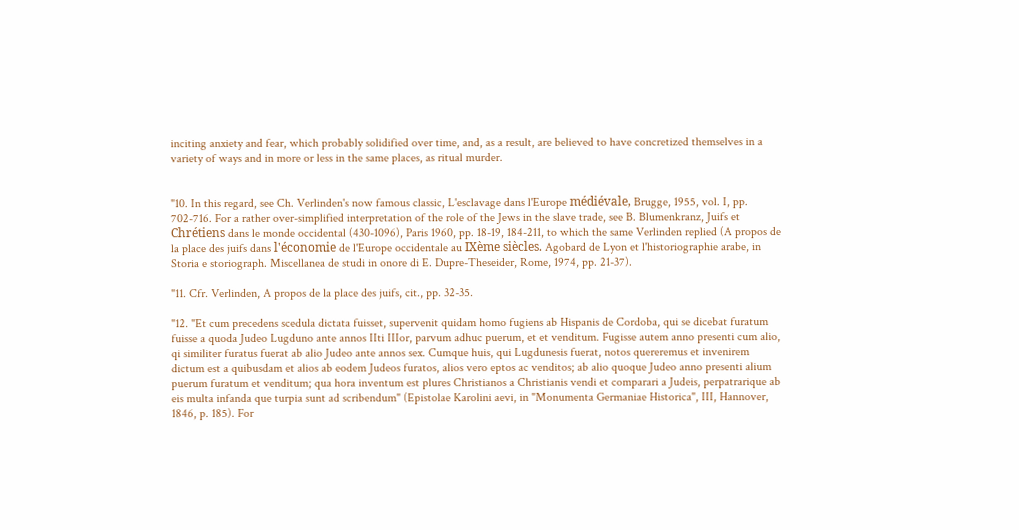inciting anxiety and fear, which probably solidified over time, and, as a result, are believed to have concretized themselves in a variety of ways and in more or less in the same places, as ritual murder.


"10. In this regard, see Ch. Verlinden's now famous classic, L'esclavage dans l'Europe médiévale, Brugge, 1955, vol. I, pp. 702-716. For a rather over-simplified interpretation of the role of the Jews in the slave trade, see B. Blumenkranz, Juifs et Chrétiens dans le monde occidental (430-1096), Paris 1960, pp. 18-19, 184-211, to which the same Verlinden replied (A propos de la place des juifs dans l'économie de l'Europe occidentale au IXème siècles. Agobard de Lyon et l'historiographie arabe, in Storia e storiograph. Miscellanea de studi in onore di E. Dupre-Theseider, Rome, 1974, pp. 21-37).

"11. Cfr. Verlinden, A propos de la place des juifs, cit., pp. 32-35.

"12. "Et cum precedens scedula dictata fuisset, supervenit quidam homo fugiens ab Hispanis de Cordoba, qui se dicebat furatum fuisse a quoda Judeo Lugduno ante annos IIti IIIor, parvum adhuc puerum, et et venditum. Fugisse autem anno presenti cum alio, qi similiter furatus fuerat ab alio Judeo ante annos sex. Cumque huis, qui Lugdunesis fuerat, notos quereremus et invenirem dictum est a quibusdam et alios ab eodem Judeos furatos, alios vero eptos ac venditos; ab alio quoque Judeo anno presenti alium puerum furatum et venditum; qua hora inventum est plures Christianos a Christianis vendi et comparari a Judeis, perpatrarique ab eis multa infanda que turpia sunt ad scribendum" (Epistolae Karolini aevi, in "Monumenta Germaniae Historica", III, Hannover, 1846, p. 185). For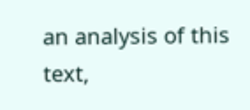an analysis of this text,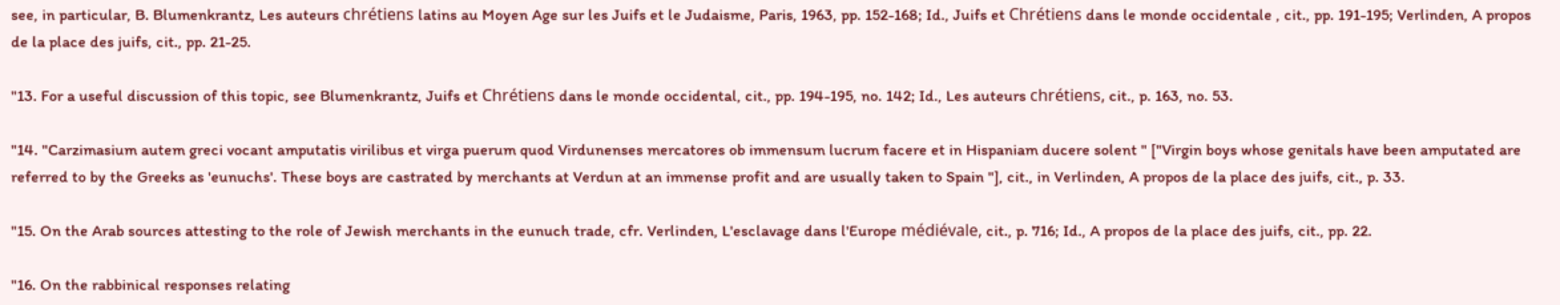see, in particular, B. Blumenkrantz, Les auteurs chrétiens latins au Moyen Age sur les Juifs et le Judaisme, Paris, 1963, pp. 152-168; Id., Juifs et Chrétiens dans le monde occidentale , cit., pp. 191-195; Verlinden, A propos de la place des juifs, cit., pp. 21-25.

"13. For a useful discussion of this topic, see Blumenkrantz, Juifs et Chrétiens dans le monde occidental, cit., pp. 194-195, no. 142; Id., Les auteurs chrétiens, cit., p. 163, no. 53.

"14. "Carzimasium autem greci vocant amputatis virilibus et virga puerum quod Virdunenses mercatores ob immensum lucrum facere et in Hispaniam ducere solent " ["Virgin boys whose genitals have been amputated are referred to by the Greeks as 'eunuchs'. These boys are castrated by merchants at Verdun at an immense profit and are usually taken to Spain "], cit., in Verlinden, A propos de la place des juifs, cit., p. 33.

"15. On the Arab sources attesting to the role of Jewish merchants in the eunuch trade, cfr. Verlinden, L'esclavage dans l'Europe médiévale, cit., p. 716; Id., A propos de la place des juifs, cit., pp. 22.

"16. On the rabbinical responses relating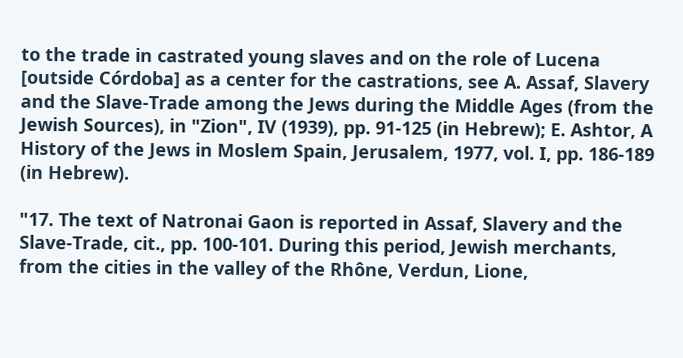to the trade in castrated young slaves and on the role of Lucena [outside Córdoba] as a center for the castrations, see A. Assaf, Slavery and the Slave-Trade among the Jews during the Middle Ages (from the Jewish Sources), in "Zion", IV (1939), pp. 91-125 (in Hebrew); E. Ashtor, A History of the Jews in Moslem Spain, Jerusalem, 1977, vol. I, pp. 186-189 (in Hebrew).

"17. The text of Natronai Gaon is reported in Assaf, Slavery and the Slave-Trade, cit., pp. 100-101. During this period, Jewish merchants, from the cities in the valley of the Rhône, Verdun, Lione,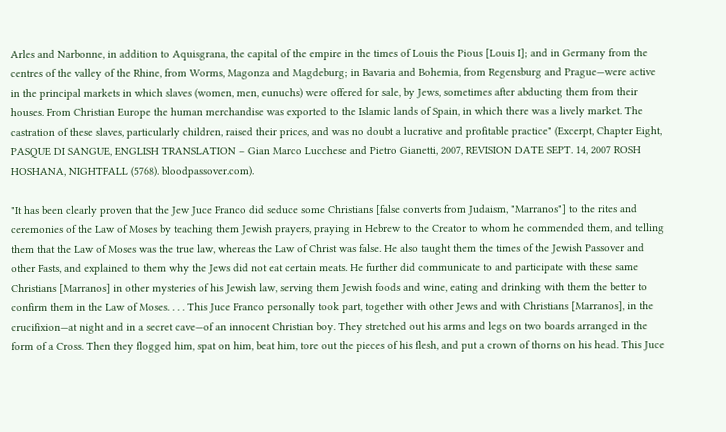Arles and Narbonne, in addition to Aquisgrana, the capital of the empire in the times of Louis the Pious [Louis I]; and in Germany from the centres of the valley of the Rhine, from Worms, Magonza and Magdeburg; in Bavaria and Bohemia, from Regensburg and Prague—were active in the principal markets in which slaves (women, men, eunuchs) were offered for sale, by Jews, sometimes after abducting them from their houses. From Christian Europe the human merchandise was exported to the Islamic lands of Spain, in which there was a lively market. The castration of these slaves, particularly children, raised their prices, and was no doubt a lucrative and profitable practice" (Excerpt, Chapter Eight, PASQUE DI SANGUE, ENGLISH TRANSLATION – Gian Marco Lucchese and Pietro Gianetti, 2007, REVISION DATE SEPT. 14, 2007 ROSH HOSHANA, NIGHTFALL (5768). bloodpassover.com).

"It has been clearly proven that the Jew Juce Franco did seduce some Christians [false converts from Judaism, "Marranos"] to the rites and ceremonies of the Law of Moses by teaching them Jewish prayers, praying in Hebrew to the Creator to whom he commended them, and telling them that the Law of Moses was the true law, whereas the Law of Christ was false. He also taught them the times of the Jewish Passover and other Fasts, and explained to them why the Jews did not eat certain meats. He further did communicate to and participate with these same Christians [Marranos] in other mysteries of his Jewish law, serving them Jewish foods and wine, eating and drinking with them the better to confirm them in the Law of Moses. . . . This Juce Franco personally took part, together with other Jews and with Christians [Marranos], in the crucifixion—at night and in a secret cave—of an innocent Christian boy. They stretched out his arms and legs on two boards arranged in the form of a Cross. Then they flogged him, spat on him, beat him, tore out the pieces of his flesh, and put a crown of thorns on his head. This Juce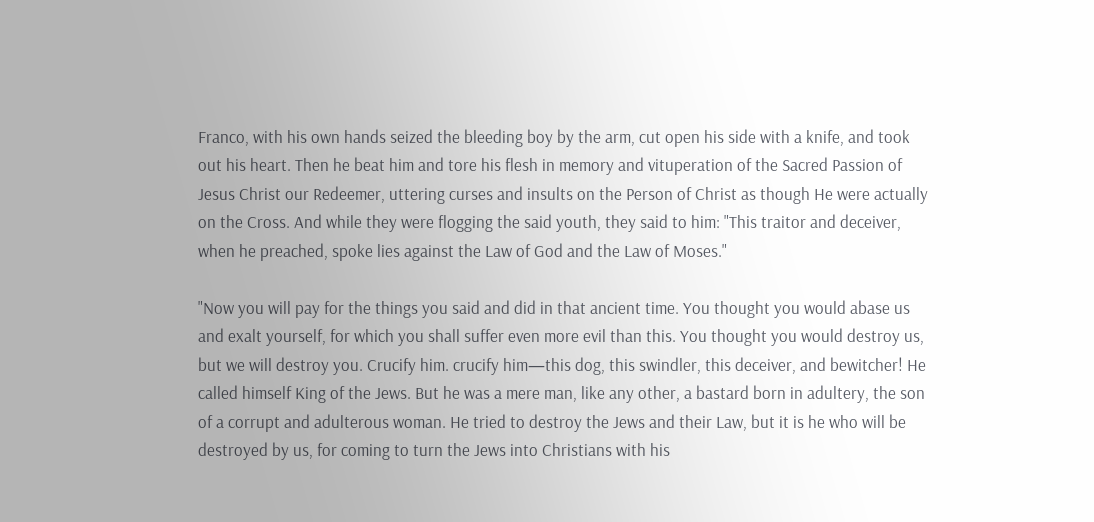Franco, with his own hands seized the bleeding boy by the arm, cut open his side with a knife, and took out his heart. Then he beat him and tore his flesh in memory and vituperation of the Sacred Passion of Jesus Christ our Redeemer, uttering curses and insults on the Person of Christ as though He were actually on the Cross. And while they were flogging the said youth, they said to him: "This traitor and deceiver, when he preached, spoke lies against the Law of God and the Law of Moses."

"Now you will pay for the things you said and did in that ancient time. You thought you would abase us and exalt yourself, for which you shall suffer even more evil than this. You thought you would destroy us, but we will destroy you. Crucify him. crucify him—this dog, this swindler, this deceiver, and bewitcher! He called himself King of the Jews. But he was a mere man, like any other, a bastard born in adultery, the son of a corrupt and adulterous woman. He tried to destroy the Jews and their Law, but it is he who will be destroyed by us, for coming to turn the Jews into Christians with his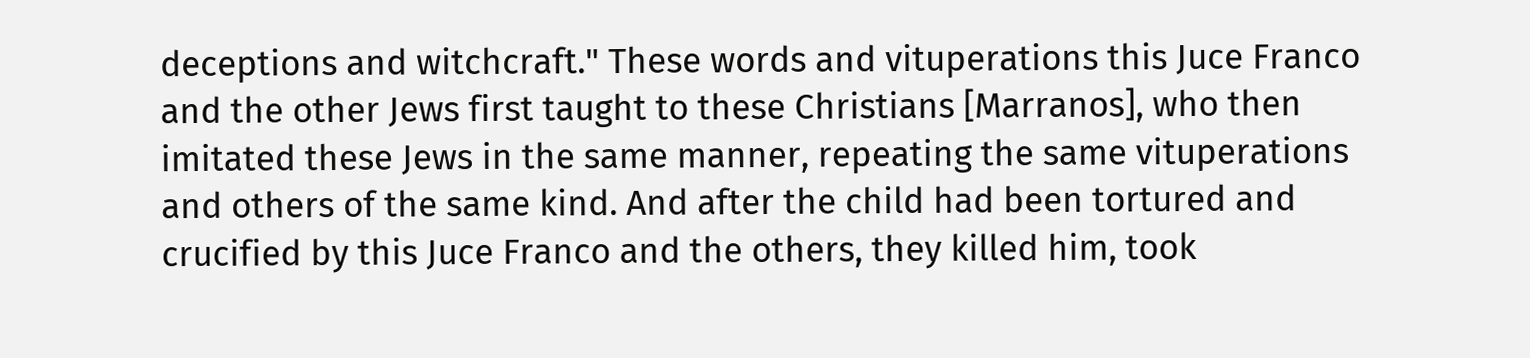deceptions and witchcraft." These words and vituperations this Juce Franco and the other Jews first taught to these Christians [Marranos], who then imitated these Jews in the same manner, repeating the same vituperations and others of the same kind. And after the child had been tortured and crucified by this Juce Franco and the others, they killed him, took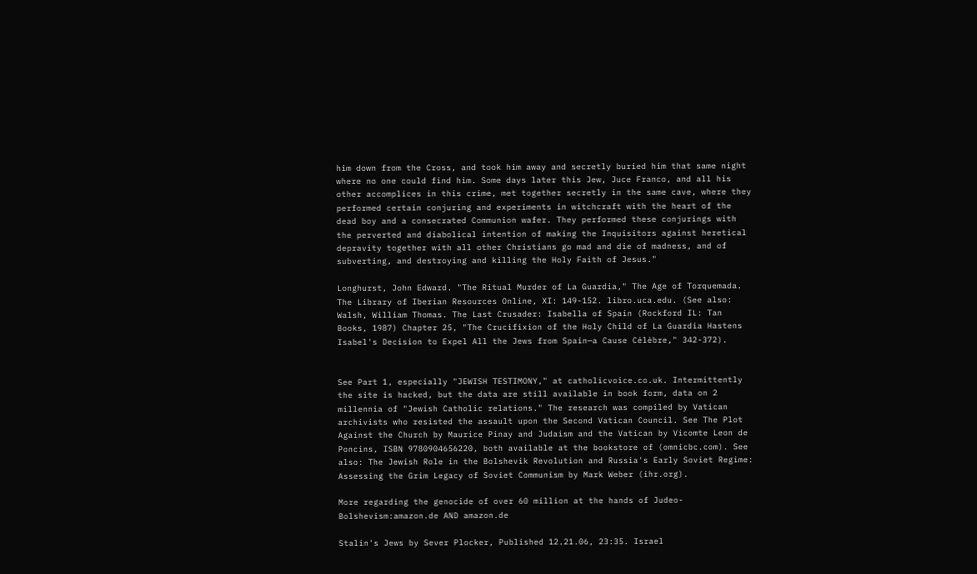him down from the Cross, and took him away and secretly buried him that same night where no one could find him. Some days later this Jew, Juce Franco, and all his other accomplices in this crime, met together secretly in the same cave, where they performed certain conjuring and experiments in witchcraft with the heart of the dead boy and a consecrated Communion wafer. They performed these conjurings with the perverted and diabolical intention of making the Inquisitors against heretical depravity together with all other Christians go mad and die of madness, and of subverting, and destroying and killing the Holy Faith of Jesus."

Longhurst, John Edward. "The Ritual Murder of La Guardia," The Age of Torquemada. The Library of Iberian Resources Online, XI: 149-152. libro.uca.edu. (See also: Walsh, William Thomas. The Last Crusader: Isabella of Spain (Rockford IL: Tan Books, 1987) Chapter 25, "The Crucifixion of the Holy Child of La Guardia Hastens Isabel's Decision to Expel All the Jews from Spain—a Cause Célèbre," 342-372).


See Part 1, especially "JEWISH TESTIMONY," at catholicvoice.co.uk. Intermittently the site is hacked, but the data are still available in book form, data on 2 millennia of "Jewish Catholic relations." The research was compiled by Vatican archivists who resisted the assault upon the Second Vatican Council. See The Plot Against the Church by Maurice Pinay and Judaism and the Vatican by Vicomte Leon de Poncins, ISBN 9780904656220, both available at the bookstore of (omnicbc.com). See also: The Jewish Role in the Bolshevik Revolution and Russia's Early Soviet Regime: Assessing the Grim Legacy of Soviet Communism by Mark Weber (ihr.org).

More regarding the genocide of over 60 million at the hands of Judeo-Bolshevism:amazon.de AND amazon.de

Stalin's Jews by Sever Plocker, Published 12.21.06, 23:35. Israel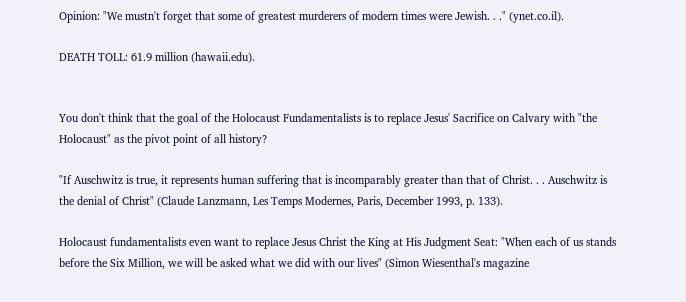Opinion: "We mustn't forget that some of greatest murderers of modern times were Jewish. . ." (ynet.co.il).

DEATH TOLL: 61.9 million (hawaii.edu).


You don't think that the goal of the Holocaust Fundamentalists is to replace Jesus' Sacrifice on Calvary with "the Holocaust" as the pivot point of all history?

"If Auschwitz is true, it represents human suffering that is incomparably greater than that of Christ. . . Auschwitz is the denial of Christ" (Claude Lanzmann, Les Temps Modernes, Paris, December 1993, p. 133).

Holocaust fundamentalists even want to replace Jesus Christ the King at His Judgment Seat: "When each of us stands before the Six Million, we will be asked what we did with our lives" (Simon Wiesenthal's magazine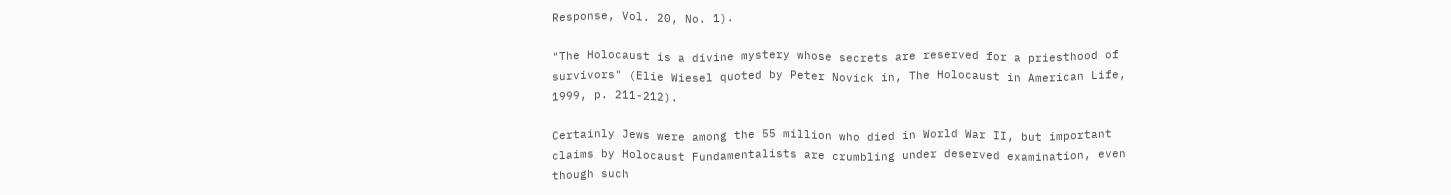Response, Vol. 20, No. 1).

"The Holocaust is a divine mystery whose secrets are reserved for a priesthood of survivors" (Elie Wiesel quoted by Peter Novick in, The Holocaust in American Life, 1999, p. 211-212).

Certainly Jews were among the 55 million who died in World War II, but important claims by Holocaust Fundamentalists are crumbling under deserved examination, even though such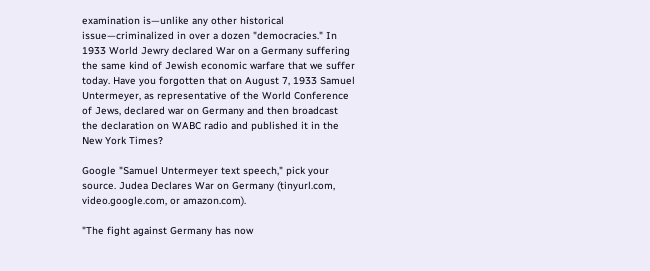examination is—unlike any other historical issue—criminalized in over a dozen "democracies." In 1933 World Jewry declared War on a Germany suffering the same kind of Jewish economic warfare that we suffer today. Have you forgotten that on August 7, 1933 Samuel Untermeyer, as representative of the World Conference of Jews, declared war on Germany and then broadcast the declaration on WABC radio and published it in the New York Times?

Google "Samuel Untermeyer text speech," pick your source. Judea Declares War on Germany (tinyurl.com, video.google.com, or amazon.com).

"The fight against Germany has now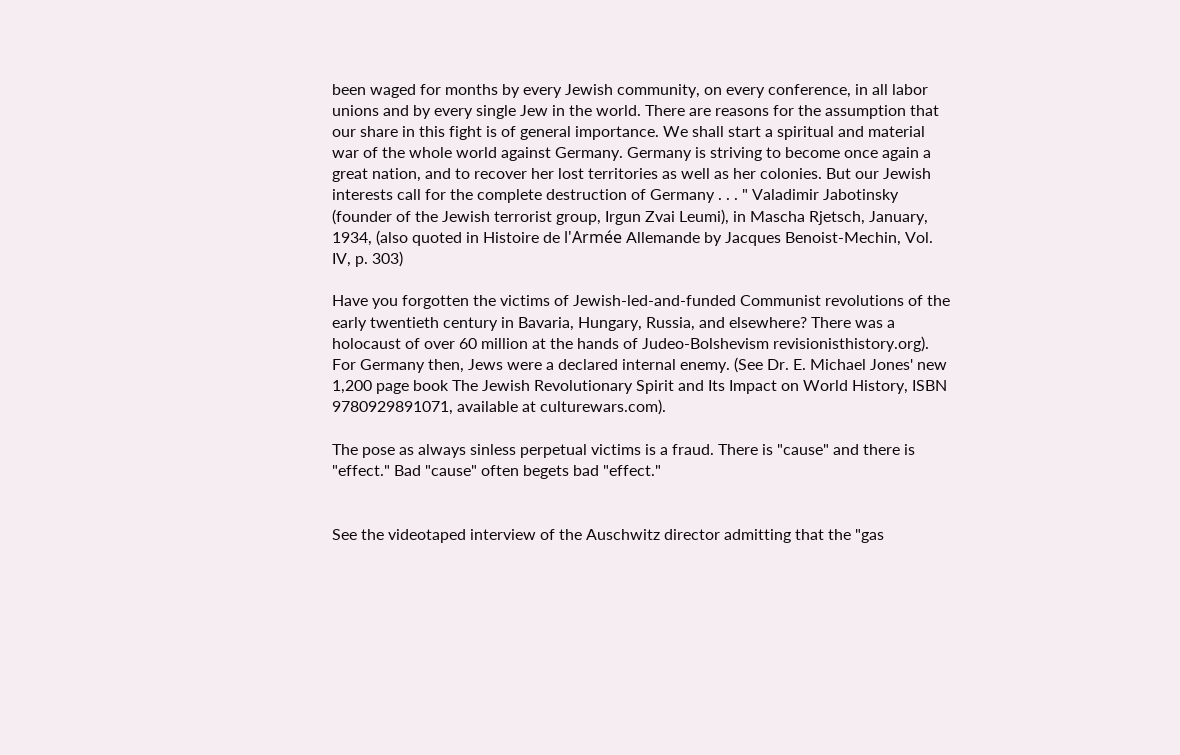been waged for months by every Jewish community, on every conference, in all labor unions and by every single Jew in the world. There are reasons for the assumption that our share in this fight is of general importance. We shall start a spiritual and material war of the whole world against Germany. Germany is striving to become once again a great nation, and to recover her lost territories as well as her colonies. But our Jewish interests call for the complete destruction of Germany . . . " Valadimir Jabotinsky (founder of the Jewish terrorist group, Irgun Zvai Leumi), in Mascha Rjetsch, January, 1934, (also quoted in Histoire de l'Armée Allemande by Jacques Benoist-Mechin, Vol. IV, p. 303)

Have you forgotten the victims of Jewish-led-and-funded Communist revolutions of the early twentieth century in Bavaria, Hungary, Russia, and elsewhere? There was a holocaust of over 60 million at the hands of Judeo-Bolshevism revisionisthistory.org). For Germany then, Jews were a declared internal enemy. (See Dr. E. Michael Jones' new 1,200 page book The Jewish Revolutionary Spirit and Its Impact on World History, ISBN 9780929891071, available at culturewars.com).

The pose as always sinless perpetual victims is a fraud. There is "cause" and there is "effect." Bad "cause" often begets bad "effect."


See the videotaped interview of the Auschwitz director admitting that the "gas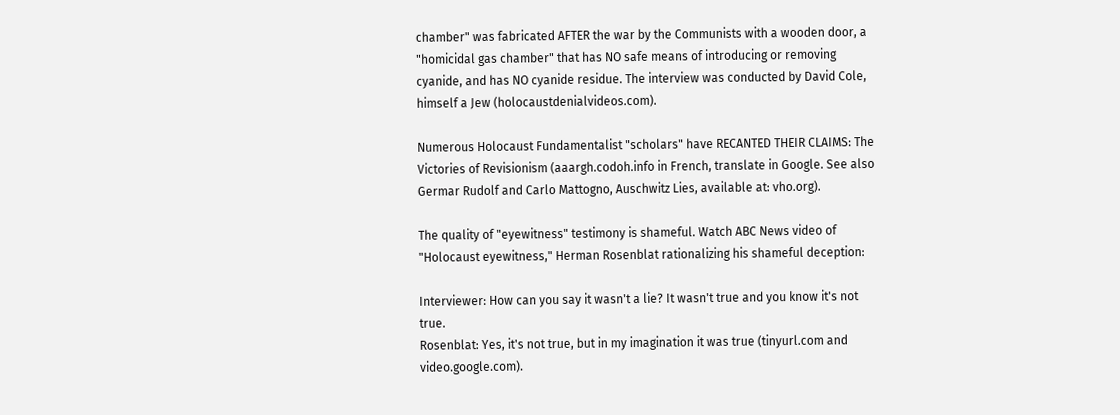chamber" was fabricated AFTER the war by the Communists with a wooden door, a "homicidal gas chamber" that has NO safe means of introducing or removing cyanide, and has NO cyanide residue. The interview was conducted by David Cole, himself a Jew (holocaustdenialvideos.com).

Numerous Holocaust Fundamentalist "scholars" have RECANTED THEIR CLAIMS: The Victories of Revisionism (aaargh.codoh.info in French, translate in Google. See also Germar Rudolf and Carlo Mattogno, Auschwitz Lies, available at: vho.org).

The quality of "eyewitness" testimony is shameful. Watch ABC News video of "Holocaust eyewitness," Herman Rosenblat rationalizing his shameful deception:

Interviewer: How can you say it wasn't a lie? It wasn't true and you know it's not true.
Rosenblat: Yes, it's not true, but in my imagination it was true (tinyurl.com and video.google.com).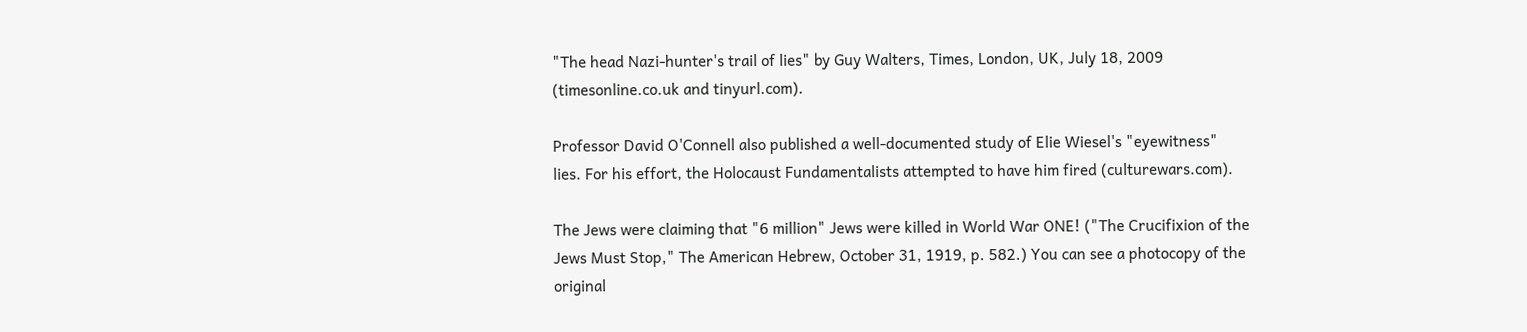"The head Nazi-hunter's trail of lies" by Guy Walters, Times, London, UK, July 18, 2009 (timesonline.co.uk and tinyurl.com).

Professor David O'Connell also published a well-documented study of Elie Wiesel's "eyewitness" lies. For his effort, the Holocaust Fundamentalists attempted to have him fired (culturewars.com).

The Jews were claiming that "6 million" Jews were killed in World War ONE! ("The Crucifixion of the Jews Must Stop," The American Hebrew, October 31, 1919, p. 582.) You can see a photocopy of the original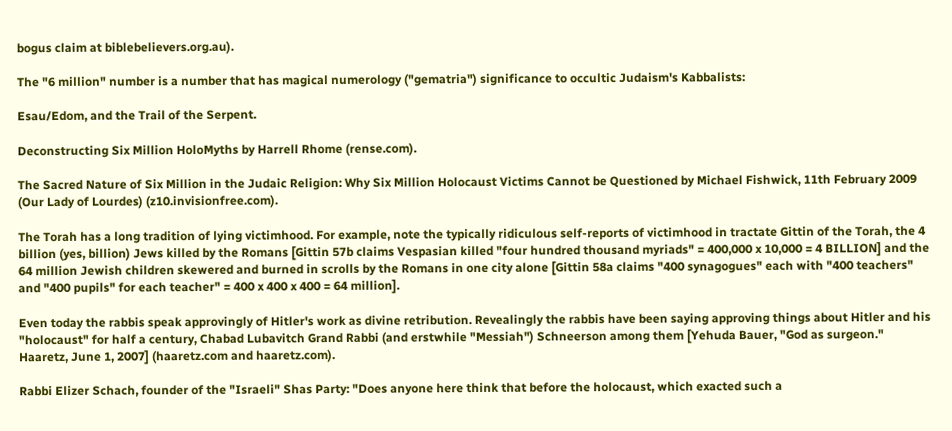bogus claim at biblebelievers.org.au).

The "6 million" number is a number that has magical numerology ("gematria") significance to occultic Judaism's Kabbalists:

Esau/Edom, and the Trail of the Serpent.

Deconstructing Six Million HoloMyths by Harrell Rhome (rense.com).

The Sacred Nature of Six Million in the Judaic Religion: Why Six Million Holocaust Victims Cannot be Questioned by Michael Fishwick, 11th February 2009 (Our Lady of Lourdes) (z10.invisionfree.com).

The Torah has a long tradition of lying victimhood. For example, note the typically ridiculous self-reports of victimhood in tractate Gittin of the Torah, the 4 billion (yes, billion) Jews killed by the Romans [Gittin 57b claims Vespasian killed "four hundred thousand myriads" = 400,000 x 10,000 = 4 BILLION] and the 64 million Jewish children skewered and burned in scrolls by the Romans in one city alone [Gittin 58a claims "400 synagogues" each with "400 teachers" and "400 pupils" for each teacher" = 400 x 400 x 400 = 64 million].

Even today the rabbis speak approvingly of Hitler's work as divine retribution. Revealingly the rabbis have been saying approving things about Hitler and his "holocaust" for half a century, Chabad Lubavitch Grand Rabbi (and erstwhile "Messiah") Schneerson among them [Yehuda Bauer, "God as surgeon." Haaretz, June 1, 2007] (haaretz.com and haaretz.com).

Rabbi Elizer Schach, founder of the "Israeli" Shas Party: "Does anyone here think that before the holocaust, which exacted such a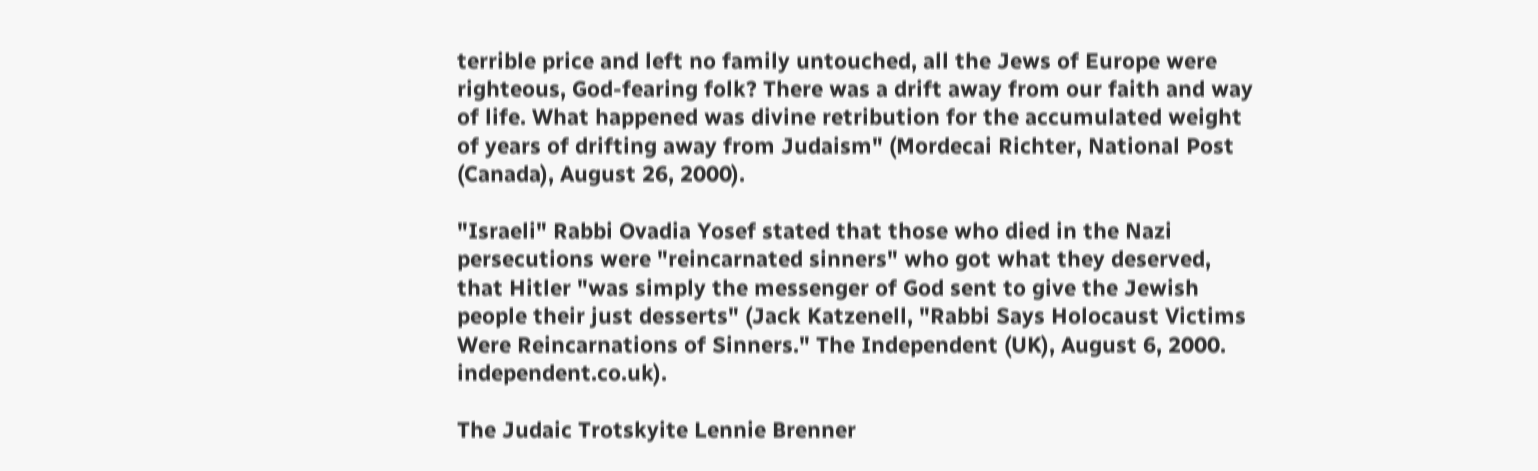terrible price and left no family untouched, all the Jews of Europe were righteous, God-fearing folk? There was a drift away from our faith and way of life. What happened was divine retribution for the accumulated weight of years of drifting away from Judaism" (Mordecai Richter, National Post (Canada), August 26, 2000).

"Israeli" Rabbi Ovadia Yosef stated that those who died in the Nazi persecutions were "reincarnated sinners" who got what they deserved, that Hitler "was simply the messenger of God sent to give the Jewish people their just desserts" (Jack Katzenell, "Rabbi Says Holocaust Victims Were Reincarnations of Sinners." The Independent (UK), August 6, 2000. independent.co.uk).

The Judaic Trotskyite Lennie Brenner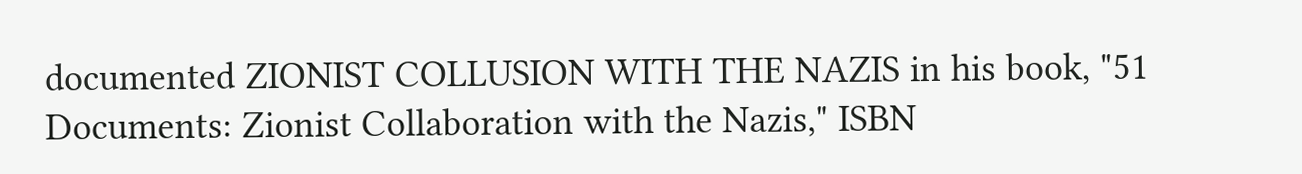documented ZIONIST COLLUSION WITH THE NAZIS in his book, "51 Documents: Zionist Collaboration with the Nazis," ISBN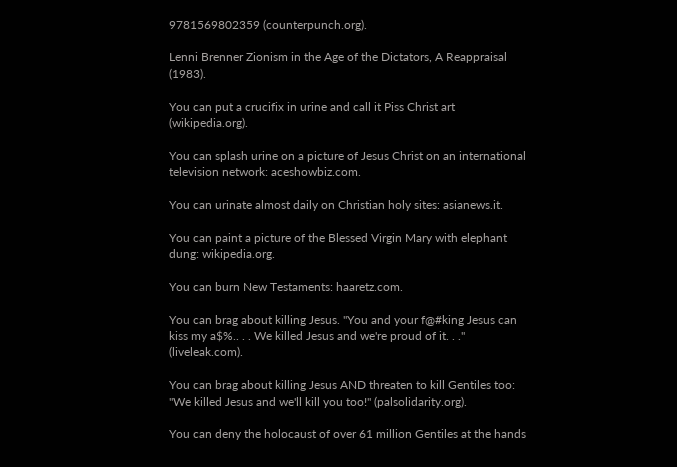9781569802359 (counterpunch.org).

Lenni Brenner Zionism in the Age of the Dictators, A Reappraisal (1983).

You can put a crucifix in urine and call it Piss Christ art (wikipedia.org).

You can splash urine on a picture of Jesus Christ on an international television network: aceshowbiz.com.

You can urinate almost daily on Christian holy sites: asianews.it.

You can paint a picture of the Blessed Virgin Mary with elephant dung: wikipedia.org.

You can burn New Testaments: haaretz.com.

You can brag about killing Jesus. "You and your f@#king Jesus can kiss my a$%.. . . We killed Jesus and we're proud of it. . ." (liveleak.com).

You can brag about killing Jesus AND threaten to kill Gentiles too: "We killed Jesus and we'll kill you too!" (palsolidarity.org).

You can deny the holocaust of over 61 million Gentiles at the hands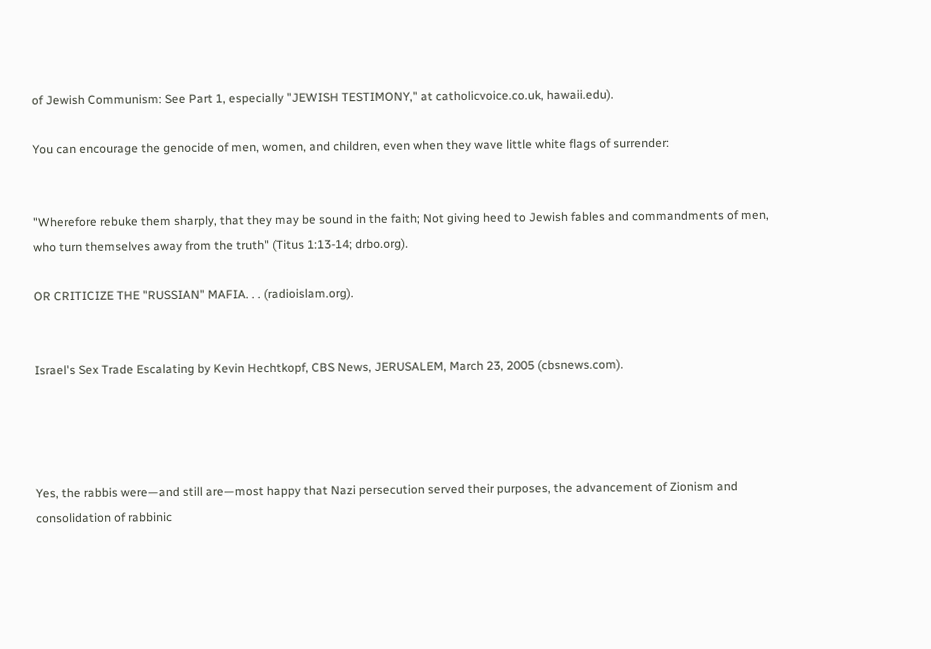of Jewish Communism: See Part 1, especially "JEWISH TESTIMONY," at catholicvoice.co.uk, hawaii.edu).

You can encourage the genocide of men, women, and children, even when they wave little white flags of surrender:


"Wherefore rebuke them sharply, that they may be sound in the faith; Not giving heed to Jewish fables and commandments of men, who turn themselves away from the truth" (Titus 1:13-14; drbo.org).

OR CRITICIZE THE "RUSSIAN" MAFIA. . . (radioislam.org).


Israel's Sex Trade Escalating by Kevin Hechtkopf, CBS News, JERUSALEM, March 23, 2005 (cbsnews.com).




Yes, the rabbis were—and still are—most happy that Nazi persecution served their purposes, the advancement of Zionism and consolidation of rabbinic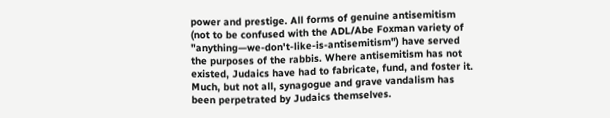power and prestige. All forms of genuine antisemitism (not to be confused with the ADL/Abe Foxman variety of "anything—we-don't-like-is-antisemitism") have served the purposes of the rabbis. Where antisemitism has not existed, Judaics have had to fabricate, fund, and foster it. Much, but not all, synagogue and grave vandalism has been perpetrated by Judaics themselves.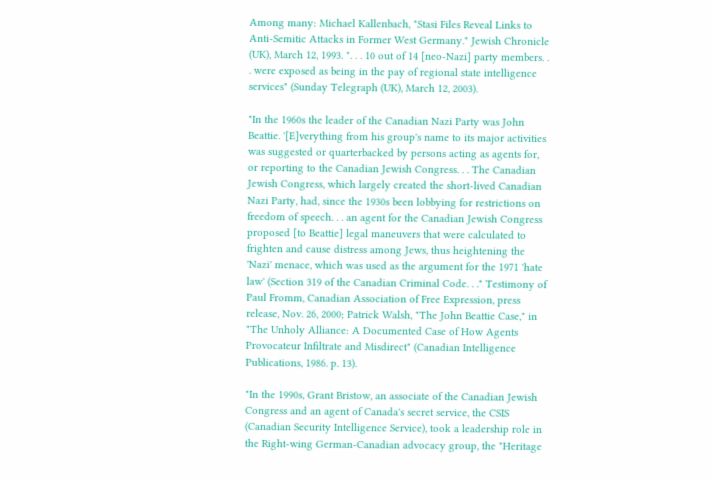Among many: Michael Kallenbach, "Stasi Files Reveal Links to Anti-Semitic Attacks in Former West Germany." Jewish Chronicle (UK), March 12, 1993. ". . . 10 out of 14 [neo-Nazi] party members. . . were exposed as being in the pay of regional state intelligence services" (Sunday Telegraph (UK), March 12, 2003).

"In the 1960s the leader of the Canadian Nazi Party was John Beattie. '[E]verything from his group's name to its major activities was suggested or quarterbacked by persons acting as agents for, or reporting to the Canadian Jewish Congress. . . The Canadian Jewish Congress, which largely created the short-lived Canadian Nazi Party, had, since the 1930s been lobbying for restrictions on freedom of speech. . . an agent for the Canadian Jewish Congress proposed [to Beattie] legal maneuvers that were calculated to frighten and cause distress among Jews, thus heightening the 'Nazi' menace, which was used as the argument for the 1971 'hate law' (Section 319 of the Canadian Criminal Code. . ." Testimony of Paul Fromm, Canadian Association of Free Expression, press release, Nov. 26, 2000; Patrick Walsh, "The John Beattie Case," in "The Unholy Alliance: A Documented Case of How Agents Provocateur Infiltrate and Misdirect" (Canadian Intelligence Publications, 1986. p. 13).

"In the 1990s, Grant Bristow, an associate of the Canadian Jewish Congress and an agent of Canada's secret service, the CSIS (Canadian Security Intelligence Service), took a leadership role in the Right-wing German-Canadian advocacy group, the "Heritage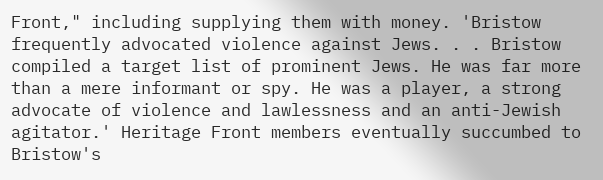Front," including supplying them with money. 'Bristow frequently advocated violence against Jews. . . Bristow compiled a target list of prominent Jews. He was far more than a mere informant or spy. He was a player, a strong advocate of violence and lawlessness and an anti-Jewish agitator.' Heritage Front members eventually succumbed to Bristow's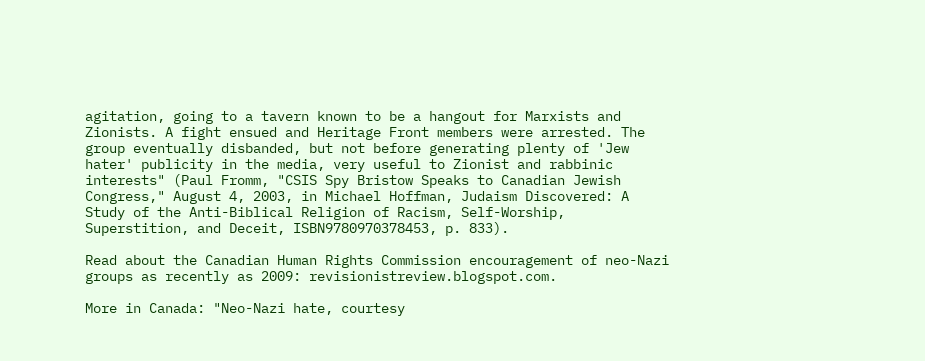agitation, going to a tavern known to be a hangout for Marxists and Zionists. A fight ensued and Heritage Front members were arrested. The group eventually disbanded, but not before generating plenty of 'Jew hater' publicity in the media, very useful to Zionist and rabbinic interests" (Paul Fromm, "CSIS Spy Bristow Speaks to Canadian Jewish Congress," August 4, 2003, in Michael Hoffman, Judaism Discovered: A Study of the Anti-Biblical Religion of Racism, Self-Worship, Superstition, and Deceit, ISBN9780970378453, p. 833).

Read about the Canadian Human Rights Commission encouragement of neo-Nazi groups as recently as 2009: revisionistreview.blogspot.com.

More in Canada: "Neo-Nazi hate, courtesy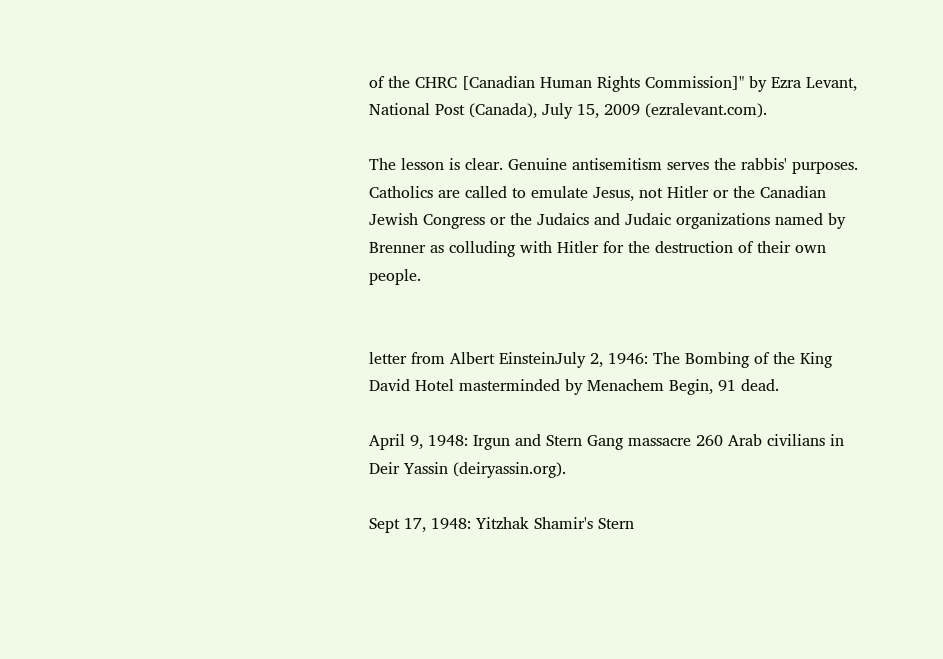of the CHRC [Canadian Human Rights Commission]" by Ezra Levant, National Post (Canada), July 15, 2009 (ezralevant.com).

The lesson is clear. Genuine antisemitism serves the rabbis' purposes. Catholics are called to emulate Jesus, not Hitler or the Canadian Jewish Congress or the Judaics and Judaic organizations named by Brenner as colluding with Hitler for the destruction of their own people.


letter from Albert EinsteinJuly 2, 1946: The Bombing of the King David Hotel masterminded by Menachem Begin, 91 dead.

April 9, 1948: Irgun and Stern Gang massacre 260 Arab civilians in Deir Yassin (deiryassin.org).

Sept 17, 1948: Yitzhak Shamir's Stern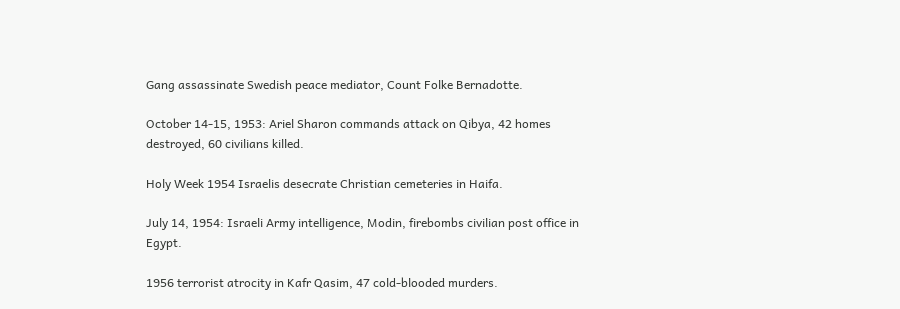Gang assassinate Swedish peace mediator, Count Folke Bernadotte.

October 14-15, 1953: Ariel Sharon commands attack on Qibya, 42 homes destroyed, 60 civilians killed.

Holy Week 1954 Israelis desecrate Christian cemeteries in Haifa.

July 14, 1954: Israeli Army intelligence, Modin, firebombs civilian post office in Egypt.

1956 terrorist atrocity in Kafr Qasim, 47 cold-blooded murders.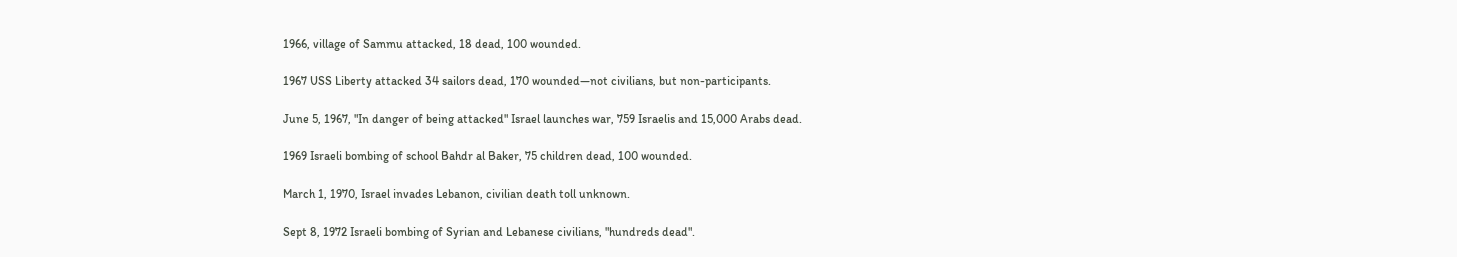1966, village of Sammu attacked, 18 dead, 100 wounded.

1967 USS Liberty attacked 34 sailors dead, 170 wounded—not civilians, but non-participants.

June 5, 1967, "In danger of being attacked" Israel launches war, 759 Israelis and 15,000 Arabs dead.

1969 Israeli bombing of school Bahdr al Baker, 75 children dead, 100 wounded.

March 1, 1970, Israel invades Lebanon, civilian death toll unknown.

Sept 8, 1972 Israeli bombing of Syrian and Lebanese civilians, "hundreds dead".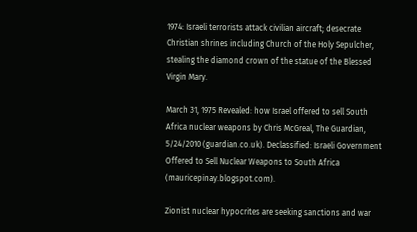1974: Israeli terrorists attack civilian aircraft; desecrate Christian shrines including Church of the Holy Sepulcher, stealing the diamond crown of the statue of the Blessed Virgin Mary.

March 31, 1975 Revealed: how Israel offered to sell South Africa nuclear weapons by Chris McGreal, The Guardian, 5/24/2010 (guardian.co.uk). Declassified: Israeli Government Offered to Sell Nuclear Weapons to South Africa (mauricepinay.blogspot.com).

Zionist nuclear hypocrites are seeking sanctions and war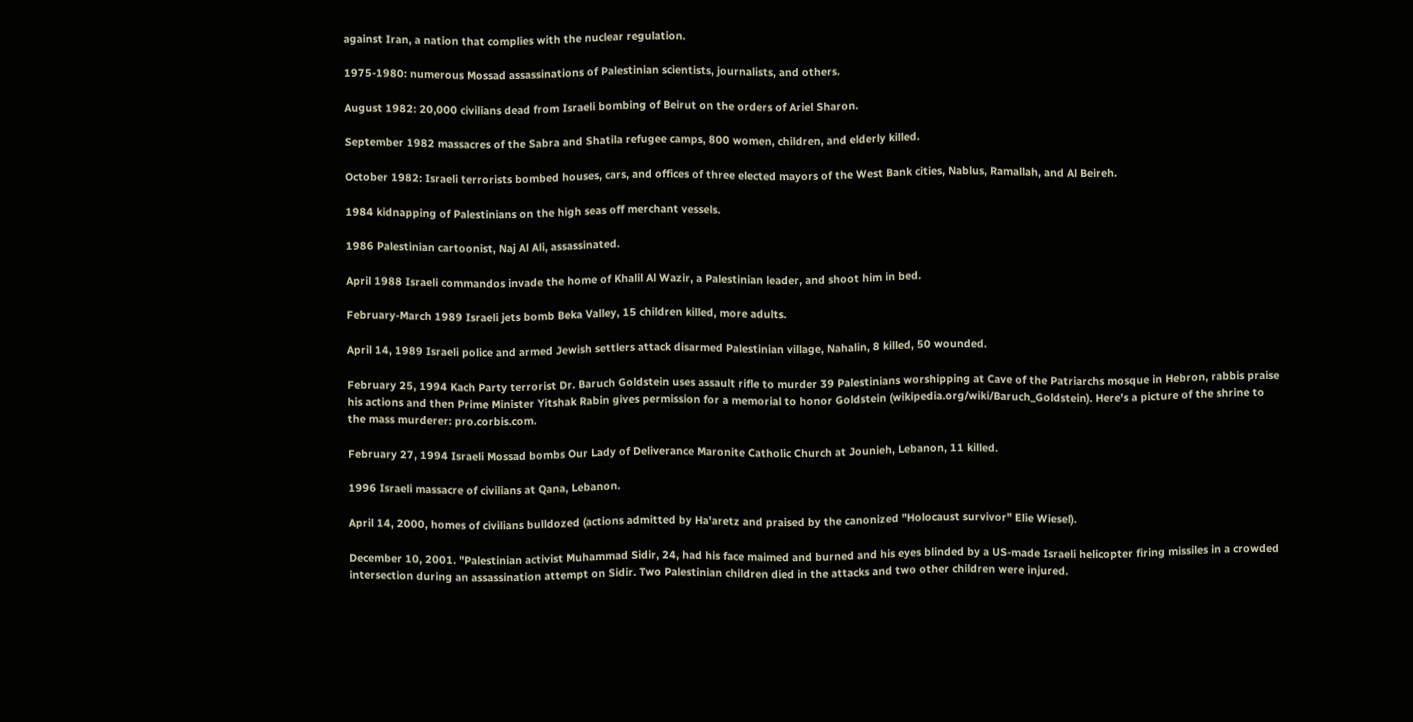against Iran, a nation that complies with the nuclear regulation.

1975-1980: numerous Mossad assassinations of Palestinian scientists, journalists, and others.

August 1982: 20,000 civilians dead from Israeli bombing of Beirut on the orders of Ariel Sharon.

September 1982 massacres of the Sabra and Shatila refugee camps, 800 women, children, and elderly killed.

October 1982: Israeli terrorists bombed houses, cars, and offices of three elected mayors of the West Bank cities, Nablus, Ramallah, and Al Beireh.

1984 kidnapping of Palestinians on the high seas off merchant vessels.

1986 Palestinian cartoonist, Naj Al Ali, assassinated.

April 1988 Israeli commandos invade the home of Khalil Al Wazir, a Palestinian leader, and shoot him in bed.

February-March 1989 Israeli jets bomb Beka Valley, 15 children killed, more adults.

April 14, 1989 Israeli police and armed Jewish settlers attack disarmed Palestinian village, Nahalin, 8 killed, 50 wounded.

February 25, 1994 Kach Party terrorist Dr. Baruch Goldstein uses assault rifle to murder 39 Palestinians worshipping at Cave of the Patriarchs mosque in Hebron, rabbis praise his actions and then Prime Minister Yitshak Rabin gives permission for a memorial to honor Goldstein (wikipedia.org/wiki/Baruch_Goldstein). Here's a picture of the shrine to the mass murderer: pro.corbis.com.

February 27, 1994 Israeli Mossad bombs Our Lady of Deliverance Maronite Catholic Church at Jounieh, Lebanon, 11 killed.

1996 Israeli massacre of civilians at Qana, Lebanon.

April 14, 2000, homes of civilians bulldozed (actions admitted by Ha'aretz and praised by the canonized "Holocaust survivor" Elie Wiesel).

December 10, 2001. "Palestinian activist Muhammad Sidir, 24, had his face maimed and burned and his eyes blinded by a US-made Israeli helicopter firing missiles in a crowded intersection during an assassination attempt on Sidir. Two Palestinian children died in the attacks and two other children were injured.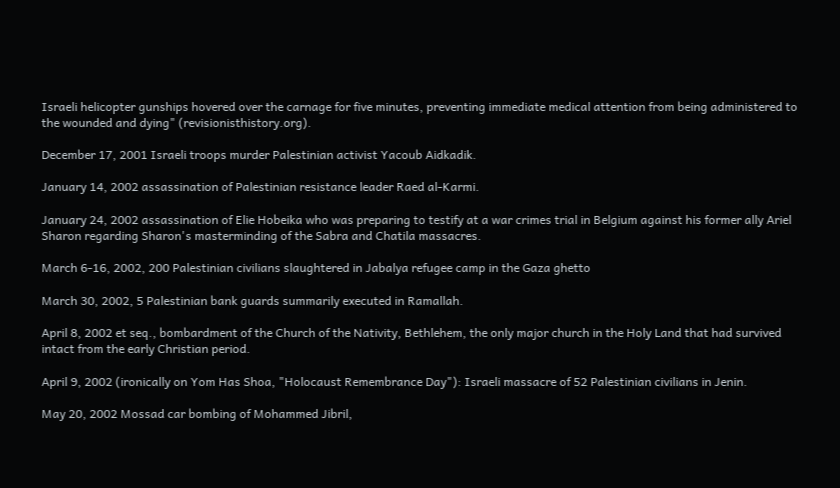Israeli helicopter gunships hovered over the carnage for five minutes, preventing immediate medical attention from being administered to the wounded and dying" (revisionisthistory.org).

December 17, 2001 Israeli troops murder Palestinian activist Yacoub Aidkadik.

January 14, 2002 assassination of Palestinian resistance leader Raed al-Karmi.

January 24, 2002 assassination of Elie Hobeika who was preparing to testify at a war crimes trial in Belgium against his former ally Ariel Sharon regarding Sharon's masterminding of the Sabra and Chatila massacres.

March 6-16, 2002, 200 Palestinian civilians slaughtered in Jabalya refugee camp in the Gaza ghetto

March 30, 2002, 5 Palestinian bank guards summarily executed in Ramallah.

April 8, 2002 et seq., bombardment of the Church of the Nativity, Bethlehem, the only major church in the Holy Land that had survived intact from the early Christian period.

April 9, 2002 (ironically on Yom Has Shoa, "Holocaust Remembrance Day"): Israeli massacre of 52 Palestinian civilians in Jenin.

May 20, 2002 Mossad car bombing of Mohammed Jibril,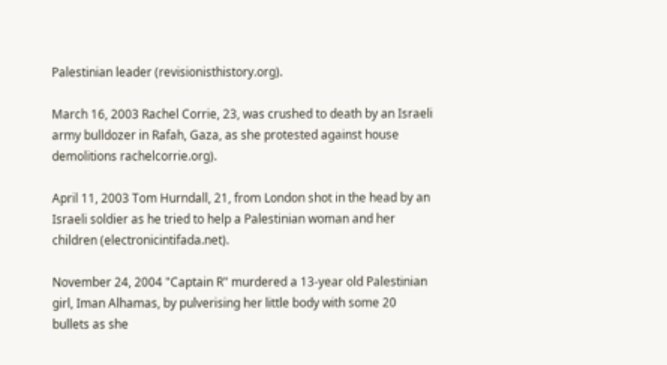Palestinian leader (revisionisthistory.org).

March 16, 2003 Rachel Corrie, 23, was crushed to death by an Israeli army bulldozer in Rafah, Gaza, as she protested against house demolitions rachelcorrie.org).

April 11, 2003 Tom Hurndall, 21, from London shot in the head by an Israeli soldier as he tried to help a Palestinian woman and her children (electronicintifada.net).

November 24, 2004 "Captain R" murdered a 13-year old Palestinian girl, Iman Alhamas, by pulverising her little body with some 20 bullets as she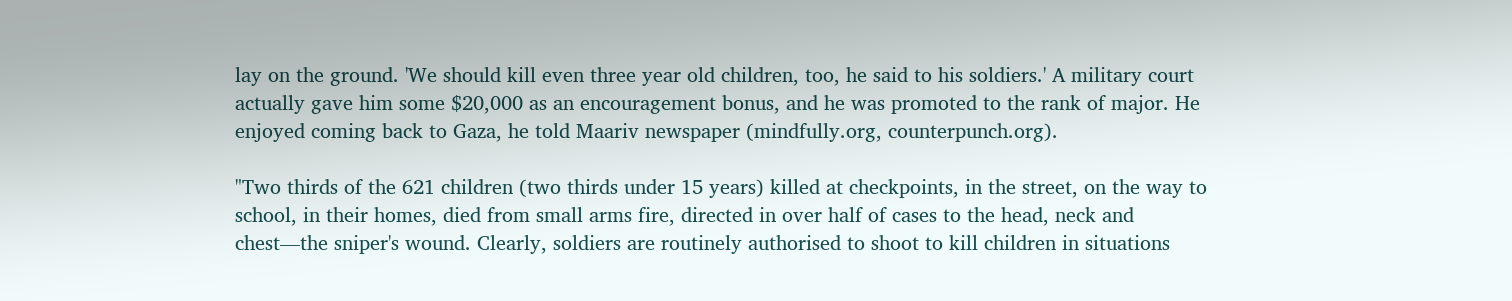lay on the ground. 'We should kill even three year old children, too, he said to his soldiers.' A military court actually gave him some $20,000 as an encouragement bonus, and he was promoted to the rank of major. He enjoyed coming back to Gaza, he told Maariv newspaper (mindfully.org, counterpunch.org).

"Two thirds of the 621 children (two thirds under 15 years) killed at checkpoints, in the street, on the way to school, in their homes, died from small arms fire, directed in over half of cases to the head, neck and chest—the sniper's wound. Clearly, soldiers are routinely authorised to shoot to kill children in situations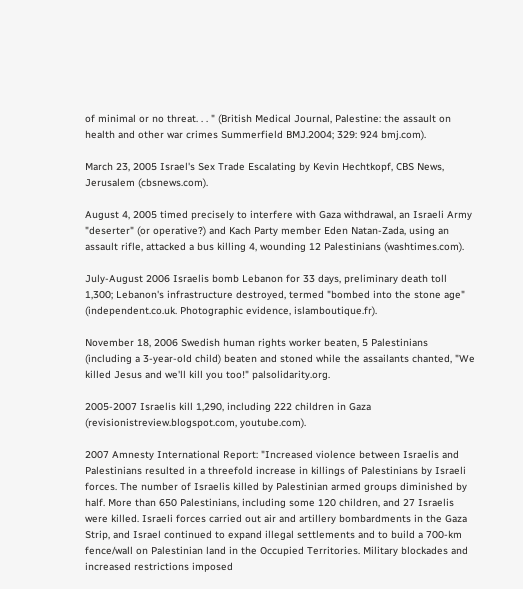of minimal or no threat. . . " (British Medical Journal, Palestine: the assault on health and other war crimes Summerfield BMJ.2004; 329: 924 bmj.com).

March 23, 2005 Israel's Sex Trade Escalating by Kevin Hechtkopf, CBS News, Jerusalem (cbsnews.com).

August 4, 2005 timed precisely to interfere with Gaza withdrawal, an Israeli Army "deserter" (or operative?) and Kach Party member Eden Natan-Zada, using an assault rifle, attacked a bus killing 4, wounding 12 Palestinians (washtimes.com).

July-August 2006 Israelis bomb Lebanon for 33 days, preliminary death toll 1,300; Lebanon's infrastructure destroyed, termed "bombed into the stone age" (independent.co.uk. Photographic evidence, islamboutique.fr).

November 18, 2006 Swedish human rights worker beaten, 5 Palestinians (including a 3-year-old child) beaten and stoned while the assailants chanted, "We killed Jesus and we'll kill you too!" palsolidarity.org.

2005-2007 Israelis kill 1,290, including 222 children in Gaza (revisionistreview.blogspot.com, youtube.com).

2007 Amnesty International Report: "Increased violence between Israelis and Palestinians resulted in a threefold increase in killings of Palestinians by Israeli forces. The number of Israelis killed by Palestinian armed groups diminished by half. More than 650 Palestinians, including some 120 children, and 27 Israelis were killed. Israeli forces carried out air and artillery bombardments in the Gaza Strip, and Israel continued to expand illegal settlements and to build a 700-km fence/wall on Palestinian land in the Occupied Territories. Military blockades and increased restrictions imposed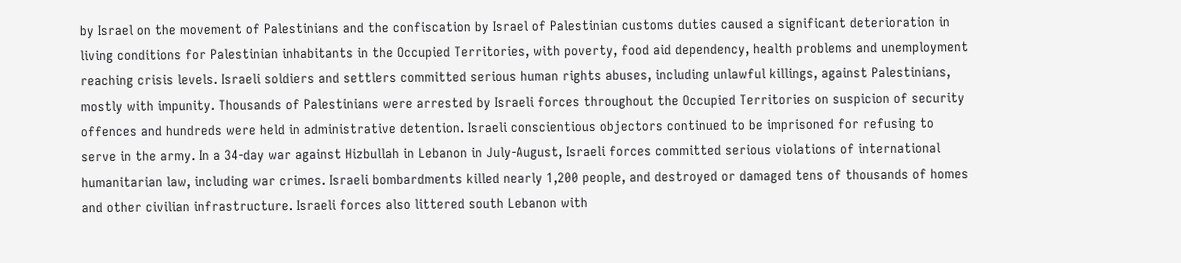by Israel on the movement of Palestinians and the confiscation by Israel of Palestinian customs duties caused a significant deterioration in living conditions for Palestinian inhabitants in the Occupied Territories, with poverty, food aid dependency, health problems and unemployment reaching crisis levels. Israeli soldiers and settlers committed serious human rights abuses, including unlawful killings, against Palestinians, mostly with impunity. Thousands of Palestinians were arrested by Israeli forces throughout the Occupied Territories on suspicion of security offences and hundreds were held in administrative detention. Israeli conscientious objectors continued to be imprisoned for refusing to serve in the army. In a 34-day war against Hizbullah in Lebanon in July-August, Israeli forces committed serious violations of international humanitarian law, including war crimes. Israeli bombardments killed nearly 1,200 people, and destroyed or damaged tens of thousands of homes and other civilian infrastructure. Israeli forces also littered south Lebanon with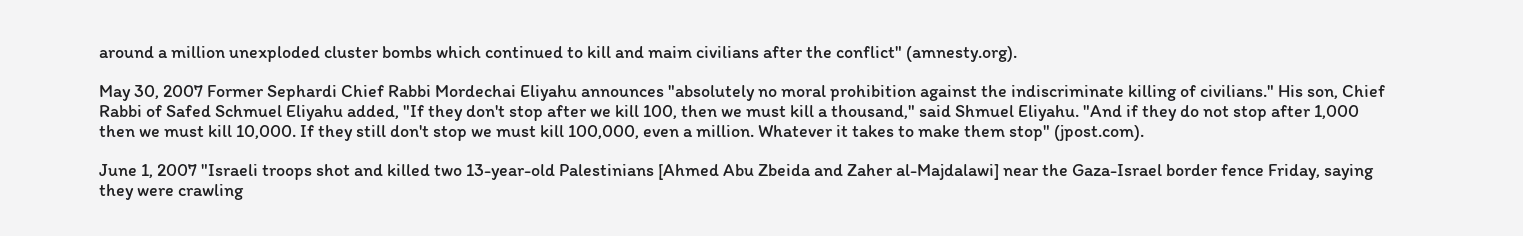around a million unexploded cluster bombs which continued to kill and maim civilians after the conflict" (amnesty.org).

May 30, 2007 Former Sephardi Chief Rabbi Mordechai Eliyahu announces "absolutely no moral prohibition against the indiscriminate killing of civilians." His son, Chief Rabbi of Safed Schmuel Eliyahu added, "If they don't stop after we kill 100, then we must kill a thousand," said Shmuel Eliyahu. "And if they do not stop after 1,000 then we must kill 10,000. If they still don't stop we must kill 100,000, even a million. Whatever it takes to make them stop" (jpost.com).

June 1, 2007 "Israeli troops shot and killed two 13-year-old Palestinians [Ahmed Abu Zbeida and Zaher al-Majdalawi] near the Gaza-Israel border fence Friday, saying they were crawling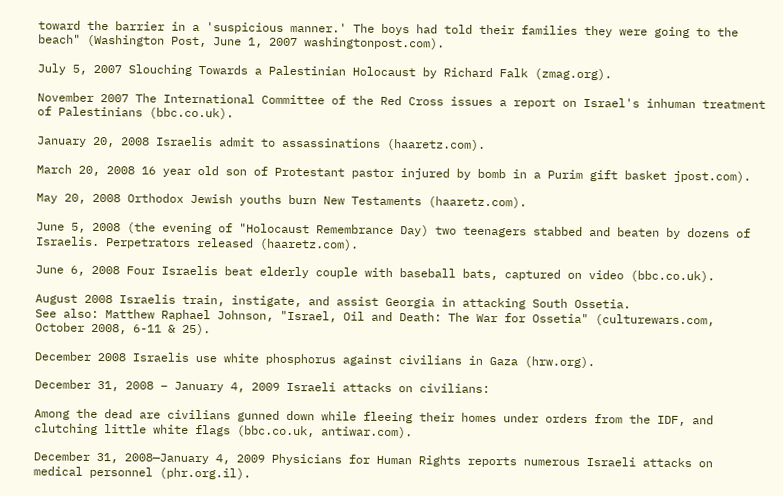toward the barrier in a 'suspicious manner.' The boys had told their families they were going to the beach" (Washington Post, June 1, 2007 washingtonpost.com).

July 5, 2007 Slouching Towards a Palestinian Holocaust by Richard Falk (zmag.org).

November 2007 The International Committee of the Red Cross issues a report on Israel's inhuman treatment of Palestinians (bbc.co.uk).

January 20, 2008 Israelis admit to assassinations (haaretz.com).

March 20, 2008 16 year old son of Protestant pastor injured by bomb in a Purim gift basket jpost.com).

May 20, 2008 Orthodox Jewish youths burn New Testaments (haaretz.com).

June 5, 2008 (the evening of "Holocaust Remembrance Day) two teenagers stabbed and beaten by dozens of Israelis. Perpetrators released (haaretz.com).

June 6, 2008 Four Israelis beat elderly couple with baseball bats, captured on video (bbc.co.uk).

August 2008 Israelis train, instigate, and assist Georgia in attacking South Ossetia.
See also: Matthew Raphael Johnson, "Israel, Oil and Death: The War for Ossetia" (culturewars.com, October 2008, 6-11 & 25).

December 2008 Israelis use white phosphorus against civilians in Gaza (hrw.org).

December 31, 2008 – January 4, 2009 Israeli attacks on civilians:

Among the dead are civilians gunned down while fleeing their homes under orders from the IDF, and clutching little white flags (bbc.co.uk, antiwar.com).

December 31, 2008—January 4, 2009 Physicians for Human Rights reports numerous Israeli attacks on medical personnel (phr.org.il).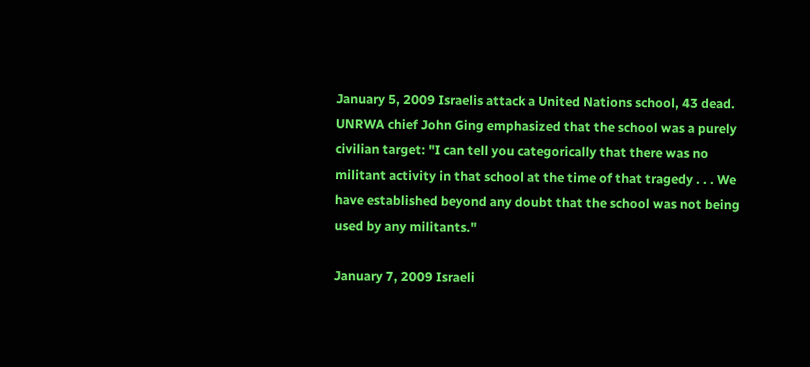January 5, 2009 Israelis attack a United Nations school, 43 dead. UNRWA chief John Ging emphasized that the school was a purely civilian target: "I can tell you categorically that there was no militant activity in that school at the time of that tragedy . . . We have established beyond any doubt that the school was not being used by any militants."

January 7, 2009 Israeli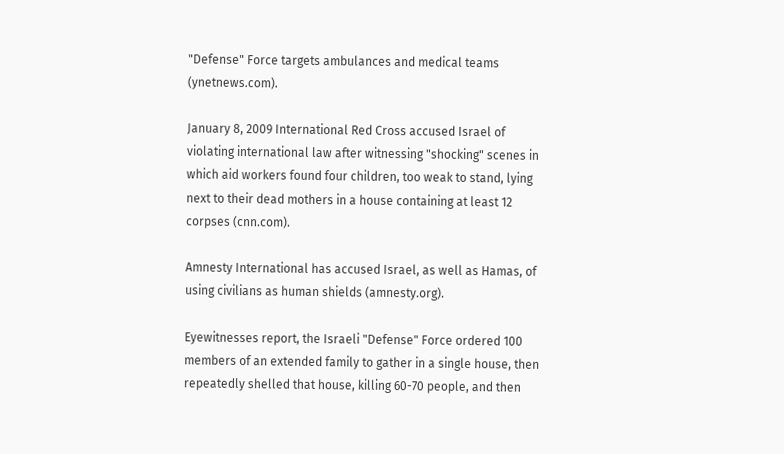"Defense" Force targets ambulances and medical teams (ynetnews.com).

January 8, 2009 International Red Cross accused Israel of violating international law after witnessing "shocking" scenes in which aid workers found four children, too weak to stand, lying next to their dead mothers in a house containing at least 12 corpses (cnn.com).

Amnesty International has accused Israel, as well as Hamas, of using civilians as human shields (amnesty.org).

Eyewitnesses report, the Israeli "Defense" Force ordered 100 members of an extended family to gather in a single house, then repeatedly shelled that house, killing 60-70 people, and then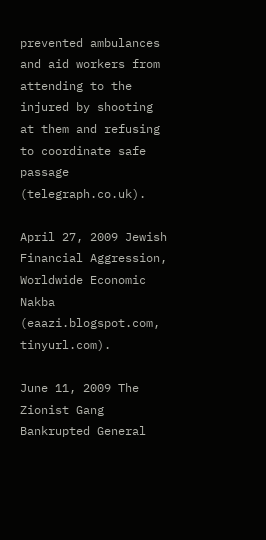prevented ambulances and aid workers from attending to the injured by shooting at them and refusing to coordinate safe passage (telegraph.co.uk).

April 27, 2009 Jewish Financial Aggression, Worldwide Economic Nakba (eaazi.blogspot.com, tinyurl.com).

June 11, 2009 The Zionist Gang Bankrupted General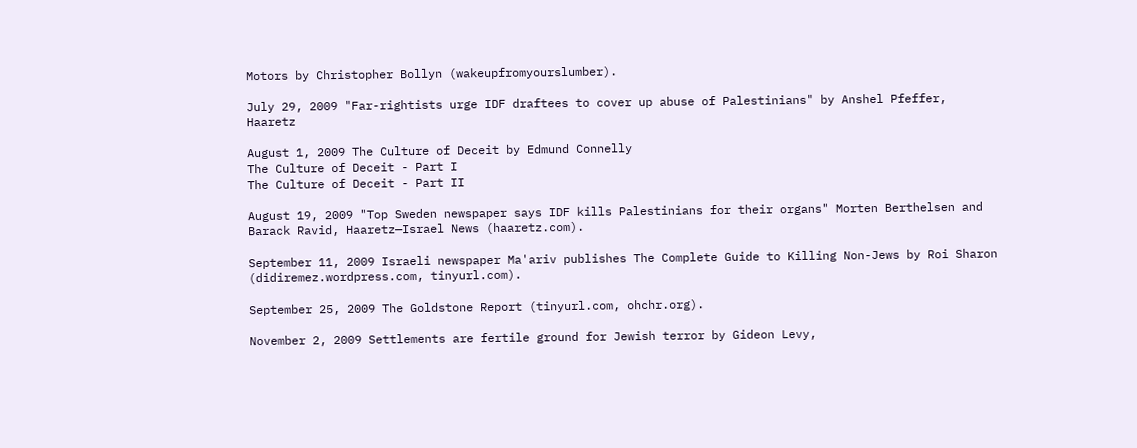Motors by Christopher Bollyn (wakeupfromyourslumber).

July 29, 2009 "Far-rightists urge IDF draftees to cover up abuse of Palestinians" by Anshel Pfeffer, Haaretz

August 1, 2009 The Culture of Deceit by Edmund Connelly
The Culture of Deceit - Part I
The Culture of Deceit - Part II

August 19, 2009 "Top Sweden newspaper says IDF kills Palestinians for their organs" Morten Berthelsen and Barack Ravid, Haaretz—Israel News (haaretz.com).

September 11, 2009 Israeli newspaper Ma'ariv publishes The Complete Guide to Killing Non-Jews by Roi Sharon (didiremez.wordpress.com, tinyurl.com).

September 25, 2009 The Goldstone Report (tinyurl.com, ohchr.org).

November 2, 2009 Settlements are fertile ground for Jewish terror by Gideon Levy,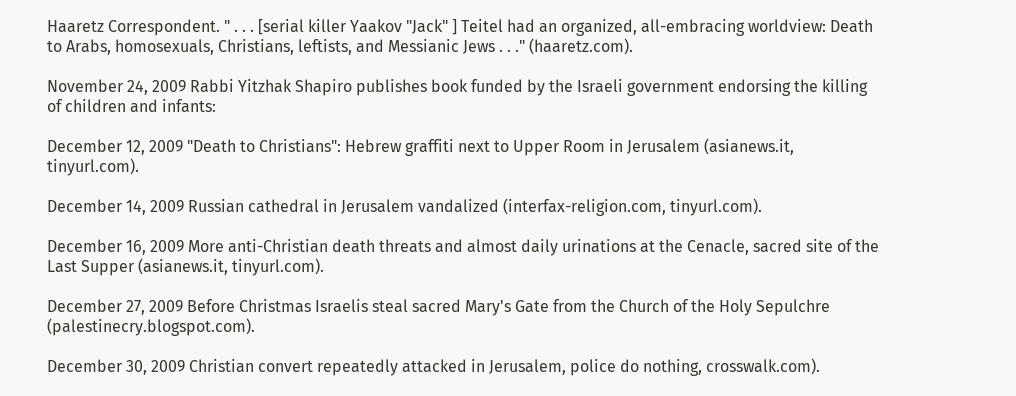Haaretz Correspondent. " . . . [serial killer Yaakov "Jack" ] Teitel had an organized, all-embracing worldview: Death to Arabs, homosexuals, Christians, leftists, and Messianic Jews . . ." (haaretz.com).

November 24, 2009 Rabbi Yitzhak Shapiro publishes book funded by the Israeli government endorsing the killing of children and infants:

December 12, 2009 "Death to Christians": Hebrew graffiti next to Upper Room in Jerusalem (asianews.it, tinyurl.com).

December 14, 2009 Russian cathedral in Jerusalem vandalized (interfax-religion.com, tinyurl.com).

December 16, 2009 More anti-Christian death threats and almost daily urinations at the Cenacle, sacred site of the Last Supper (asianews.it, tinyurl.com).

December 27, 2009 Before Christmas Israelis steal sacred Mary's Gate from the Church of the Holy Sepulchre (palestinecry.blogspot.com).

December 30, 2009 Christian convert repeatedly attacked in Jerusalem, police do nothing, crosswalk.com).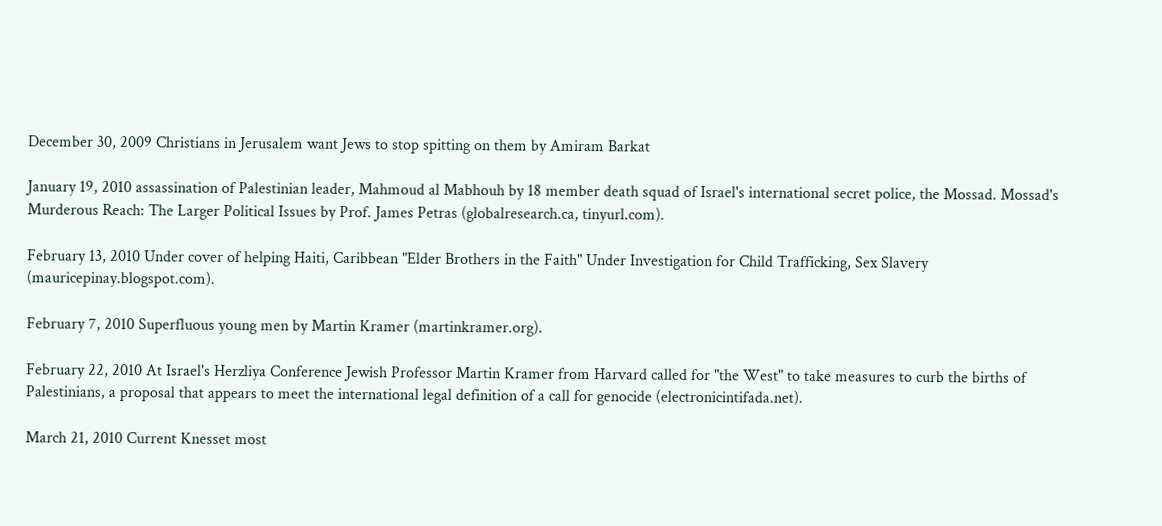December 30, 2009 Christians in Jerusalem want Jews to stop spitting on them by Amiram Barkat

January 19, 2010 assassination of Palestinian leader, Mahmoud al Mabhouh by 18 member death squad of Israel's international secret police, the Mossad. Mossad's Murderous Reach: The Larger Political Issues by Prof. James Petras (globalresearch.ca, tinyurl.com).

February 13, 2010 Under cover of helping Haiti, Caribbean "Elder Brothers in the Faith" Under Investigation for Child Trafficking, Sex Slavery (mauricepinay.blogspot.com).

February 7, 2010 Superfluous young men by Martin Kramer (martinkramer.org).

February 22, 2010 At Israel's Herzliya Conference Jewish Professor Martin Kramer from Harvard called for "the West" to take measures to curb the births of Palestinians, a proposal that appears to meet the international legal definition of a call for genocide (electronicintifada.net).

March 21, 2010 Current Knesset most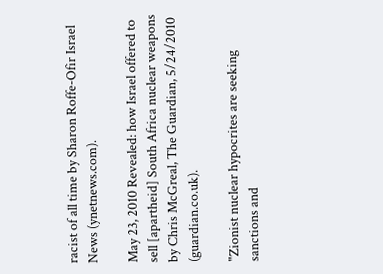racist of all time by Sharon Roffe-Ofir Israel News (ynetnews.com).

May 23, 2010 Revealed: how Israel offered to sell [apartheid] South Africa nuclear weapons by Chris McGreal, The Guardian, 5/24/2010 (guardian.co.uk).

"Zionist nuclear hypocrites are seeking sanctions and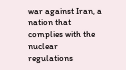war against Iran, a nation that complies with the nuclear regulations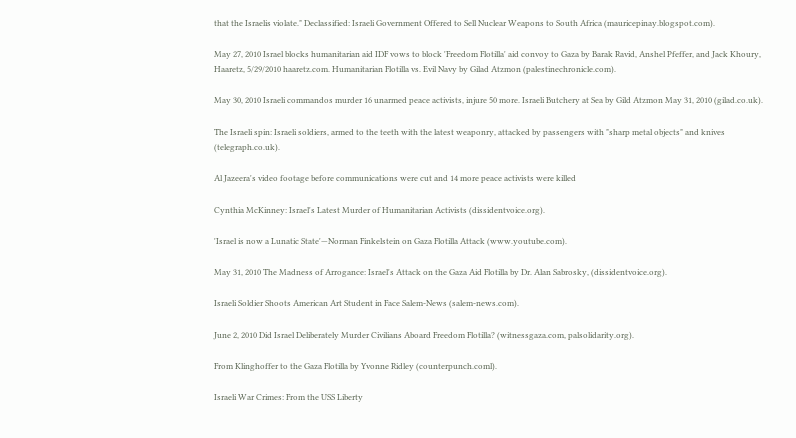that the Israelis violate." Declassified: Israeli Government Offered to Sell Nuclear Weapons to South Africa (mauricepinay.blogspot.com).

May 27, 2010 Israel blocks humanitarian aid IDF vows to block 'Freedom Flotilla' aid convoy to Gaza by Barak Ravid, Anshel Pfeffer, and Jack Khoury, Haaretz, 5/29/2010 haaretz.com. Humanitarian Flotilla vs. Evil Navy by Gilad Atzmon (palestinechronicle.com).

May 30, 2010 Israeli commandos murder 16 unarmed peace activists, injure 50 more. Israeli Butchery at Sea by Gild Atzmon May 31, 2010 (gilad.co.uk).

The Israeli spin: Israeli soldiers, armed to the teeth with the latest weaponry, attacked by passengers with "sharp metal objects" and knives (telegraph.co.uk).

Al Jazeera's video footage before communications were cut and 14 more peace activists were killed

Cynthia McKinney: Israel's Latest Murder of Humanitarian Activists (dissidentvoice.org).

'Israel is now a Lunatic State'—Norman Finkelstein on Gaza Flotilla Attack (www.youtube.com).

May 31, 2010 The Madness of Arrogance: Israel's Attack on the Gaza Aid Flotilla by Dr. Alan Sabrosky, (dissidentvoice.org).

Israeli Soldier Shoots American Art Student in Face Salem-News (salem-news.com).

June 2, 2010 Did Israel Deliberately Murder Civilians Aboard Freedom Flotilla? (witnessgaza.com, palsolidarity.org).

From Klinghoffer to the Gaza Flotilla by Yvonne Ridley (counterpunch.coml).

Israeli War Crimes: From the USS Liberty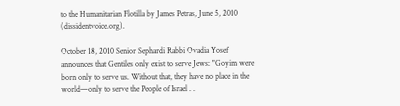to the Humanitarian Flotilla by James Petras, June 5, 2010 (dissidentvoice.org).

October 18, 2010 Senior Sephardi Rabbi Ovadia Yosef announces that Gentiles only exist to serve Jews: "Goyim were born only to serve us. Without that, they have no place in the world—only to serve the People of Israel . .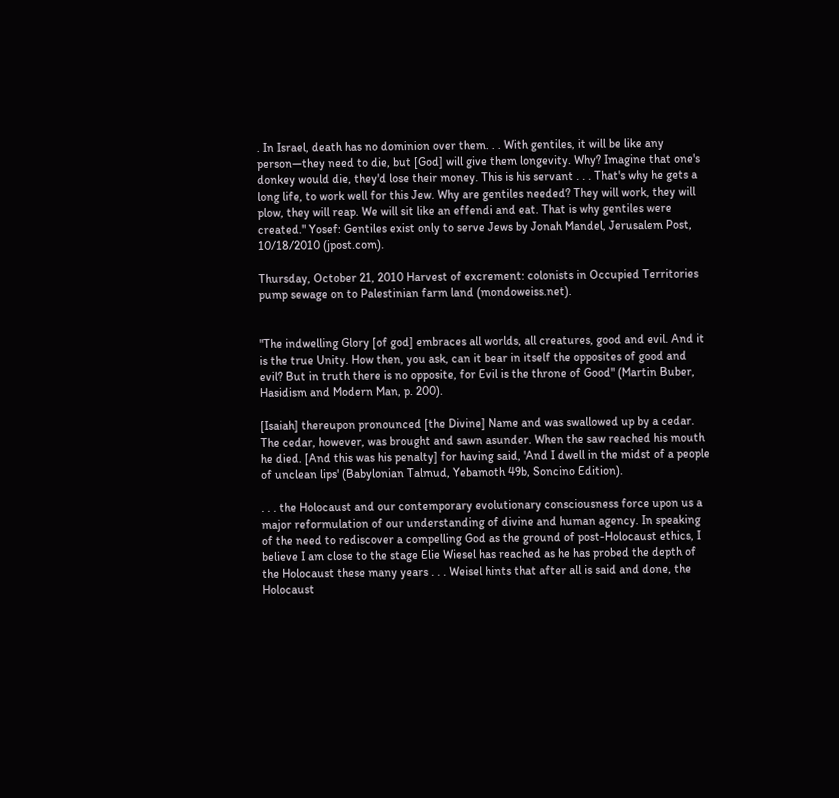. In Israel, death has no dominion over them. . . With gentiles, it will be like any person—they need to die, but [God] will give them longevity. Why? Imagine that one's donkey would die, they'd lose their money. This is his servant . . . That's why he gets a long life, to work well for this Jew. Why are gentiles needed? They will work, they will plow, they will reap. We will sit like an effendi and eat. That is why gentiles were created." Yosef: Gentiles exist only to serve Jews by Jonah Mandel, Jerusalem Post, 10/18/2010 (jpost.com).

Thursday, October 21, 2010 Harvest of excrement: colonists in Occupied Territories pump sewage on to Palestinian farm land (mondoweiss.net).


"The indwelling Glory [of god] embraces all worlds, all creatures, good and evil. And it is the true Unity. How then, you ask, can it bear in itself the opposites of good and evil? But in truth there is no opposite, for Evil is the throne of Good" (Martin Buber, Hasidism and Modern Man, p. 200).

[Isaiah] thereupon pronounced [the Divine] Name and was swallowed up by a cedar. The cedar, however, was brought and sawn asunder. When the saw reached his mouth he died. [And this was his penalty] for having said, 'And I dwell in the midst of a people of unclean lips' (Babylonian Talmud, Yebamoth 49b, Soncino Edition).

. . . the Holocaust and our contemporary evolutionary consciousness force upon us a major reformulation of our understanding of divine and human agency. In speaking of the need to rediscover a compelling God as the ground of post-Holocaust ethics, I believe I am close to the stage Elie Wiesel has reached as he has probed the depth of the Holocaust these many years . . . Weisel hints that after all is said and done, the Holocaust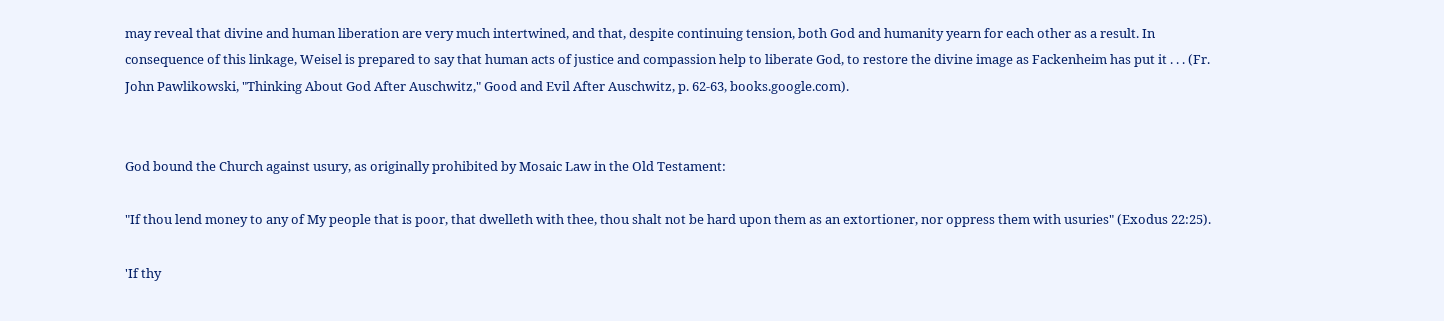may reveal that divine and human liberation are very much intertwined, and that, despite continuing tension, both God and humanity yearn for each other as a result. In consequence of this linkage, Weisel is prepared to say that human acts of justice and compassion help to liberate God, to restore the divine image as Fackenheim has put it . . . (Fr. John Pawlikowski, "Thinking About God After Auschwitz," Good and Evil After Auschwitz, p. 62-63, books.google.com).


God bound the Church against usury, as originally prohibited by Mosaic Law in the Old Testament:

"If thou lend money to any of My people that is poor, that dwelleth with thee, thou shalt not be hard upon them as an extortioner, nor oppress them with usuries" (Exodus 22:25).

'If thy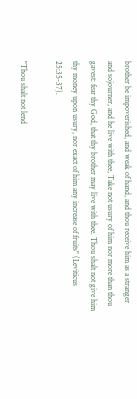brother be impoverished, and weak of hand, and thou receive him as a stranger and sojourner, and he live with thee, Take not usury of him nor more than thou gavest: fear thy God, that thy brother may live with thee. Thou shalt not give him thy money upon usury, nor exact of him any increase of fruits" (Leviticus 25:35-37).

"Thou shalt not lend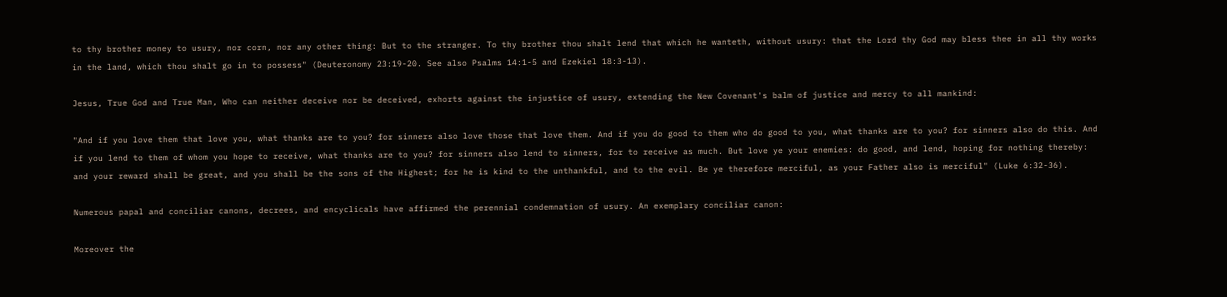to thy brother money to usury, nor corn, nor any other thing: But to the stranger. To thy brother thou shalt lend that which he wanteth, without usury: that the Lord thy God may bless thee in all thy works in the land, which thou shalt go in to possess" (Deuteronomy 23:19-20. See also Psalms 14:1-5 and Ezekiel 18:3-13).

Jesus, True God and True Man, Who can neither deceive nor be deceived, exhorts against the injustice of usury, extending the New Covenant's balm of justice and mercy to all mankind:

"And if you love them that love you, what thanks are to you? for sinners also love those that love them. And if you do good to them who do good to you, what thanks are to you? for sinners also do this. And if you lend to them of whom you hope to receive, what thanks are to you? for sinners also lend to sinners, for to receive as much. But love ye your enemies: do good, and lend, hoping for nothing thereby: and your reward shall be great, and you shall be the sons of the Highest; for he is kind to the unthankful, and to the evil. Be ye therefore merciful, as your Father also is merciful" (Luke 6:32-36).

Numerous papal and conciliar canons, decrees, and encyclicals have affirmed the perennial condemnation of usury. An exemplary conciliar canon:

Moreover the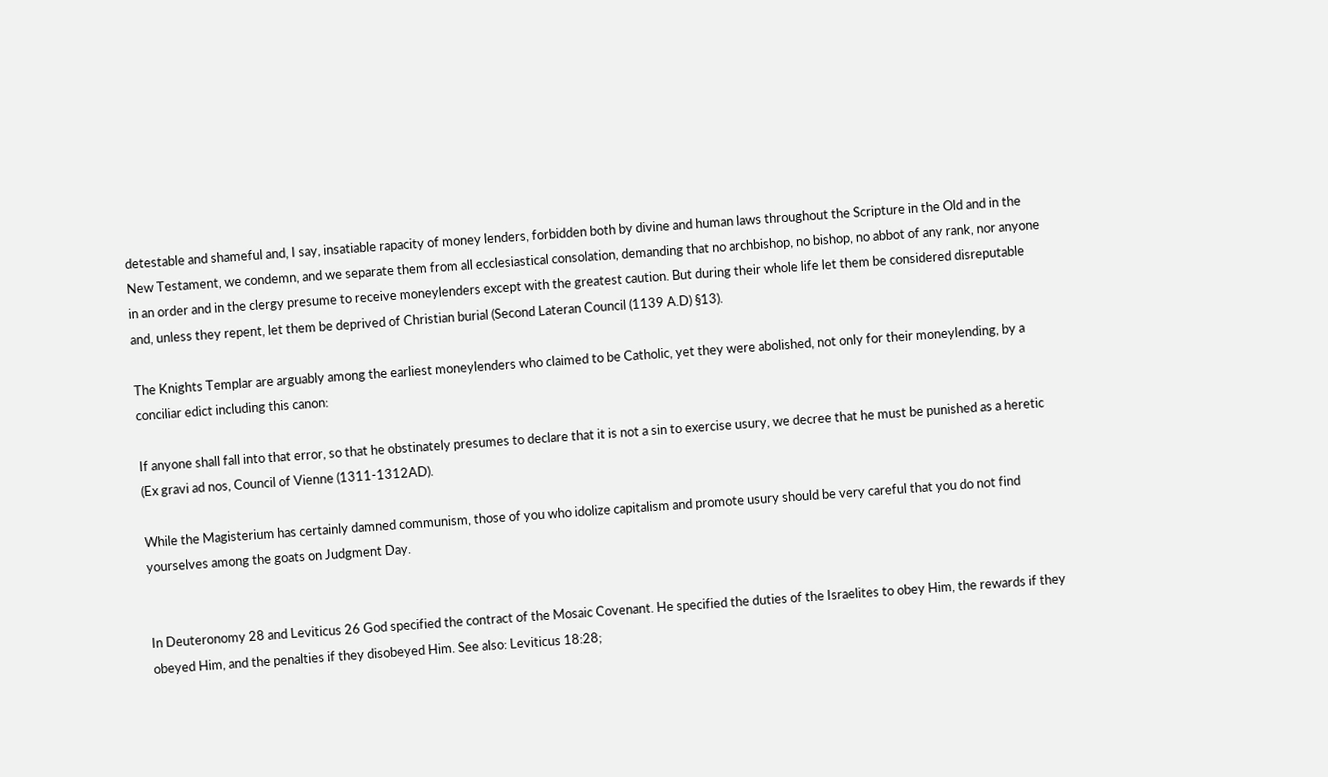detestable and shameful and, I say, insatiable rapacity of money lenders, forbidden both by divine and human laws throughout the Scripture in the Old and in the New Testament, we condemn, and we separate them from all ecclesiastical consolation, demanding that no archbishop, no bishop, no abbot of any rank, nor anyone in an order and in the clergy presume to receive moneylenders except with the greatest caution. But during their whole life let them be considered disreputable and, unless they repent, let them be deprived of Christian burial (Second Lateran Council (1139 A.D) §13).

The Knights Templar are arguably among the earliest moneylenders who claimed to be Catholic, yet they were abolished, not only for their moneylending, by a conciliar edict including this canon:

If anyone shall fall into that error, so that he obstinately presumes to declare that it is not a sin to exercise usury, we decree that he must be punished as a heretic (Ex gravi ad nos, Council of Vienne (1311-1312AD).

While the Magisterium has certainly damned communism, those of you who idolize capitalism and promote usury should be very careful that you do not find yourselves among the goats on Judgment Day.


In Deuteronomy 28 and Leviticus 26 God specified the contract of the Mosaic Covenant. He specified the duties of the Israelites to obey Him, the rewards if they obeyed Him, and the penalties if they disobeyed Him. See also: Leviticus 18:28;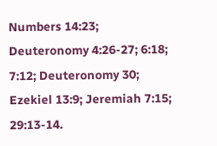Numbers 14:23; Deuteronomy 4:26-27; 6:18; 7:12; Deuteronomy 30; Ezekiel 13:9; Jeremiah 7:15; 29:13-14.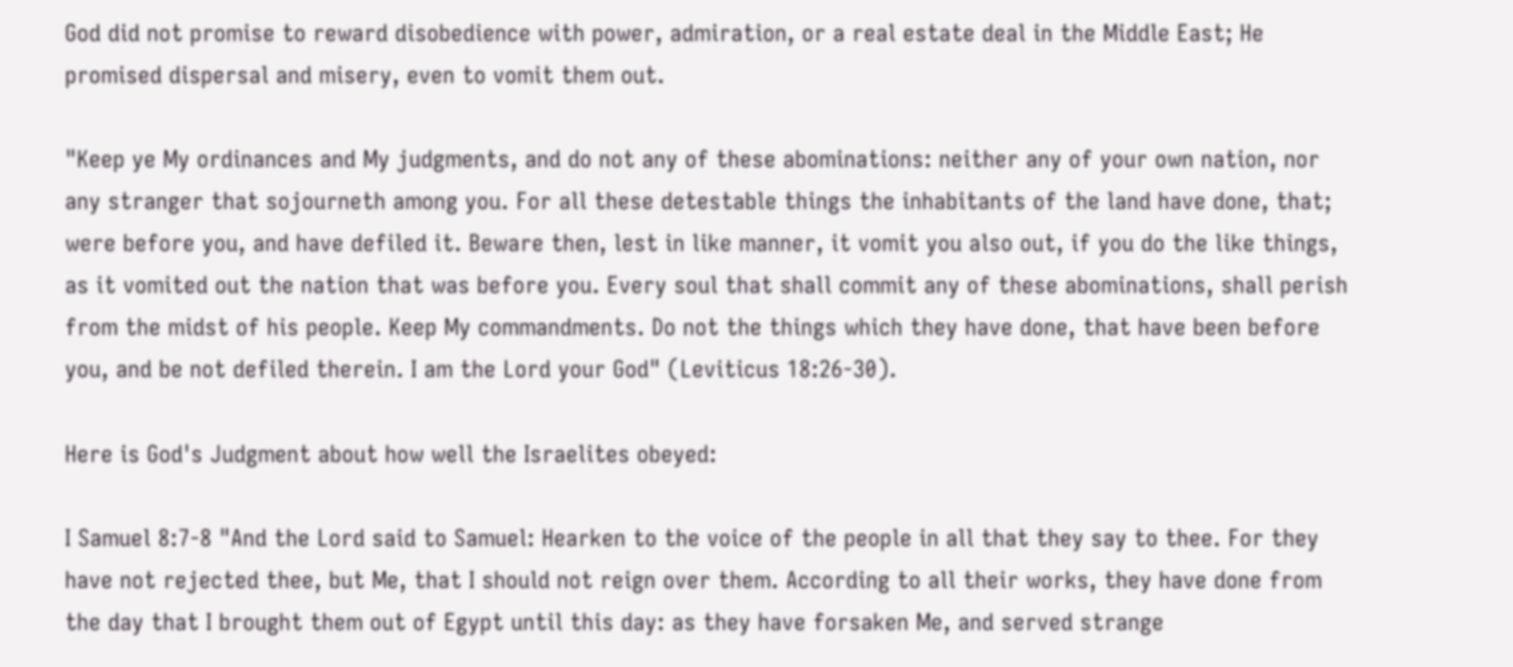God did not promise to reward disobedience with power, admiration, or a real estate deal in the Middle East; He promised dispersal and misery, even to vomit them out.

"Keep ye My ordinances and My judgments, and do not any of these abominations: neither any of your own nation, nor any stranger that sojourneth among you. For all these detestable things the inhabitants of the land have done, that; were before you, and have defiled it. Beware then, lest in like manner, it vomit you also out, if you do the like things, as it vomited out the nation that was before you. Every soul that shall commit any of these abominations, shall perish from the midst of his people. Keep My commandments. Do not the things which they have done, that have been before you, and be not defiled therein. I am the Lord your God" (Leviticus 18:26-30).

Here is God's Judgment about how well the Israelites obeyed:

I Samuel 8:7-8 "And the Lord said to Samuel: Hearken to the voice of the people in all that they say to thee. For they have not rejected thee, but Me, that I should not reign over them. According to all their works, they have done from the day that I brought them out of Egypt until this day: as they have forsaken Me, and served strange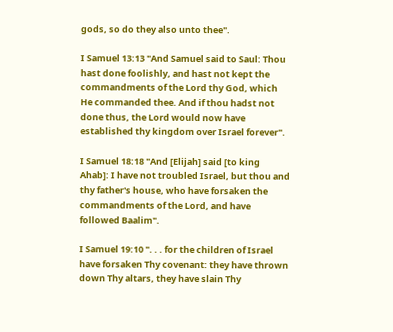gods, so do they also unto thee".

I Samuel 13:13 "And Samuel said to Saul: Thou hast done foolishly, and hast not kept the commandments of the Lord thy God, which He commanded thee. And if thou hadst not done thus, the Lord would now have established thy kingdom over Israel forever".

I Samuel 18:18 "And [Elijah] said [to king Ahab]: I have not troubled Israel, but thou and thy father's house, who have forsaken the commandments of the Lord, and have followed Baalim".

I Samuel 19:10 ". . . for the children of Israel have forsaken Thy covenant: they have thrown down Thy altars, they have slain Thy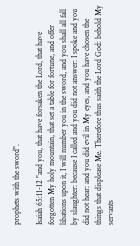prophets with the sword".

Isaiah 65:11-12 "and you, that have forsaken the Lord, that have forgotten My holy mountain, that set a table for fortune, and offer libations upon it, I will number you in the sword, and you shall all fall by slaughter: because I called and you did not answer: I spoke and you did not hear: and you did evil in My eyes, and you have chosen the things that displease Me. Therefore thus saith the Lord God: behold My servants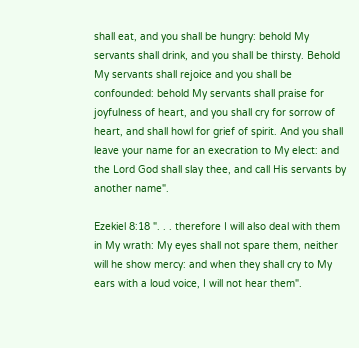shall eat, and you shall be hungry: behold My servants shall drink, and you shall be thirsty. Behold My servants shall rejoice and you shall be confounded: behold My servants shall praise for joyfulness of heart, and you shall cry for sorrow of heart, and shall howl for grief of spirit. And you shall leave your name for an execration to My elect: and the Lord God shall slay thee, and call His servants by another name".

Ezekiel 8:18 ". . . therefore I will also deal with them in My wrath: My eyes shall not spare them, neither will he show mercy: and when they shall cry to My ears with a loud voice, I will not hear them".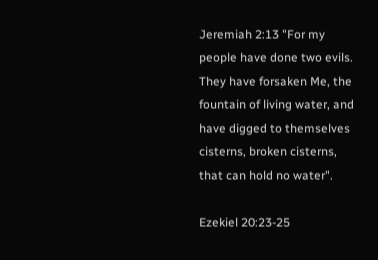Jeremiah 2:13 "For my people have done two evils. They have forsaken Me, the fountain of living water, and have digged to themselves cisterns, broken cisterns, that can hold no water".

Ezekiel 20:23-25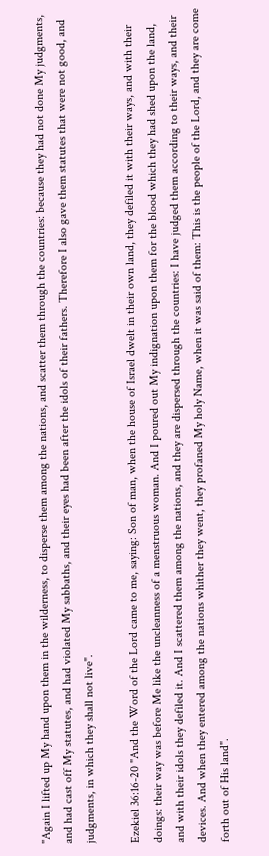"Again I lifted up My hand upon them in the wilderness, to disperse them among the nations, and scatter them through the countries: because they had not done My judgments, and had cast off My statutes, and had violated My sabbaths, and their eyes had been after the idols of their fathers. Therefore I also gave them statutes that were not good, and judgments, in which they shall not live".

Ezekiel 36:16-20 "And the Word of the Lord came to me, saying: Son of man, when the house of Israel dwelt in their own land, they defiled it with their ways, and with their doings: their way was before Me like the uncleanness of a menstruous woman. And I poured out My indignation upon them for the blood which they had shed upon the land, and with their idols they defiled it. And I scattered them among the nations, and they are dispersed through the countries: I have judged them according to their ways, and their devices. And when they entered among the nations whither they went, they profaned My holy Name, when it was said of them: This is the people of the Lord, and they are come forth out of His land".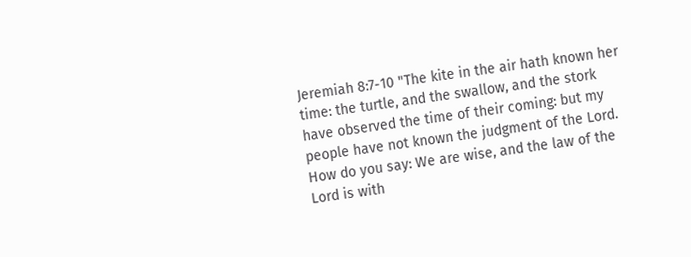Jeremiah 8:7-10 "The kite in the air hath known her time: the turtle, and the swallow, and the stork have observed the time of their coming: but my people have not known the judgment of the Lord. How do you say: We are wise, and the law of the Lord is with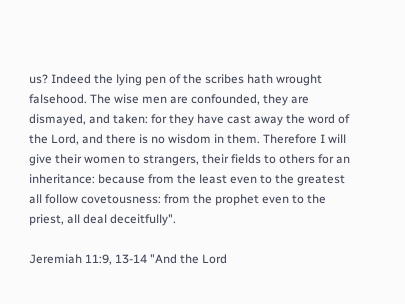us? Indeed the lying pen of the scribes hath wrought falsehood. The wise men are confounded, they are dismayed, and taken: for they have cast away the word of the Lord, and there is no wisdom in them. Therefore I will give their women to strangers, their fields to others for an inheritance: because from the least even to the greatest all follow covetousness: from the prophet even to the priest, all deal deceitfully".

Jeremiah 11:9, 13-14 "And the Lord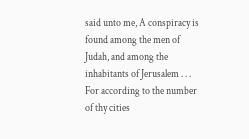said unto me, A conspiracy is found among the men of Judah, and among the inhabitants of Jerusalem . . . For according to the number of thy cities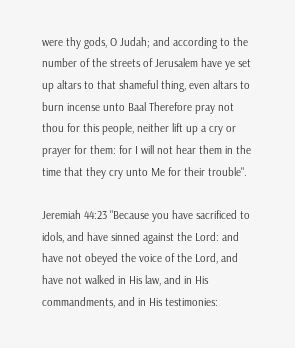were thy gods, O Judah; and according to the number of the streets of Jerusalem have ye set up altars to that shameful thing, even altars to burn incense unto Baal Therefore pray not thou for this people, neither lift up a cry or prayer for them: for I will not hear them in the time that they cry unto Me for their trouble".

Jeremiah 44:23 "Because you have sacrificed to idols, and have sinned against the Lord: and have not obeyed the voice of the Lord, and have not walked in His law, and in His commandments, and in His testimonies: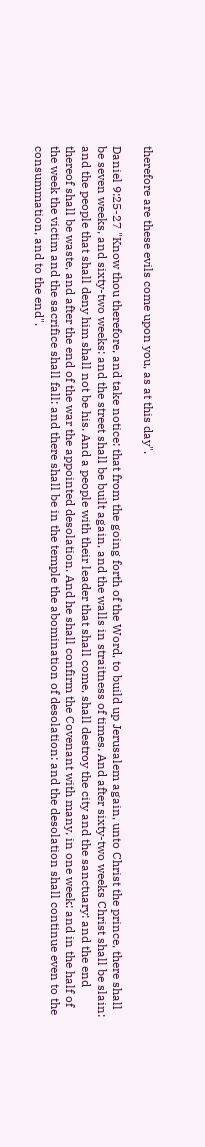therefore are these evils come upon you, as at this day".

Daniel 9:25-27 "Know thou therefore, and take notice: that from the going forth of the Word, to build up Jerusalem again, unto Christ the prince, there shall be seven weeks, and sixty-two weeks: and the street shall be built again, and the walls in straitness of times. And after sixty-two weeks Christ shall be slain: and the people that shall deny him shall not be his. And a people with their leader that shall come, shall destroy the city and the sanctuary: and the end thereof shall be waste, and after the end of the war the appointed desolation. And he shall confirm the Covenant with many, in one week: and in the half of the week the victim and the sacrifice shall fall: and there shall be in the temple the abomination of desolation: and the desolation shall continue even to the consummation, and to the end".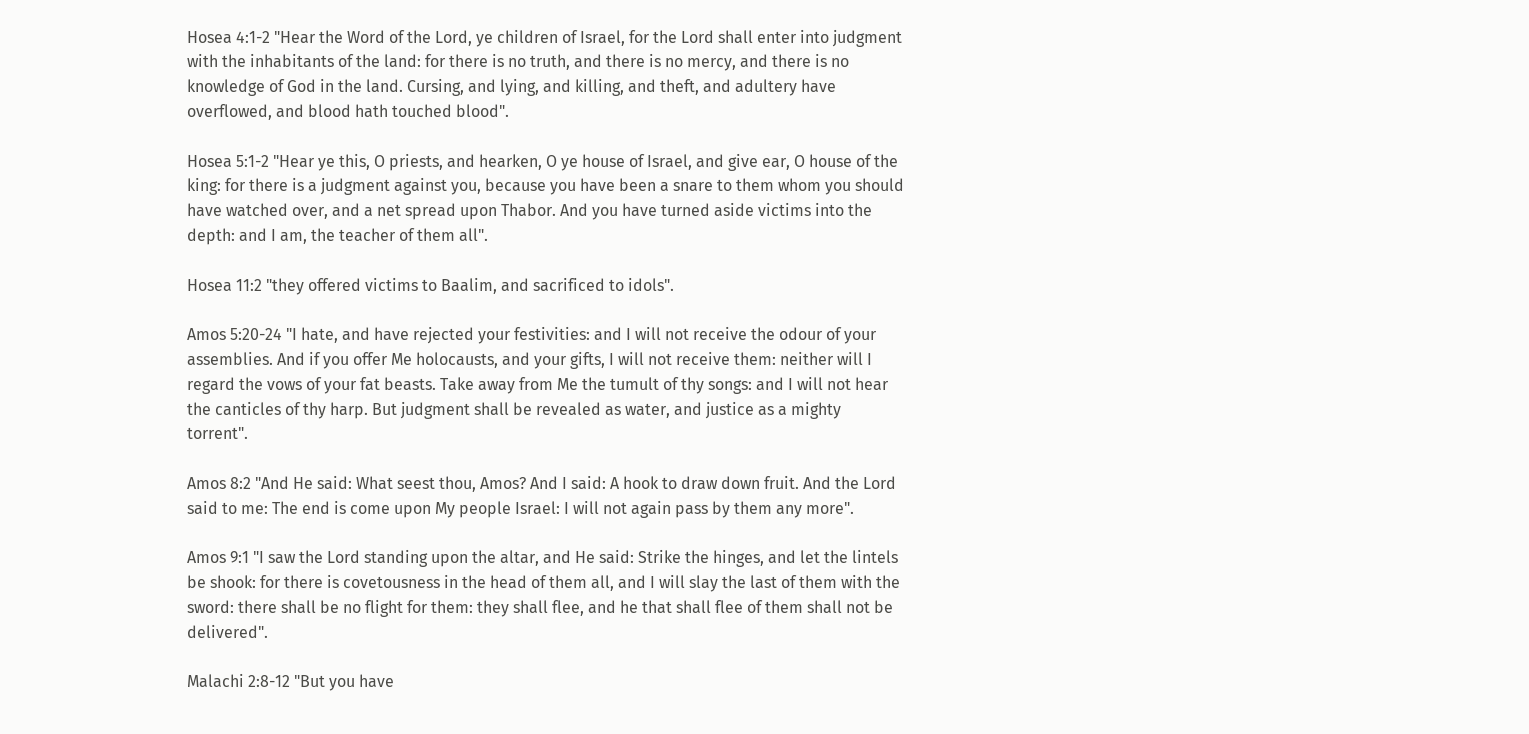Hosea 4:1-2 "Hear the Word of the Lord, ye children of Israel, for the Lord shall enter into judgment with the inhabitants of the land: for there is no truth, and there is no mercy, and there is no knowledge of God in the land. Cursing, and lying, and killing, and theft, and adultery have overflowed, and blood hath touched blood".

Hosea 5:1-2 "Hear ye this, O priests, and hearken, O ye house of Israel, and give ear, O house of the king: for there is a judgment against you, because you have been a snare to them whom you should have watched over, and a net spread upon Thabor. And you have turned aside victims into the depth: and I am, the teacher of them all".

Hosea 11:2 "they offered victims to Baalim, and sacrificed to idols".

Amos 5:20-24 "I hate, and have rejected your festivities: and I will not receive the odour of your assemblies. And if you offer Me holocausts, and your gifts, I will not receive them: neither will I regard the vows of your fat beasts. Take away from Me the tumult of thy songs: and I will not hear the canticles of thy harp. But judgment shall be revealed as water, and justice as a mighty torrent".

Amos 8:2 "And He said: What seest thou, Amos? And I said: A hook to draw down fruit. And the Lord said to me: The end is come upon My people Israel: I will not again pass by them any more".

Amos 9:1 "I saw the Lord standing upon the altar, and He said: Strike the hinges, and let the lintels be shook: for there is covetousness in the head of them all, and I will slay the last of them with the sword: there shall be no flight for them: they shall flee, and he that shall flee of them shall not be delivered".

Malachi 2:8-12 "But you have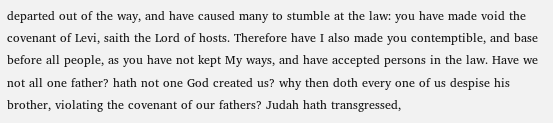departed out of the way, and have caused many to stumble at the law: you have made void the covenant of Levi, saith the Lord of hosts. Therefore have I also made you contemptible, and base before all people, as you have not kept My ways, and have accepted persons in the law. Have we not all one father? hath not one God created us? why then doth every one of us despise his brother, violating the covenant of our fathers? Judah hath transgressed,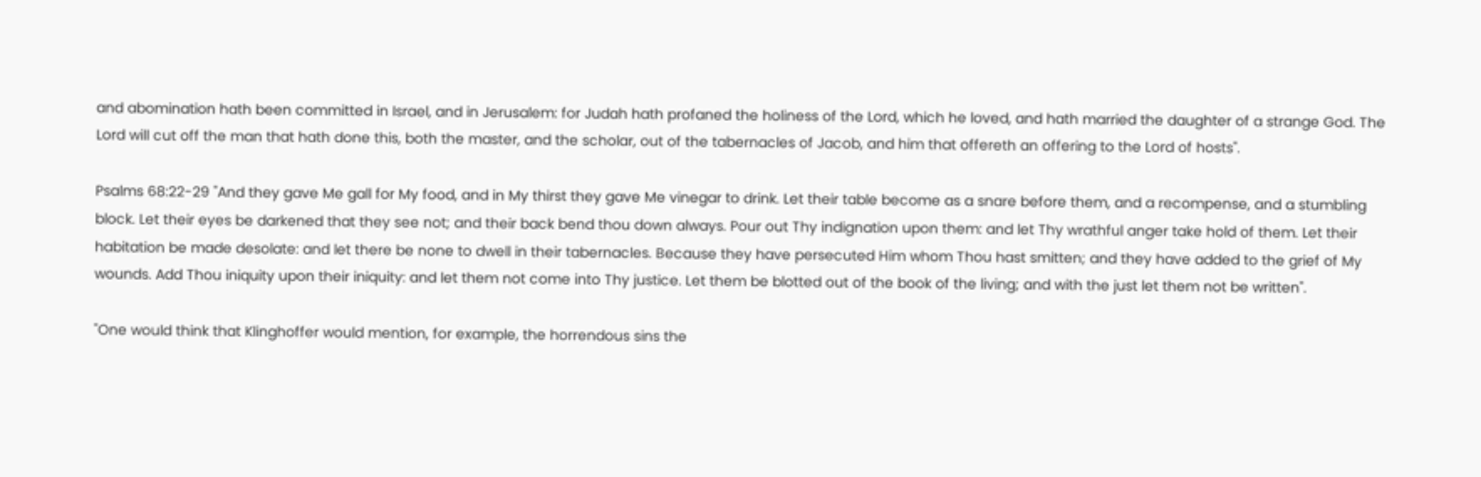and abomination hath been committed in Israel, and in Jerusalem: for Judah hath profaned the holiness of the Lord, which he loved, and hath married the daughter of a strange God. The Lord will cut off the man that hath done this, both the master, and the scholar, out of the tabernacles of Jacob, and him that offereth an offering to the Lord of hosts".

Psalms 68:22-29 "And they gave Me gall for My food, and in My thirst they gave Me vinegar to drink. Let their table become as a snare before them, and a recompense, and a stumbling block. Let their eyes be darkened that they see not; and their back bend thou down always. Pour out Thy indignation upon them: and let Thy wrathful anger take hold of them. Let their habitation be made desolate: and let there be none to dwell in their tabernacles. Because they have persecuted Him whom Thou hast smitten; and they have added to the grief of My wounds. Add Thou iniquity upon their iniquity: and let them not come into Thy justice. Let them be blotted out of the book of the living; and with the just let them not be written".

"One would think that Klinghoffer would mention, for example, the horrendous sins the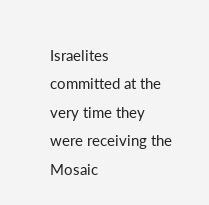Israelites committed at the very time they were receiving the Mosaic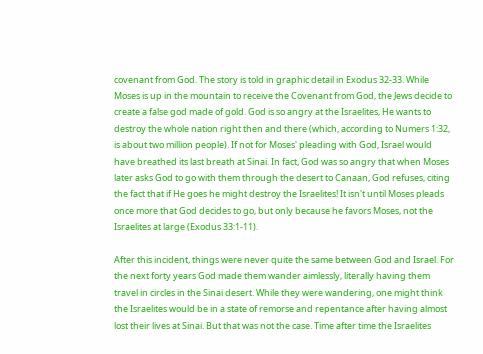covenant from God. The story is told in graphic detail in Exodus 32-33. While Moses is up in the mountain to receive the Covenant from God, the Jews decide to create a false god made of gold. God is so angry at the Israelites, He wants to destroy the whole nation right then and there (which, according to Numers 1:32, is about two million people). If not for Moses' pleading with God, Israel would have breathed its last breath at Sinai. In fact, God was so angry that when Moses later asks God to go with them through the desert to Canaan, God refuses, citing the fact that if He goes he might destroy the Israelites! It isn't until Moses pleads once more that God decides to go, but only because he favors Moses, not the Israelites at large (Exodus 33:1-11).

After this incident, things were never quite the same between God and Israel. For the next forty years God made them wander aimlessly, literally having them travel in circles in the Sinai desert. While they were wandering, one might think the Israelites would be in a state of remorse and repentance after having almost lost their lives at Sinai. But that was not the case. Time after time the Israelites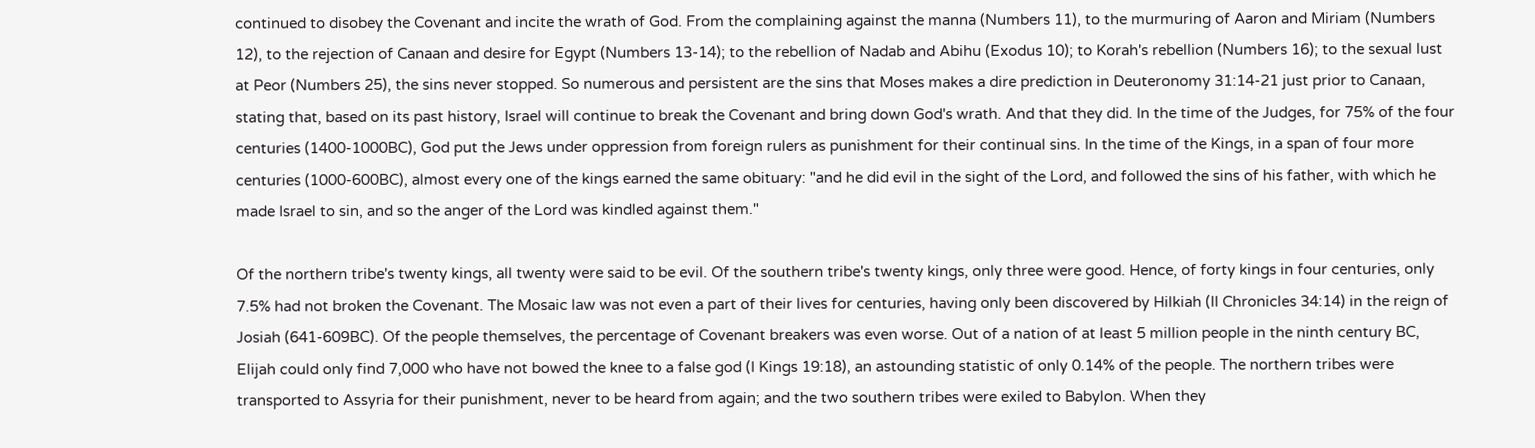continued to disobey the Covenant and incite the wrath of God. From the complaining against the manna (Numbers 11), to the murmuring of Aaron and Miriam (Numbers 12), to the rejection of Canaan and desire for Egypt (Numbers 13-14); to the rebellion of Nadab and Abihu (Exodus 10); to Korah's rebellion (Numbers 16); to the sexual lust at Peor (Numbers 25), the sins never stopped. So numerous and persistent are the sins that Moses makes a dire prediction in Deuteronomy 31:14-21 just prior to Canaan, stating that, based on its past history, Israel will continue to break the Covenant and bring down God's wrath. And that they did. In the time of the Judges, for 75% of the four centuries (1400-1000BC), God put the Jews under oppression from foreign rulers as punishment for their continual sins. In the time of the Kings, in a span of four more centuries (1000-600BC), almost every one of the kings earned the same obituary: "and he did evil in the sight of the Lord, and followed the sins of his father, with which he made Israel to sin, and so the anger of the Lord was kindled against them."

Of the northern tribe's twenty kings, all twenty were said to be evil. Of the southern tribe's twenty kings, only three were good. Hence, of forty kings in four centuries, only 7.5% had not broken the Covenant. The Mosaic law was not even a part of their lives for centuries, having only been discovered by Hilkiah (II Chronicles 34:14) in the reign of Josiah (641-609BC). Of the people themselves, the percentage of Covenant breakers was even worse. Out of a nation of at least 5 million people in the ninth century BC, Elijah could only find 7,000 who have not bowed the knee to a false god (I Kings 19:18), an astounding statistic of only 0.14% of the people. The northern tribes were transported to Assyria for their punishment, never to be heard from again; and the two southern tribes were exiled to Babylon. When they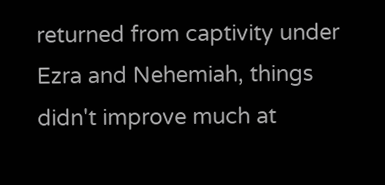returned from captivity under Ezra and Nehemiah, things didn't improve much at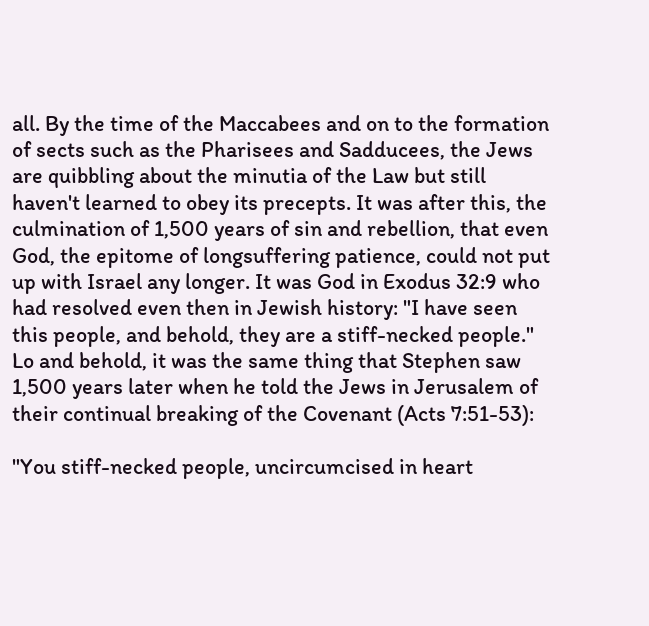all. By the time of the Maccabees and on to the formation of sects such as the Pharisees and Sadducees, the Jews are quibbling about the minutia of the Law but still haven't learned to obey its precepts. It was after this, the culmination of 1,500 years of sin and rebellion, that even God, the epitome of longsuffering patience, could not put up with Israel any longer. It was God in Exodus 32:9 who had resolved even then in Jewish history: "I have seen this people, and behold, they are a stiff-necked people." Lo and behold, it was the same thing that Stephen saw 1,500 years later when he told the Jews in Jerusalem of their continual breaking of the Covenant (Acts 7:51-53):

"You stiff-necked people, uncircumcised in heart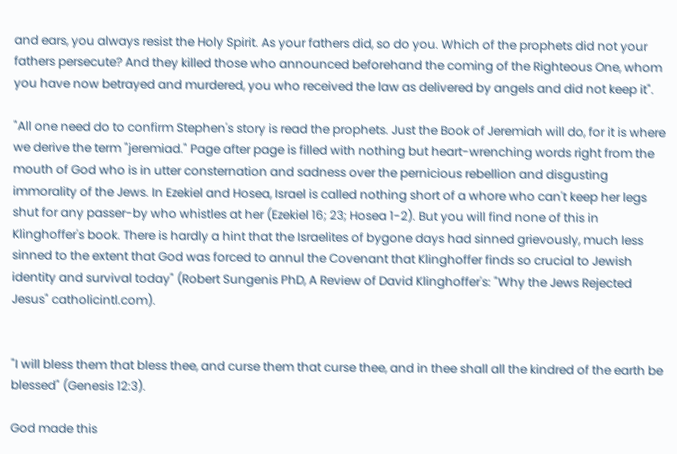and ears, you always resist the Holy Spirit. As your fathers did, so do you. Which of the prophets did not your fathers persecute? And they killed those who announced beforehand the coming of the Righteous One, whom you have now betrayed and murdered, you who received the law as delivered by angels and did not keep it".

"All one need do to confirm Stephen's story is read the prophets. Just the Book of Jeremiah will do, for it is where we derive the term "jeremiad." Page after page is filled with nothing but heart-wrenching words right from the mouth of God who is in utter consternation and sadness over the pernicious rebellion and disgusting immorality of the Jews. In Ezekiel and Hosea, Israel is called nothing short of a whore who can't keep her legs shut for any passer-by who whistles at her (Ezekiel 16; 23; Hosea 1-2). But you will find none of this in Klinghoffer's book. There is hardly a hint that the Israelites of bygone days had sinned grievously, much less sinned to the extent that God was forced to annul the Covenant that Klinghoffer finds so crucial to Jewish identity and survival today" (Robert Sungenis PhD, A Review of David Klinghoffer's: "Why the Jews Rejected Jesus" catholicintl.com).


"I will bless them that bless thee, and curse them that curse thee, and in thee shall all the kindred of the earth be blessed" (Genesis 12:3).

God made this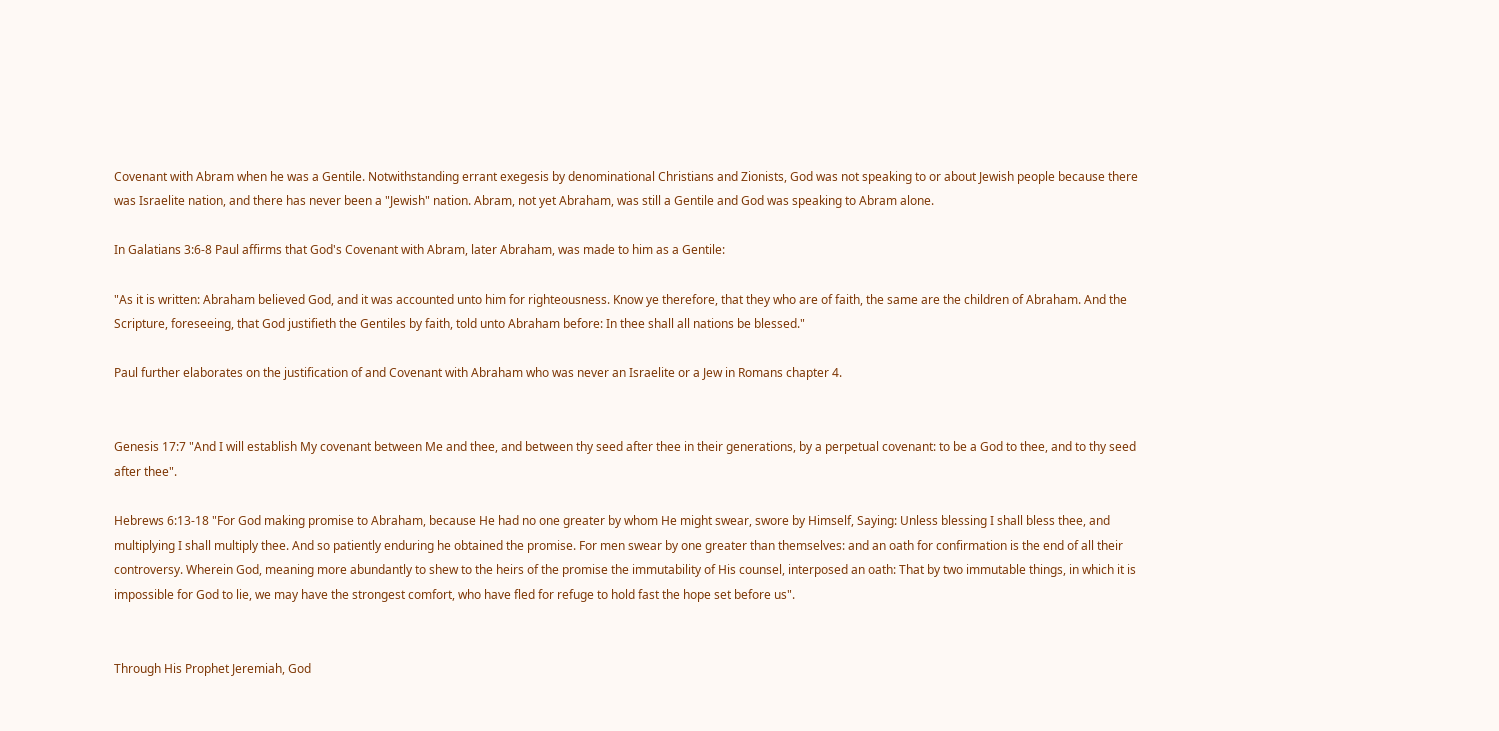Covenant with Abram when he was a Gentile. Notwithstanding errant exegesis by denominational Christians and Zionists, God was not speaking to or about Jewish people because there was Israelite nation, and there has never been a "Jewish" nation. Abram, not yet Abraham, was still a Gentile and God was speaking to Abram alone.

In Galatians 3:6-8 Paul affirms that God's Covenant with Abram, later Abraham, was made to him as a Gentile:

"As it is written: Abraham believed God, and it was accounted unto him for righteousness. Know ye therefore, that they who are of faith, the same are the children of Abraham. And the Scripture, foreseeing, that God justifieth the Gentiles by faith, told unto Abraham before: In thee shall all nations be blessed."

Paul further elaborates on the justification of and Covenant with Abraham who was never an Israelite or a Jew in Romans chapter 4.


Genesis 17:7 "And I will establish My covenant between Me and thee, and between thy seed after thee in their generations, by a perpetual covenant: to be a God to thee, and to thy seed after thee".

Hebrews 6:13-18 "For God making promise to Abraham, because He had no one greater by whom He might swear, swore by Himself, Saying: Unless blessing I shall bless thee, and multiplying I shall multiply thee. And so patiently enduring he obtained the promise. For men swear by one greater than themselves: and an oath for confirmation is the end of all their controversy. Wherein God, meaning more abundantly to shew to the heirs of the promise the immutability of His counsel, interposed an oath: That by two immutable things, in which it is impossible for God to lie, we may have the strongest comfort, who have fled for refuge to hold fast the hope set before us".


Through His Prophet Jeremiah, God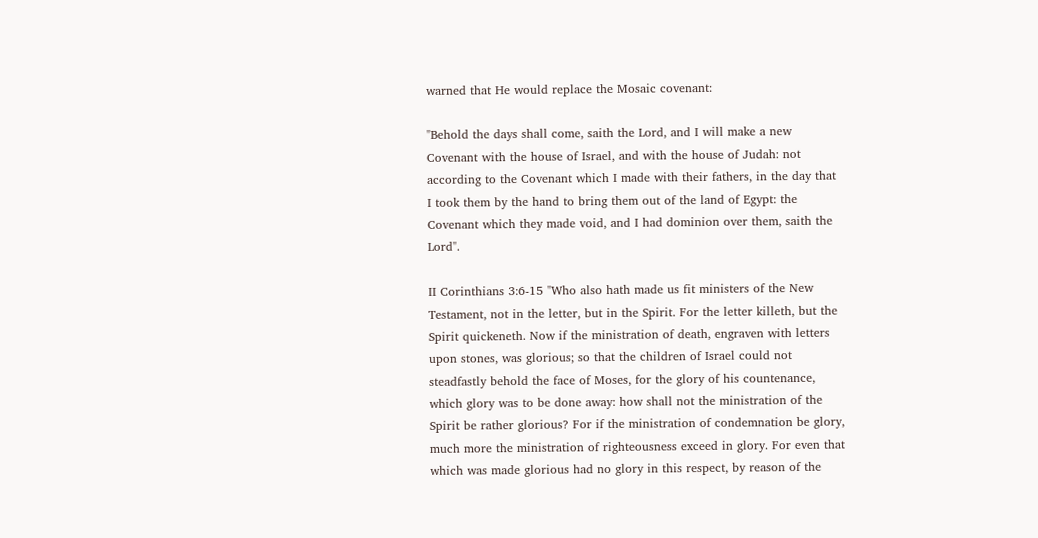warned that He would replace the Mosaic covenant:

"Behold the days shall come, saith the Lord, and I will make a new Covenant with the house of Israel, and with the house of Judah: not according to the Covenant which I made with their fathers, in the day that I took them by the hand to bring them out of the land of Egypt: the Covenant which they made void, and I had dominion over them, saith the Lord".

II Corinthians 3:6-15 "Who also hath made us fit ministers of the New Testament, not in the letter, but in the Spirit. For the letter killeth, but the Spirit quickeneth. Now if the ministration of death, engraven with letters upon stones, was glorious; so that the children of Israel could not steadfastly behold the face of Moses, for the glory of his countenance, which glory was to be done away: how shall not the ministration of the Spirit be rather glorious? For if the ministration of condemnation be glory, much more the ministration of righteousness exceed in glory. For even that which was made glorious had no glory in this respect, by reason of the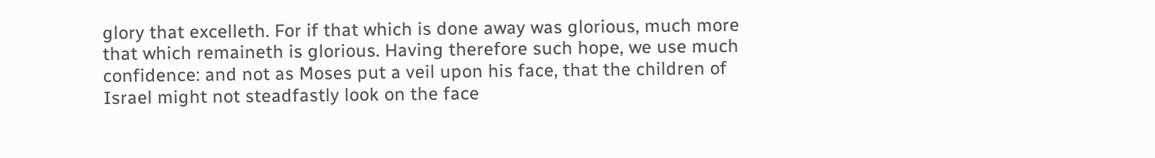glory that excelleth. For if that which is done away was glorious, much more that which remaineth is glorious. Having therefore such hope, we use much confidence: and not as Moses put a veil upon his face, that the children of Israel might not steadfastly look on the face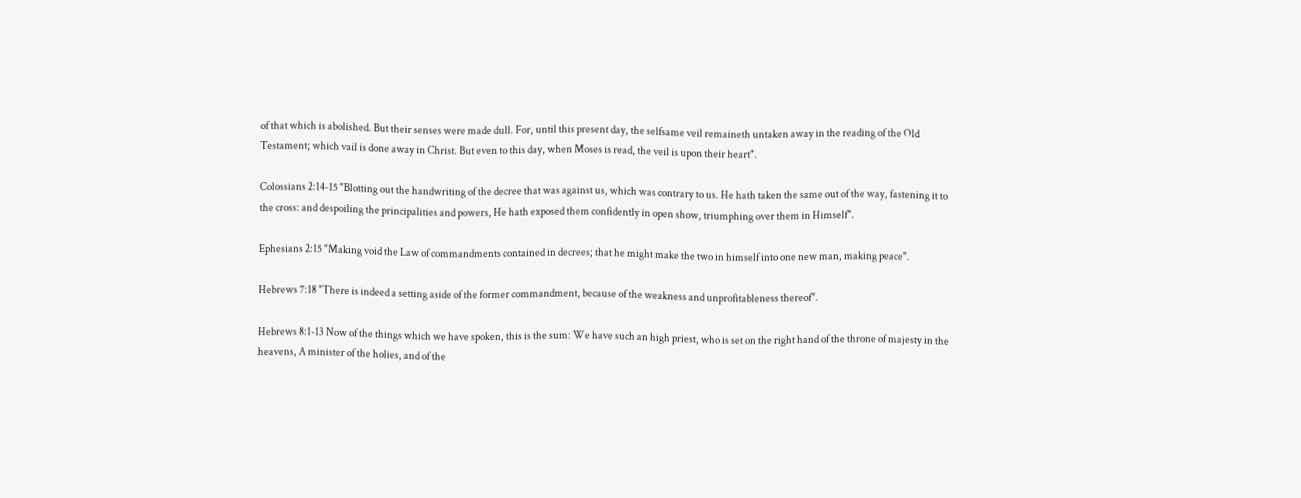of that which is abolished. But their senses were made dull. For, until this present day, the selfsame veil remaineth untaken away in the reading of the Old Testament; which vail is done away in Christ. But even to this day, when Moses is read, the veil is upon their heart".

Colossians 2:14-15 "Blotting out the handwriting of the decree that was against us, which was contrary to us. He hath taken the same out of the way, fastening it to the cross: and despoiling the principalities and powers, He hath exposed them confidently in open show, triumphing over them in Himself".

Ephesians 2:15 "Making void the Law of commandments contained in decrees; that he might make the two in himself into one new man, making peace".

Hebrews 7:18 "There is indeed a setting aside of the former commandment, because of the weakness and unprofitableness thereof".

Hebrews 8:1-13 Now of the things which we have spoken, this is the sum: We have such an high priest, who is set on the right hand of the throne of majesty in the heavens, A minister of the holies, and of the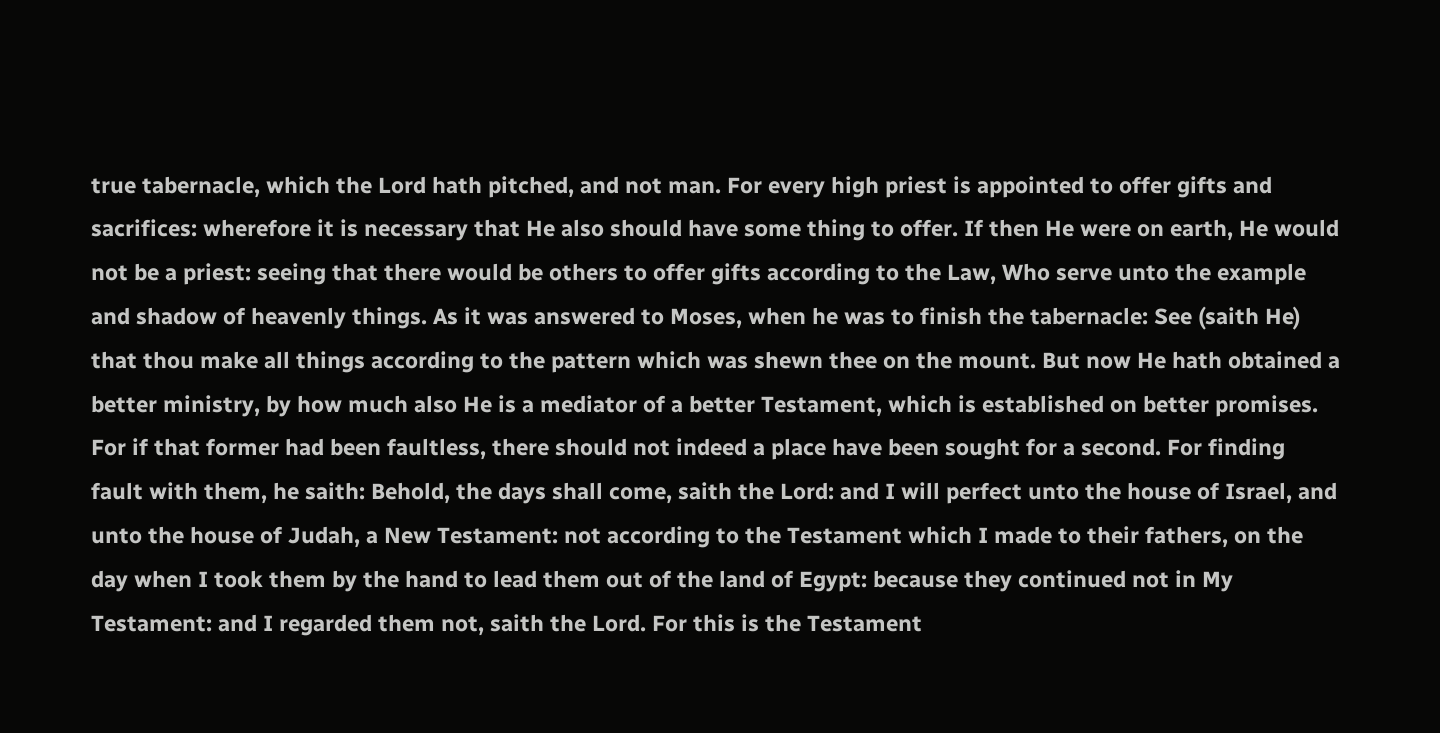true tabernacle, which the Lord hath pitched, and not man. For every high priest is appointed to offer gifts and sacrifices: wherefore it is necessary that He also should have some thing to offer. If then He were on earth, He would not be a priest: seeing that there would be others to offer gifts according to the Law, Who serve unto the example and shadow of heavenly things. As it was answered to Moses, when he was to finish the tabernacle: See (saith He) that thou make all things according to the pattern which was shewn thee on the mount. But now He hath obtained a better ministry, by how much also He is a mediator of a better Testament, which is established on better promises. For if that former had been faultless, there should not indeed a place have been sought for a second. For finding fault with them, he saith: Behold, the days shall come, saith the Lord: and I will perfect unto the house of Israel, and unto the house of Judah, a New Testament: not according to the Testament which I made to their fathers, on the day when I took them by the hand to lead them out of the land of Egypt: because they continued not in My Testament: and I regarded them not, saith the Lord. For this is the Testament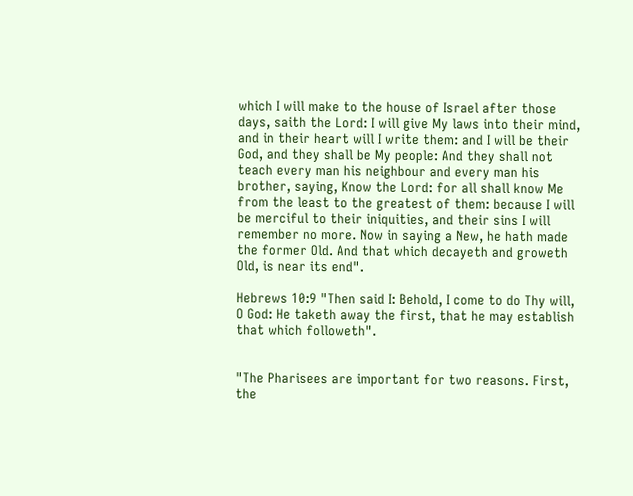which I will make to the house of Israel after those days, saith the Lord: I will give My laws into their mind, and in their heart will I write them: and I will be their God, and they shall be My people: And they shall not teach every man his neighbour and every man his brother, saying, Know the Lord: for all shall know Me from the least to the greatest of them: because I will be merciful to their iniquities, and their sins I will remember no more. Now in saying a New, he hath made the former Old. And that which decayeth and groweth Old, is near its end".

Hebrews 10:9 "Then said I: Behold, I come to do Thy will, O God: He taketh away the first, that he may establish that which followeth".


"The Pharisees are important for two reasons. First, the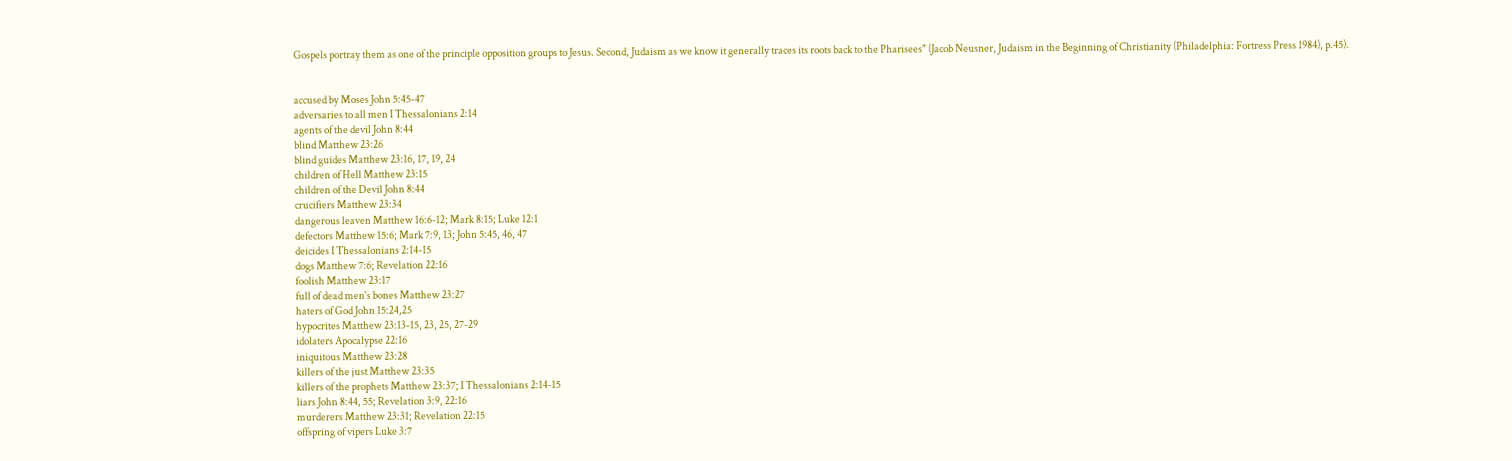Gospels portray them as one of the principle opposition groups to Jesus. Second, Judaism as we know it generally traces its roots back to the Pharisees" (Jacob Neusner, Judaism in the Beginning of Christianity (Philadelphia: Fortress Press 1984), p.45).


accused by Moses John 5:45-47
adversaries to all men I Thessalonians 2:14
agents of the devil John 8:44
blind Matthew 23:26
blind guides Matthew 23:16, 17, 19, 24
children of Hell Matthew 23:15
children of the Devil John 8:44
crucifiers Matthew 23:34
dangerous leaven Matthew 16:6-12; Mark 8:15; Luke 12:1
defectors Matthew 15:6; Mark 7:9, 13; John 5:45, 46, 47
deicides I Thessalonians 2:14-15
dogs Matthew 7:6; Revelation 22:16
foolish Matthew 23:17
full of dead men's bones Matthew 23:27
haters of God John 15:24,25
hypocrites Matthew 23:13-15, 23, 25, 27-29
idolaters Apocalypse 22:16
iniquitous Matthew 23:28
killers of the just Matthew 23:35
killers of the prophets Matthew 23:37; I Thessalonians 2:14-15
liars John 8:44, 55; Revelation 3:9, 22:16
murderers Matthew 23:31; Revelation 22:15
offspring of vipers Luke 3:7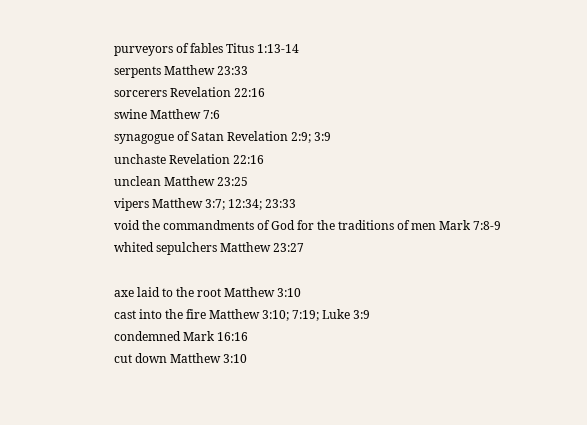purveyors of fables Titus 1:13-14
serpents Matthew 23:33
sorcerers Revelation 22:16
swine Matthew 7:6
synagogue of Satan Revelation 2:9; 3:9
unchaste Revelation 22:16
unclean Matthew 23:25
vipers Matthew 3:7; 12:34; 23:33
void the commandments of God for the traditions of men Mark 7:8-9
whited sepulchers Matthew 23:27

axe laid to the root Matthew 3:10
cast into the fire Matthew 3:10; 7:19; Luke 3:9
condemned Mark 16:16
cut down Matthew 3:10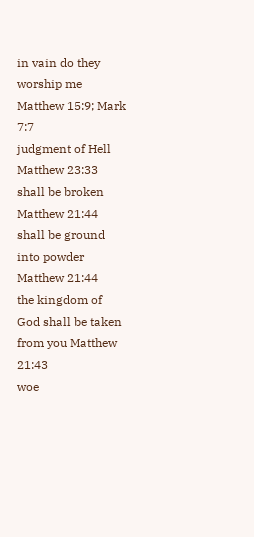in vain do they worship me Matthew 15:9; Mark 7:7
judgment of Hell Matthew 23:33
shall be broken Matthew 21:44
shall be ground into powder Matthew 21:44
the kingdom of God shall be taken from you Matthew 21:43
woe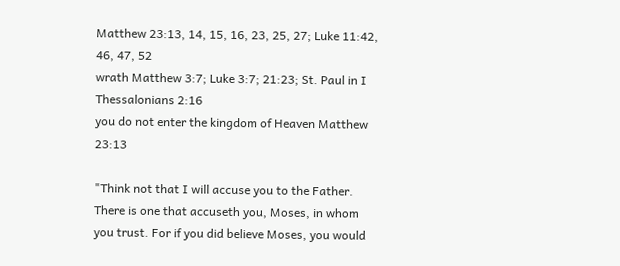Matthew 23:13, 14, 15, 16, 23, 25, 27; Luke 11:42, 46, 47, 52
wrath Matthew 3:7; Luke 3:7; 21:23; St. Paul in I Thessalonians 2:16
you do not enter the kingdom of Heaven Matthew 23:13

"Think not that I will accuse you to the Father. There is one that accuseth you, Moses, in whom you trust. For if you did believe Moses, you would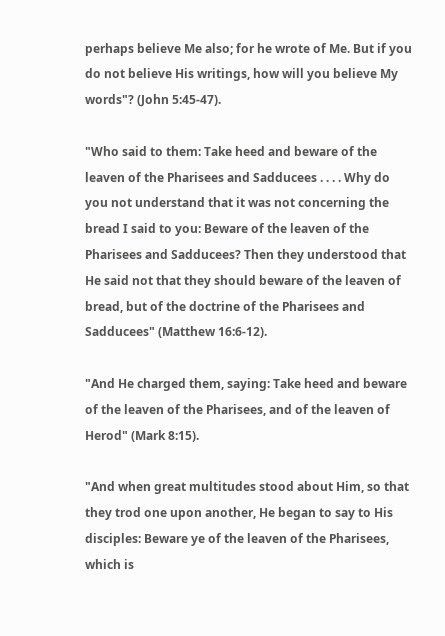perhaps believe Me also; for he wrote of Me. But if you do not believe His writings, how will you believe My words"? (John 5:45-47).

"Who said to them: Take heed and beware of the leaven of the Pharisees and Sadducees . . . . Why do you not understand that it was not concerning the bread I said to you: Beware of the leaven of the Pharisees and Sadducees? Then they understood that He said not that they should beware of the leaven of bread, but of the doctrine of the Pharisees and Sadducees" (Matthew 16:6-12).

"And He charged them, saying: Take heed and beware of the leaven of the Pharisees, and of the leaven of Herod" (Mark 8:15).

"And when great multitudes stood about Him, so that they trod one upon another, He began to say to His disciples: Beware ye of the leaven of the Pharisees, which is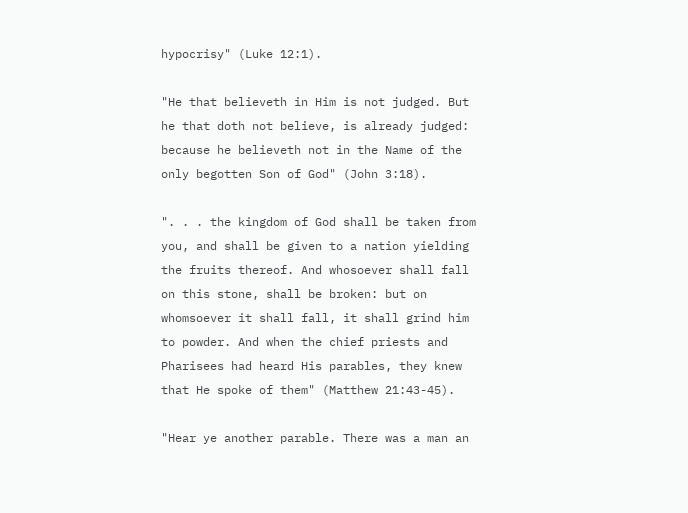hypocrisy" (Luke 12:1).

"He that believeth in Him is not judged. But he that doth not believe, is already judged: because he believeth not in the Name of the only begotten Son of God" (John 3:18).

". . . the kingdom of God shall be taken from you, and shall be given to a nation yielding the fruits thereof. And whosoever shall fall on this stone, shall be broken: but on whomsoever it shall fall, it shall grind him to powder. And when the chief priests and Pharisees had heard His parables, they knew that He spoke of them" (Matthew 21:43-45).

"Hear ye another parable. There was a man an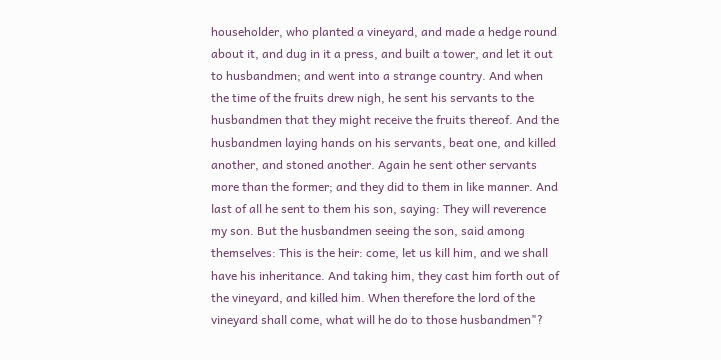householder, who planted a vineyard, and made a hedge round about it, and dug in it a press, and built a tower, and let it out to husbandmen; and went into a strange country. And when the time of the fruits drew nigh, he sent his servants to the husbandmen that they might receive the fruits thereof. And the husbandmen laying hands on his servants, beat one, and killed another, and stoned another. Again he sent other servants more than the former; and they did to them in like manner. And last of all he sent to them his son, saying: They will reverence my son. But the husbandmen seeing the son, said among themselves: This is the heir: come, let us kill him, and we shall have his inheritance. And taking him, they cast him forth out of the vineyard, and killed him. When therefore the lord of the vineyard shall come, what will he do to those husbandmen"?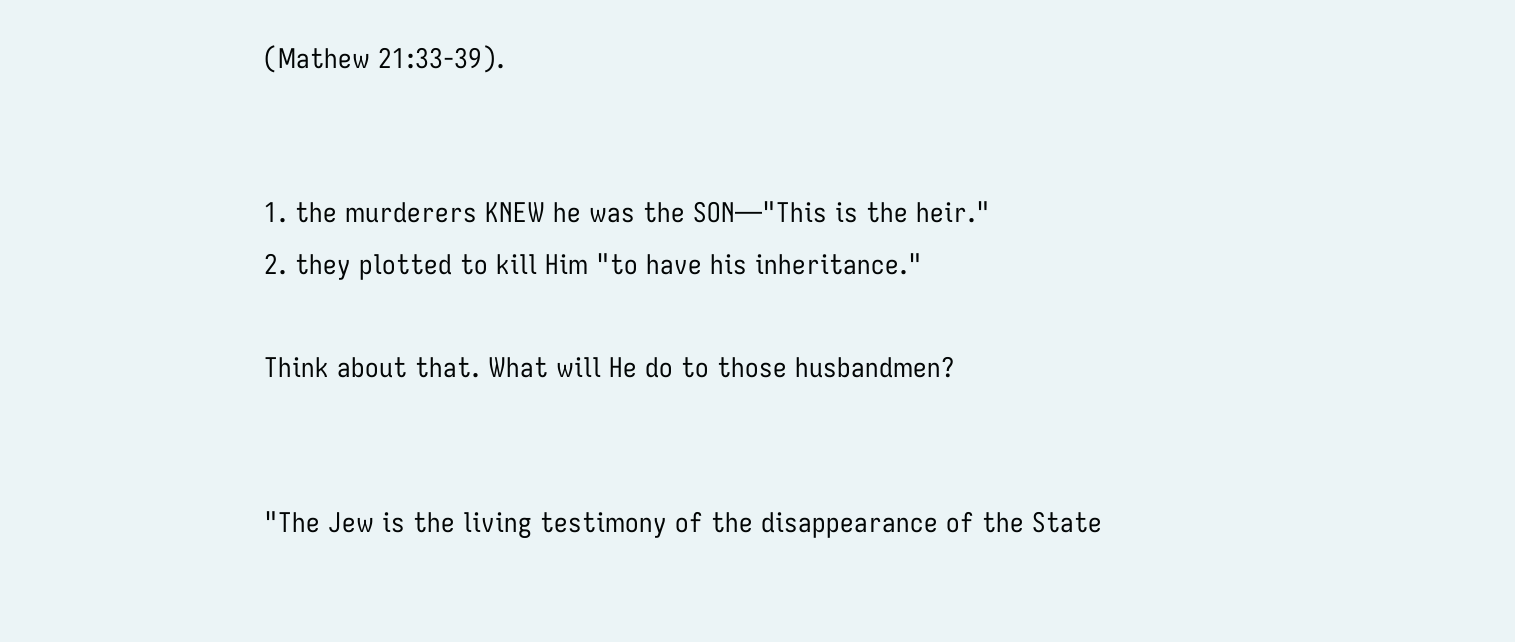(Mathew 21:33-39).


1. the murderers KNEW he was the SON—"This is the heir."
2. they plotted to kill Him "to have his inheritance."

Think about that. What will He do to those husbandmen?


"The Jew is the living testimony of the disappearance of the State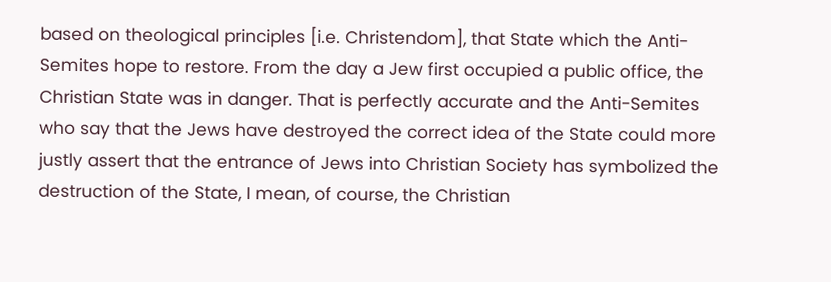based on theological principles [i.e. Christendom], that State which the Anti-Semites hope to restore. From the day a Jew first occupied a public office, the Christian State was in danger. That is perfectly accurate and the Anti-Semites who say that the Jews have destroyed the correct idea of the State could more justly assert that the entrance of Jews into Christian Society has symbolized the destruction of the State, I mean, of course, the Christian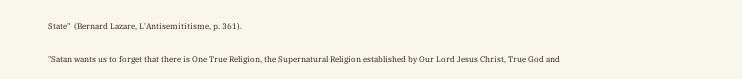State"  (Bernard Lazare, L'Antisemititisme, p. 361).

"Satan wants us to forget that there is One True Religion, the Supernatural Religion established by Our Lord Jesus Christ, True God and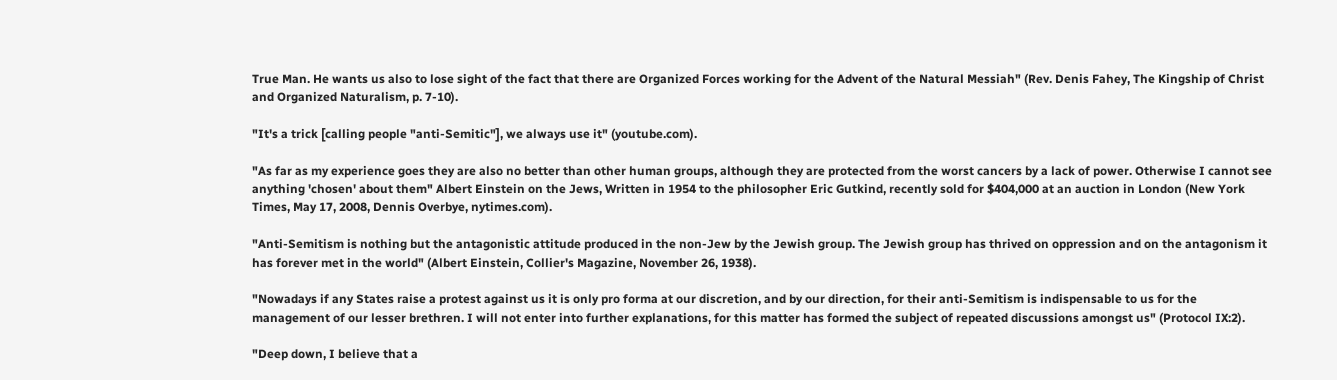True Man. He wants us also to lose sight of the fact that there are Organized Forces working for the Advent of the Natural Messiah" (Rev. Denis Fahey, The Kingship of Christ and Organized Naturalism, p. 7-10).

"It's a trick [calling people "anti-Semitic"], we always use it" (youtube.com).

"As far as my experience goes they are also no better than other human groups, although they are protected from the worst cancers by a lack of power. Otherwise I cannot see anything 'chosen' about them" Albert Einstein on the Jews, Written in 1954 to the philosopher Eric Gutkind, recently sold for $404,000 at an auction in London (New York Times, May 17, 2008, Dennis Overbye, nytimes.com).

"Anti-Semitism is nothing but the antagonistic attitude produced in the non-Jew by the Jewish group. The Jewish group has thrived on oppression and on the antagonism it has forever met in the world" (Albert Einstein, Collier's Magazine, November 26, 1938).

"Nowadays if any States raise a protest against us it is only pro forma at our discretion, and by our direction, for their anti-Semitism is indispensable to us for the management of our lesser brethren. I will not enter into further explanations, for this matter has formed the subject of repeated discussions amongst us" (Protocol IX:2).

"Deep down, I believe that a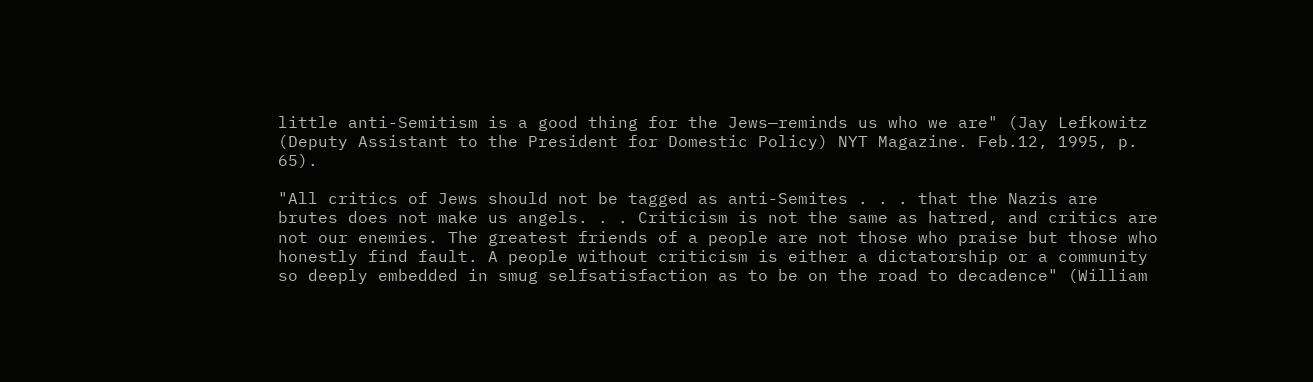little anti-Semitism is a good thing for the Jews—reminds us who we are" (Jay Lefkowitz (Deputy Assistant to the President for Domestic Policy) NYT Magazine. Feb.12, 1995, p. 65).

"All critics of Jews should not be tagged as anti-Semites . . . that the Nazis are brutes does not make us angels. . . Criticism is not the same as hatred, and critics are not our enemies. The greatest friends of a people are not those who praise but those who honestly find fault. A people without criticism is either a dictatorship or a community so deeply embedded in smug selfsatisfaction as to be on the road to decadence" (William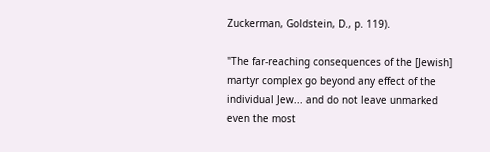Zuckerman, Goldstein, D., p. 119).

"The far-reaching consequences of the [Jewish] martyr complex go beyond any effect of the individual Jew... and do not leave unmarked even the most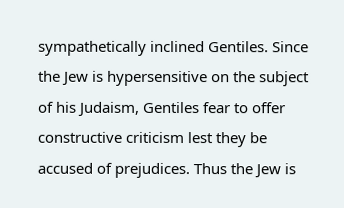sympathetically inclined Gentiles. Since the Jew is hypersensitive on the subject of his Judaism, Gentiles fear to offer constructive criticism lest they be accused of prejudices. Thus the Jew is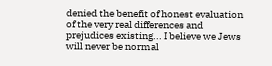denied the benefit of honest evaluation of the very real differences and prejudices existing... I believe we Jews will never be normal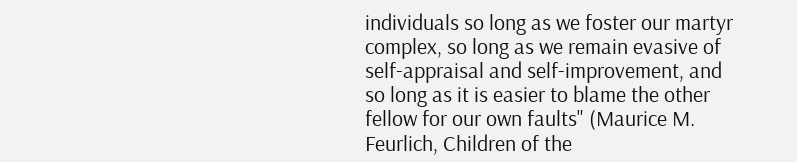individuals so long as we foster our martyr complex, so long as we remain evasive of self-appraisal and self-improvement, and so long as it is easier to blame the other fellow for our own faults" (Maurice M. Feurlich, Children of the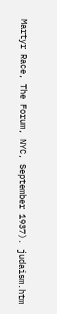Martyr Race, The Forum, NYC, September 1937). judaism.htm